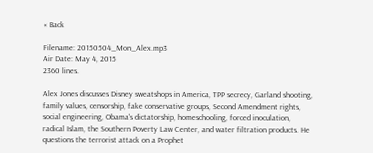« Back

Filename: 20150504_Mon_Alex.mp3
Air Date: May 4, 2015
2360 lines.

Alex Jones discusses Disney sweatshops in America, TPP secrecy, Garland shooting, family values, censorship, fake conservative groups, Second Amendment rights, social engineering, Obama's dictatorship, homeschooling, forced inoculation, radical Islam, the Southern Poverty Law Center, and water filtration products. He questions the terrorist attack on a Prophet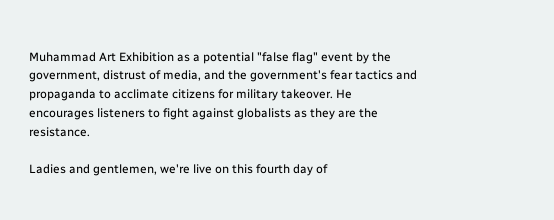Muhammad Art Exhibition as a potential "false flag" event by the government, distrust of media, and the government's fear tactics and propaganda to acclimate citizens for military takeover. He encourages listeners to fight against globalists as they are the resistance.

Ladies and gentlemen, we're live on this fourth day of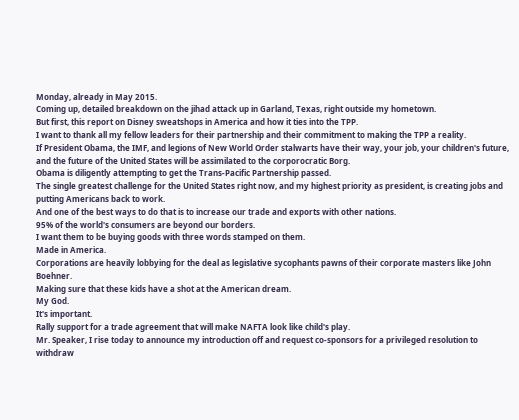Monday, already in May 2015.
Coming up, detailed breakdown on the jihad attack up in Garland, Texas, right outside my hometown.
But first, this report on Disney sweatshops in America and how it ties into the TPP.
I want to thank all my fellow leaders for their partnership and their commitment to making the TPP a reality.
If President Obama, the IMF, and legions of New World Order stalwarts have their way, your job, your children's future, and the future of the United States will be assimilated to the corporocratic Borg.
Obama is diligently attempting to get the Trans-Pacific Partnership passed.
The single greatest challenge for the United States right now, and my highest priority as president, is creating jobs and putting Americans back to work.
And one of the best ways to do that is to increase our trade and exports with other nations.
95% of the world's consumers are beyond our borders.
I want them to be buying goods with three words stamped on them.
Made in America.
Corporations are heavily lobbying for the deal as legislative sycophants pawns of their corporate masters like John Boehner.
Making sure that these kids have a shot at the American dream.
My God.
It's important.
Rally support for a trade agreement that will make NAFTA look like child's play.
Mr. Speaker, I rise today to announce my introduction off and request co-sponsors for a privileged resolution to withdraw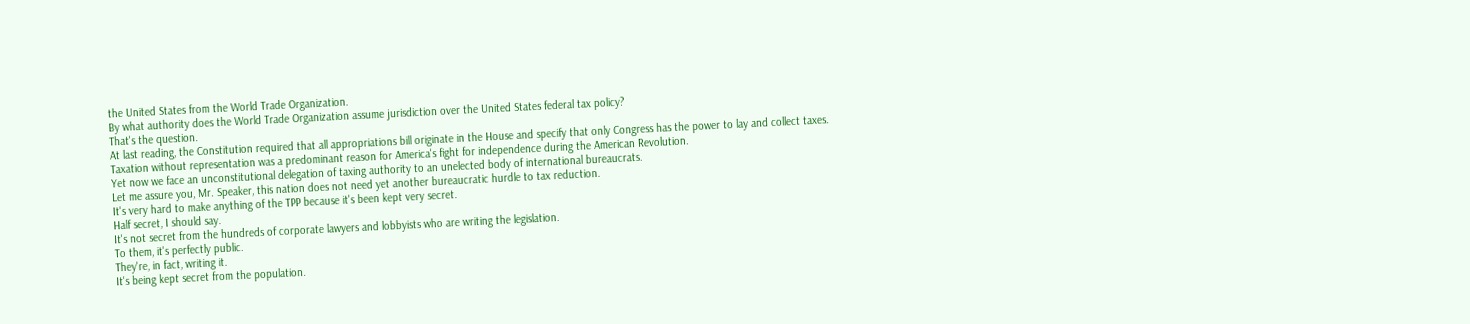the United States from the World Trade Organization.
By what authority does the World Trade Organization assume jurisdiction over the United States federal tax policy?
That's the question.
At last reading, the Constitution required that all appropriations bill originate in the House and specify that only Congress has the power to lay and collect taxes.
Taxation without representation was a predominant reason for America's fight for independence during the American Revolution.
Yet now we face an unconstitutional delegation of taxing authority to an unelected body of international bureaucrats.
Let me assure you, Mr. Speaker, this nation does not need yet another bureaucratic hurdle to tax reduction.
It's very hard to make anything of the TPP because it's been kept very secret.
Half secret, I should say.
It's not secret from the hundreds of corporate lawyers and lobbyists who are writing the legislation.
To them, it's perfectly public.
They're, in fact, writing it.
It's being kept secret from the population.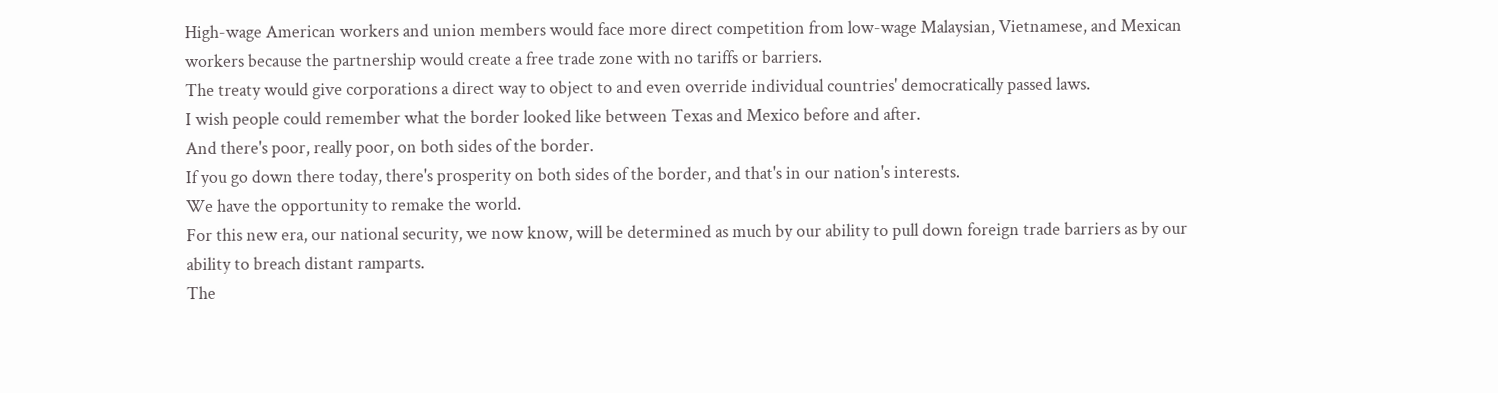High-wage American workers and union members would face more direct competition from low-wage Malaysian, Vietnamese, and Mexican workers because the partnership would create a free trade zone with no tariffs or barriers.
The treaty would give corporations a direct way to object to and even override individual countries' democratically passed laws.
I wish people could remember what the border looked like between Texas and Mexico before and after.
And there's poor, really poor, on both sides of the border.
If you go down there today, there's prosperity on both sides of the border, and that's in our nation's interests.
We have the opportunity to remake the world.
For this new era, our national security, we now know, will be determined as much by our ability to pull down foreign trade barriers as by our ability to breach distant ramparts.
The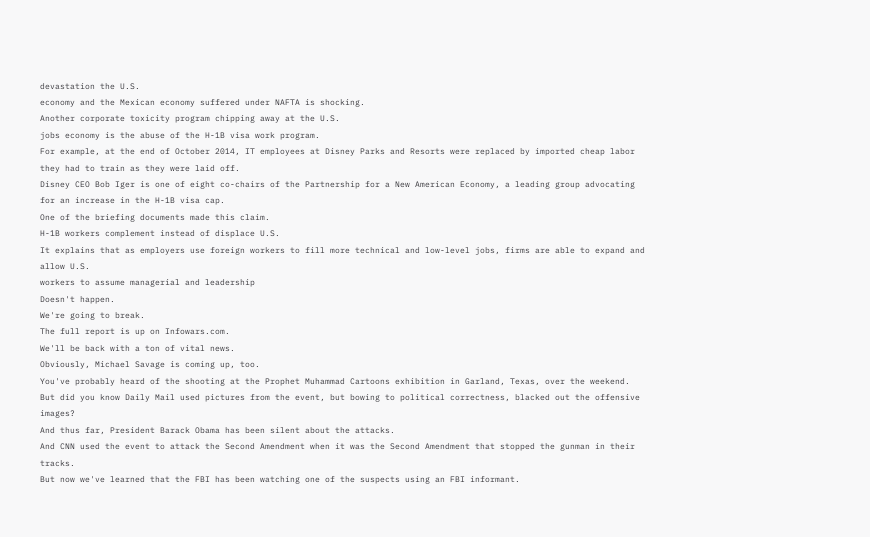devastation the U.S.
economy and the Mexican economy suffered under NAFTA is shocking.
Another corporate toxicity program chipping away at the U.S.
jobs economy is the abuse of the H-1B visa work program.
For example, at the end of October 2014, IT employees at Disney Parks and Resorts were replaced by imported cheap labor they had to train as they were laid off.
Disney CEO Bob Iger is one of eight co-chairs of the Partnership for a New American Economy, a leading group advocating for an increase in the H-1B visa cap.
One of the briefing documents made this claim.
H-1B workers complement instead of displace U.S.
It explains that as employers use foreign workers to fill more technical and low-level jobs, firms are able to expand and allow U.S.
workers to assume managerial and leadership
Doesn't happen.
We're going to break.
The full report is up on Infowars.com.
We'll be back with a ton of vital news.
Obviously, Michael Savage is coming up, too.
You've probably heard of the shooting at the Prophet Muhammad Cartoons exhibition in Garland, Texas, over the weekend.
But did you know Daily Mail used pictures from the event, but bowing to political correctness, blacked out the offensive images?
And thus far, President Barack Obama has been silent about the attacks.
And CNN used the event to attack the Second Amendment when it was the Second Amendment that stopped the gunman in their tracks.
But now we've learned that the FBI has been watching one of the suspects using an FBI informant.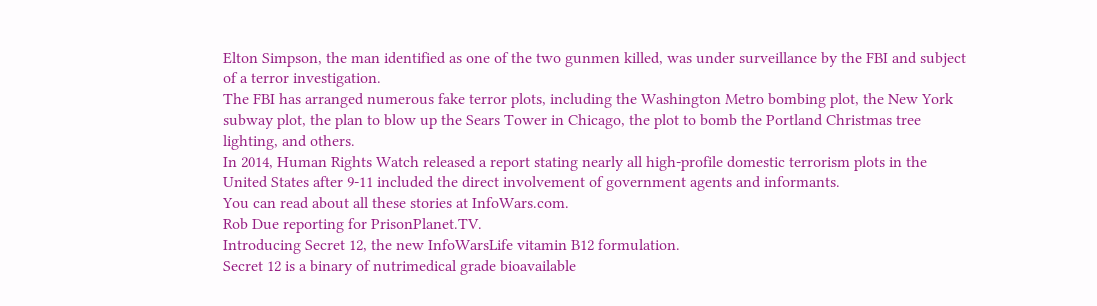Elton Simpson, the man identified as one of the two gunmen killed, was under surveillance by the FBI and subject of a terror investigation.
The FBI has arranged numerous fake terror plots, including the Washington Metro bombing plot, the New York subway plot, the plan to blow up the Sears Tower in Chicago, the plot to bomb the Portland Christmas tree lighting, and others.
In 2014, Human Rights Watch released a report stating nearly all high-profile domestic terrorism plots in the United States after 9-11 included the direct involvement of government agents and informants.
You can read about all these stories at InfoWars.com.
Rob Due reporting for PrisonPlanet.TV.
Introducing Secret 12, the new InfoWarsLife vitamin B12 formulation.
Secret 12 is a binary of nutrimedical grade bioavailable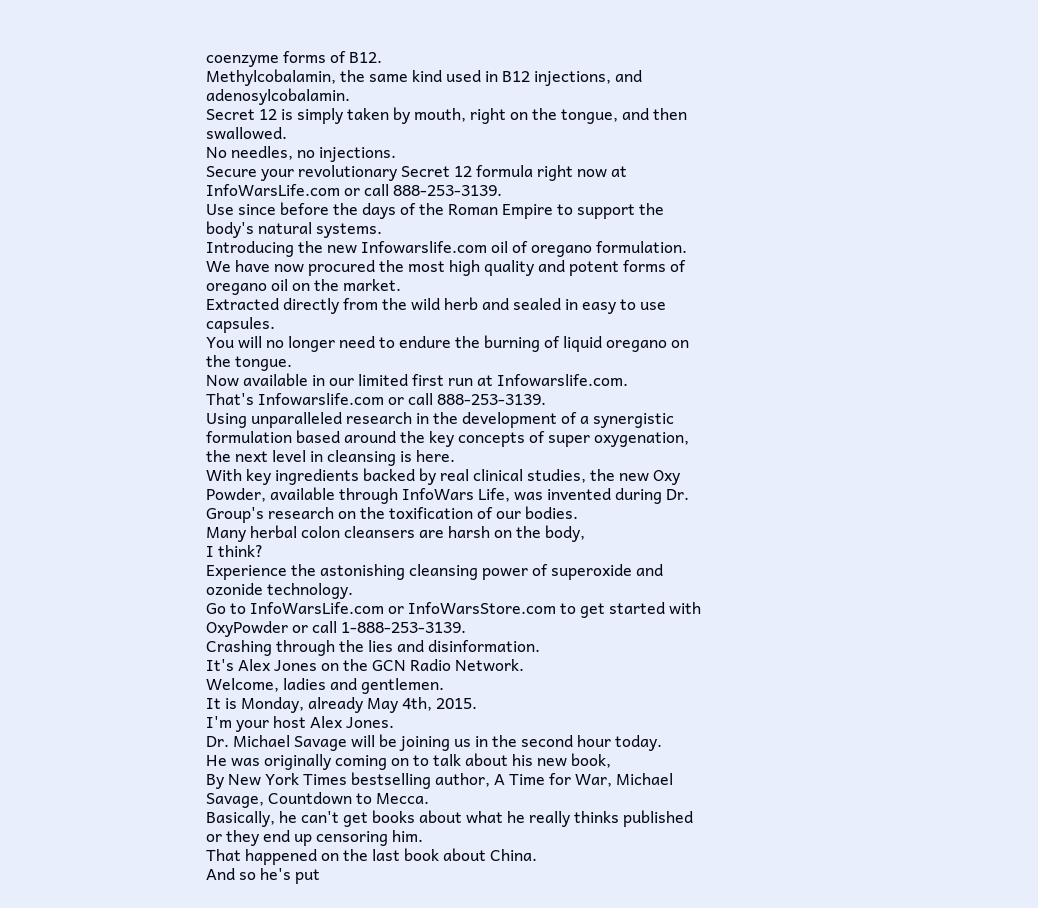coenzyme forms of B12.
Methylcobalamin, the same kind used in B12 injections, and adenosylcobalamin.
Secret 12 is simply taken by mouth, right on the tongue, and then swallowed.
No needles, no injections.
Secure your revolutionary Secret 12 formula right now at InfoWarsLife.com or call 888-253-3139.
Use since before the days of the Roman Empire to support the body's natural systems.
Introducing the new Infowarslife.com oil of oregano formulation.
We have now procured the most high quality and potent forms of oregano oil on the market.
Extracted directly from the wild herb and sealed in easy to use capsules.
You will no longer need to endure the burning of liquid oregano on the tongue.
Now available in our limited first run at Infowarslife.com.
That's Infowarslife.com or call 888-253-3139.
Using unparalleled research in the development of a synergistic formulation based around the key concepts of super oxygenation, the next level in cleansing is here.
With key ingredients backed by real clinical studies, the new Oxy Powder, available through InfoWars Life, was invented during Dr. Group's research on the toxification of our bodies.
Many herbal colon cleansers are harsh on the body,
I think?
Experience the astonishing cleansing power of superoxide and ozonide technology.
Go to InfoWarsLife.com or InfoWarsStore.com to get started with OxyPowder or call 1-888-253-3139.
Crashing through the lies and disinformation.
It's Alex Jones on the GCN Radio Network.
Welcome, ladies and gentlemen.
It is Monday, already May 4th, 2015.
I'm your host Alex Jones.
Dr. Michael Savage will be joining us in the second hour today.
He was originally coming on to talk about his new book,
By New York Times bestselling author, A Time for War, Michael Savage, Countdown to Mecca.
Basically, he can't get books about what he really thinks published or they end up censoring him.
That happened on the last book about China.
And so he's put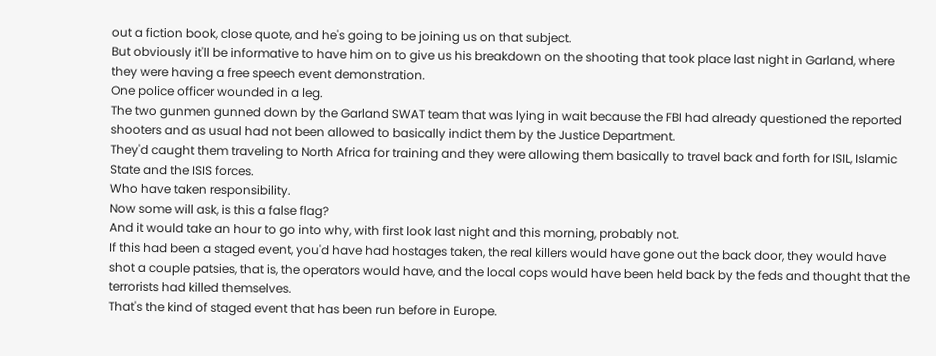out a fiction book, close quote, and he's going to be joining us on that subject.
But obviously it'll be informative to have him on to give us his breakdown on the shooting that took place last night in Garland, where they were having a free speech event demonstration.
One police officer wounded in a leg.
The two gunmen gunned down by the Garland SWAT team that was lying in wait because the FBI had already questioned the reported shooters and as usual had not been allowed to basically indict them by the Justice Department.
They'd caught them traveling to North Africa for training and they were allowing them basically to travel back and forth for ISIL, Islamic State and the ISIS forces.
Who have taken responsibility.
Now some will ask, is this a false flag?
And it would take an hour to go into why, with first look last night and this morning, probably not.
If this had been a staged event, you'd have had hostages taken, the real killers would have gone out the back door, they would have shot a couple patsies, that is, the operators would have, and the local cops would have been held back by the feds and thought that the terrorists had killed themselves.
That's the kind of staged event that has been run before in Europe.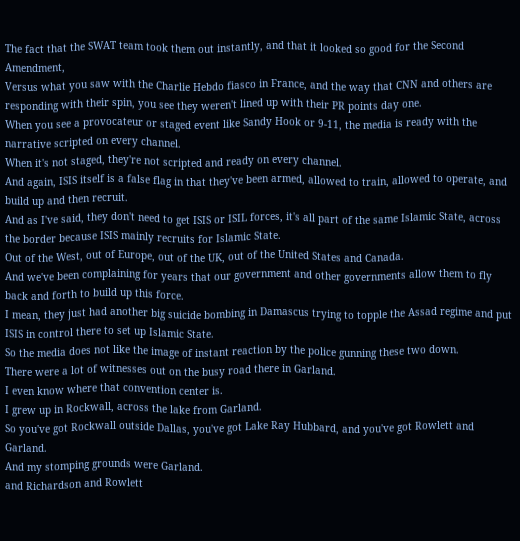The fact that the SWAT team took them out instantly, and that it looked so good for the Second Amendment,
Versus what you saw with the Charlie Hebdo fiasco in France, and the way that CNN and others are responding with their spin, you see they weren't lined up with their PR points day one.
When you see a provocateur or staged event like Sandy Hook or 9-11, the media is ready with the narrative scripted on every channel.
When it's not staged, they're not scripted and ready on every channel.
And again, ISIS itself is a false flag in that they've been armed, allowed to train, allowed to operate, and build up and then recruit.
And as I've said, they don't need to get ISIS or ISIL forces, it's all part of the same Islamic State, across the border because ISIS mainly recruits for Islamic State.
Out of the West, out of Europe, out of the UK, out of the United States and Canada.
And we've been complaining for years that our government and other governments allow them to fly back and forth to build up this force.
I mean, they just had another big suicide bombing in Damascus trying to topple the Assad regime and put ISIS in control there to set up Islamic State.
So the media does not like the image of instant reaction by the police gunning these two down.
There were a lot of witnesses out on the busy road there in Garland.
I even know where that convention center is.
I grew up in Rockwall, across the lake from Garland.
So you've got Rockwall outside Dallas, you've got Lake Ray Hubbard, and you've got Rowlett and Garland.
And my stomping grounds were Garland.
and Richardson and Rowlett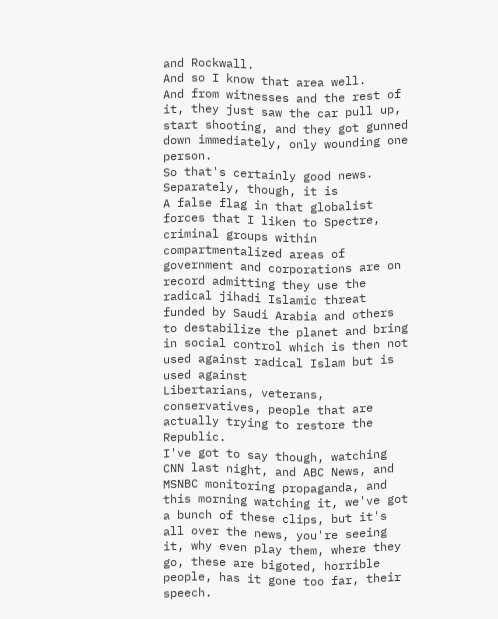and Rockwall.
And so I know that area well.
And from witnesses and the rest of it, they just saw the car pull up, start shooting, and they got gunned down immediately, only wounding one person.
So that's certainly good news.
Separately, though, it is
A false flag in that globalist forces that I liken to Spectre, criminal groups within compartmentalized areas of government and corporations are on record admitting they use the radical jihadi Islamic threat funded by Saudi Arabia and others to destabilize the planet and bring in social control which is then not used against radical Islam but is used against
Libertarians, veterans, conservatives, people that are actually trying to restore the Republic.
I've got to say though, watching CNN last night, and ABC News, and MSNBC monitoring propaganda, and this morning watching it, we've got a bunch of these clips, but it's all over the news, you're seeing it, why even play them, where they go, these are bigoted, horrible people, has it gone too far, their speech.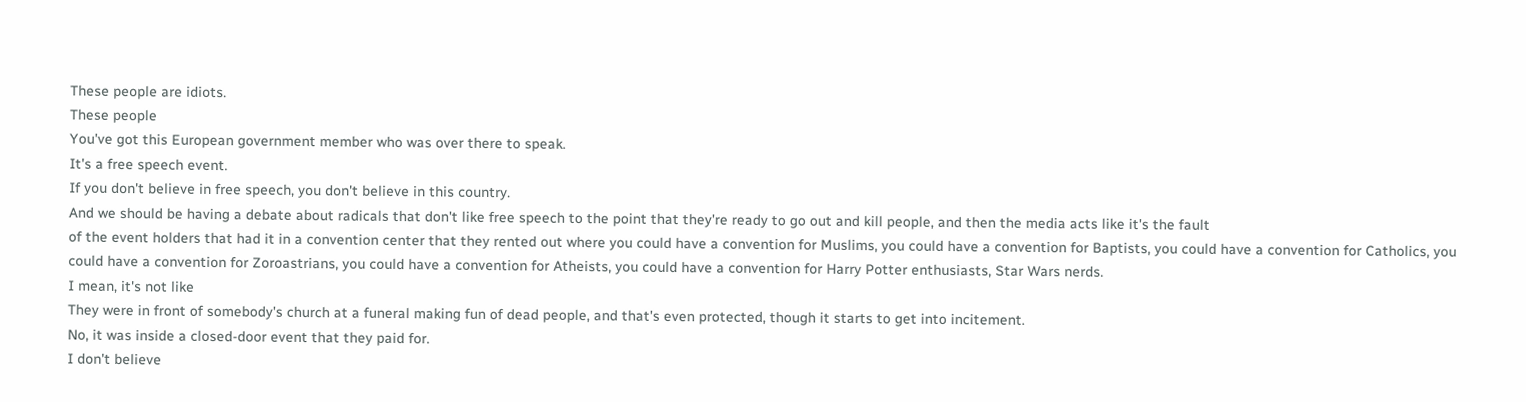These people are idiots.
These people
You've got this European government member who was over there to speak.
It's a free speech event.
If you don't believe in free speech, you don't believe in this country.
And we should be having a debate about radicals that don't like free speech to the point that they're ready to go out and kill people, and then the media acts like it's the fault
of the event holders that had it in a convention center that they rented out where you could have a convention for Muslims, you could have a convention for Baptists, you could have a convention for Catholics, you could have a convention for Zoroastrians, you could have a convention for Atheists, you could have a convention for Harry Potter enthusiasts, Star Wars nerds.
I mean, it's not like
They were in front of somebody's church at a funeral making fun of dead people, and that's even protected, though it starts to get into incitement.
No, it was inside a closed-door event that they paid for.
I don't believe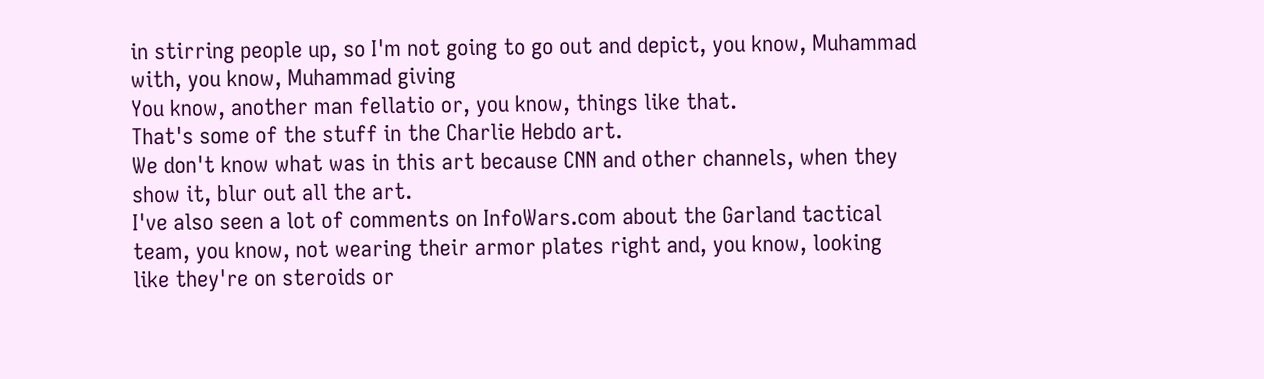in stirring people up, so I'm not going to go out and depict, you know, Muhammad with, you know, Muhammad giving
You know, another man fellatio or, you know, things like that.
That's some of the stuff in the Charlie Hebdo art.
We don't know what was in this art because CNN and other channels, when they show it, blur out all the art.
I've also seen a lot of comments on InfoWars.com about the Garland tactical team, you know, not wearing their armor plates right and, you know, looking like they're on steroids or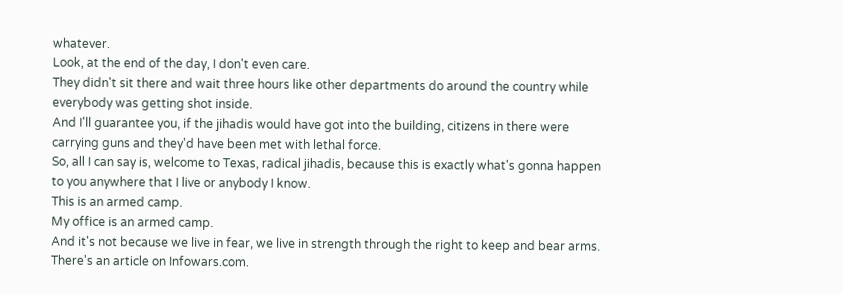whatever.
Look, at the end of the day, I don't even care.
They didn't sit there and wait three hours like other departments do around the country while everybody was getting shot inside.
And I'll guarantee you, if the jihadis would have got into the building, citizens in there were carrying guns and they'd have been met with lethal force.
So, all I can say is, welcome to Texas, radical jihadis, because this is exactly what's gonna happen to you anywhere that I live or anybody I know.
This is an armed camp.
My office is an armed camp.
And it's not because we live in fear, we live in strength through the right to keep and bear arms.
There's an article on Infowars.com.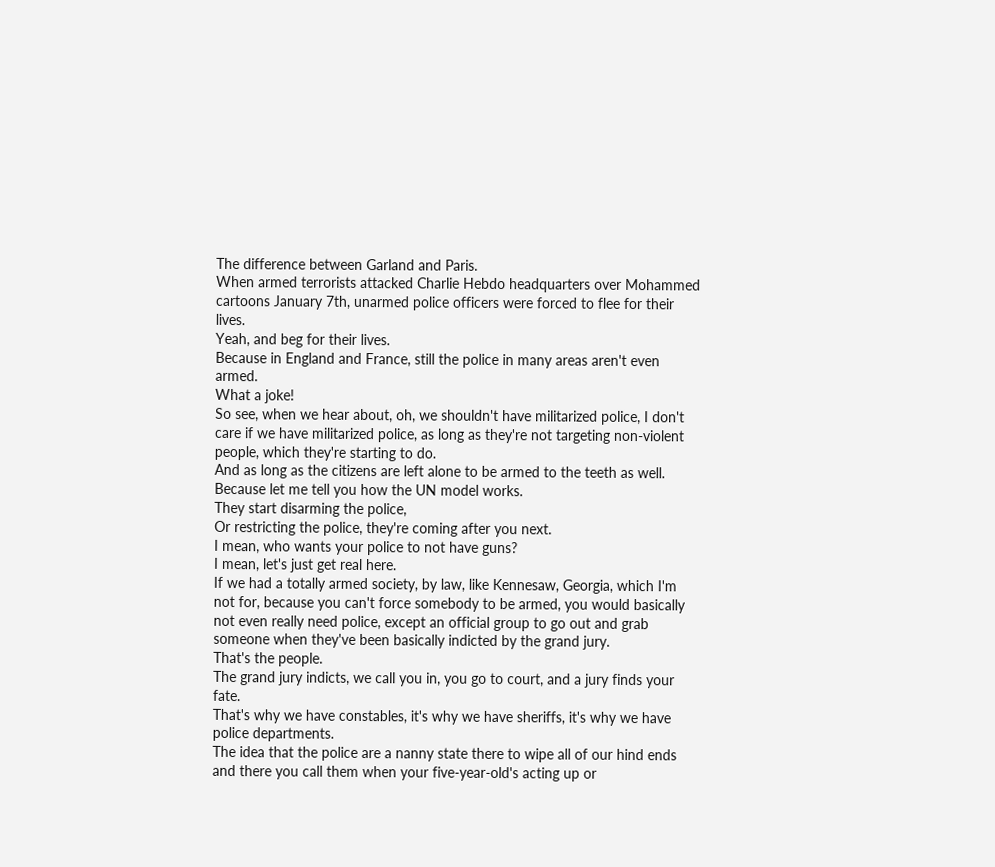The difference between Garland and Paris.
When armed terrorists attacked Charlie Hebdo headquarters over Mohammed cartoons January 7th, unarmed police officers were forced to flee for their lives.
Yeah, and beg for their lives.
Because in England and France, still the police in many areas aren't even armed.
What a joke!
So see, when we hear about, oh, we shouldn't have militarized police, I don't care if we have militarized police, as long as they're not targeting non-violent people, which they're starting to do.
And as long as the citizens are left alone to be armed to the teeth as well.
Because let me tell you how the UN model works.
They start disarming the police,
Or restricting the police, they're coming after you next.
I mean, who wants your police to not have guns?
I mean, let's just get real here.
If we had a totally armed society, by law, like Kennesaw, Georgia, which I'm not for, because you can't force somebody to be armed, you would basically not even really need police, except an official group to go out and grab someone when they've been basically indicted by the grand jury.
That's the people.
The grand jury indicts, we call you in, you go to court, and a jury finds your fate.
That's why we have constables, it's why we have sheriffs, it's why we have police departments.
The idea that the police are a nanny state there to wipe all of our hind ends and there you call them when your five-year-old's acting up or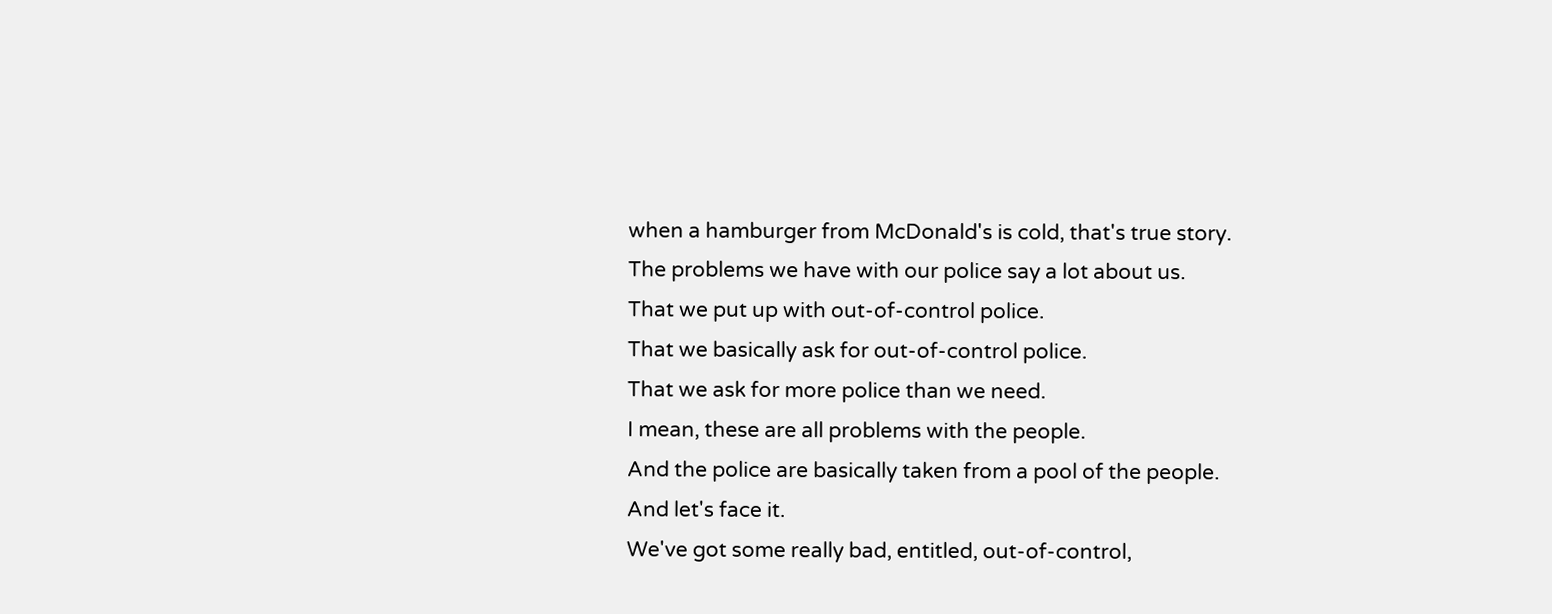when a hamburger from McDonald's is cold, that's true story.
The problems we have with our police say a lot about us.
That we put up with out-of-control police.
That we basically ask for out-of-control police.
That we ask for more police than we need.
I mean, these are all problems with the people.
And the police are basically taken from a pool of the people.
And let's face it.
We've got some really bad, entitled, out-of-control,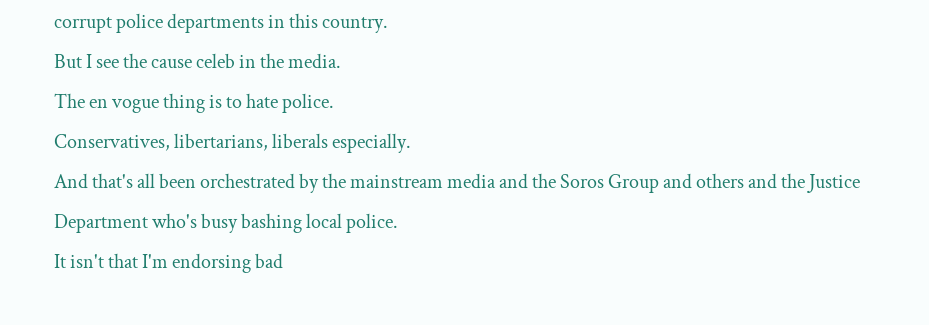corrupt police departments in this country.
But I see the cause celeb in the media.
The en vogue thing is to hate police.
Conservatives, libertarians, liberals especially.
And that's all been orchestrated by the mainstream media and the Soros Group and others and the Justice Department who's busy bashing local police.
It isn't that I'm endorsing bad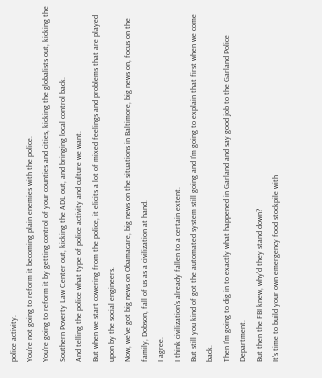police activity.
You're not going to reform it becoming plain enemies with the police.
You're going to reform it by getting control of your counties and cities, kicking the globalists out, kicking the Southern Poverty Law Center out, kicking the ADL out, and bringing local control back.
And telling the police what type of police activity and culture we want.
But when we start cowering from the police, it elicits a lot of mixed feelings and problems that are played upon by the social engineers.
Now, we've got big news on Obamacare, big news on the situations in Baltimore, big news on, focus on the family, Dobson, fall of us as a civilization at hand.
I agree.
I think civilization's already fallen to a certain extent.
But still you kind of got the automated system still going and I'm going to explain that first when we come back.
Then I'm going to dig in to exactly what happened in Garland and say good job to the Garland Police Department.
But then the FBI knew, why'd they stand down?
It's time to build your own emergency food stockpile with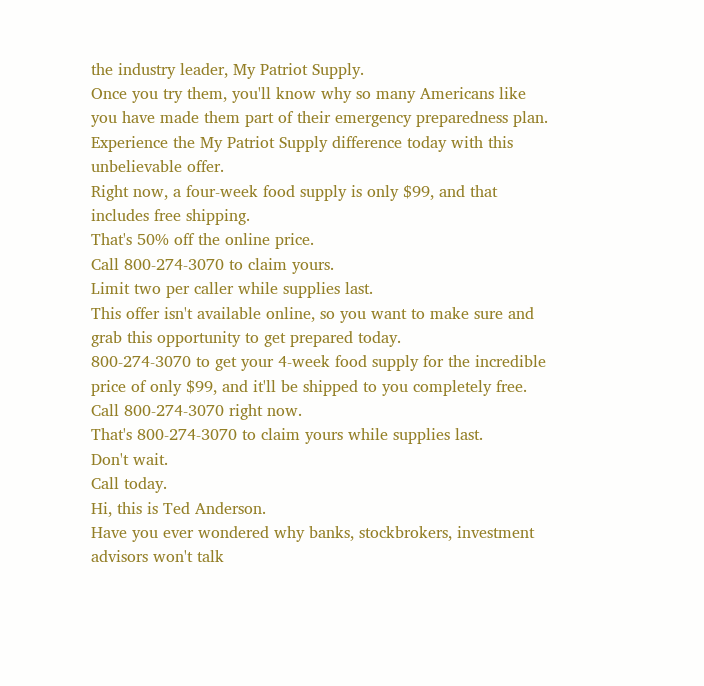the industry leader, My Patriot Supply.
Once you try them, you'll know why so many Americans like you have made them part of their emergency preparedness plan.
Experience the My Patriot Supply difference today with this unbelievable offer.
Right now, a four-week food supply is only $99, and that includes free shipping.
That's 50% off the online price.
Call 800-274-3070 to claim yours.
Limit two per caller while supplies last.
This offer isn't available online, so you want to make sure and grab this opportunity to get prepared today.
800-274-3070 to get your 4-week food supply for the incredible price of only $99, and it'll be shipped to you completely free.
Call 800-274-3070 right now.
That's 800-274-3070 to claim yours while supplies last.
Don't wait.
Call today.
Hi, this is Ted Anderson.
Have you ever wondered why banks, stockbrokers, investment advisors won't talk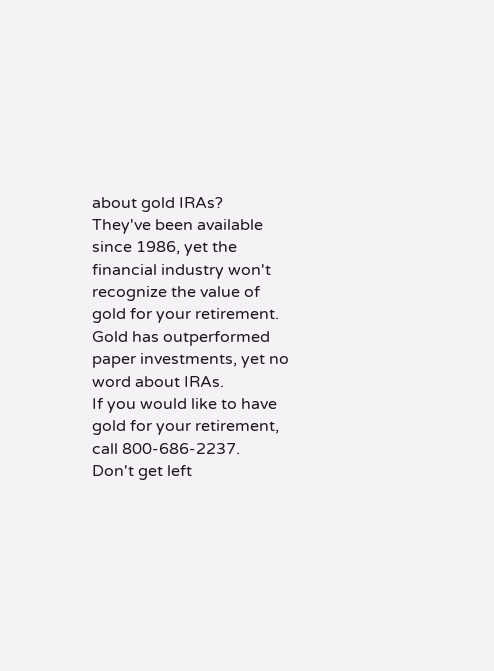about gold IRAs?
They've been available since 1986, yet the financial industry won't recognize the value of gold for your retirement.
Gold has outperformed paper investments, yet no word about IRAs.
If you would like to have gold for your retirement, call 800-686-2237.
Don't get left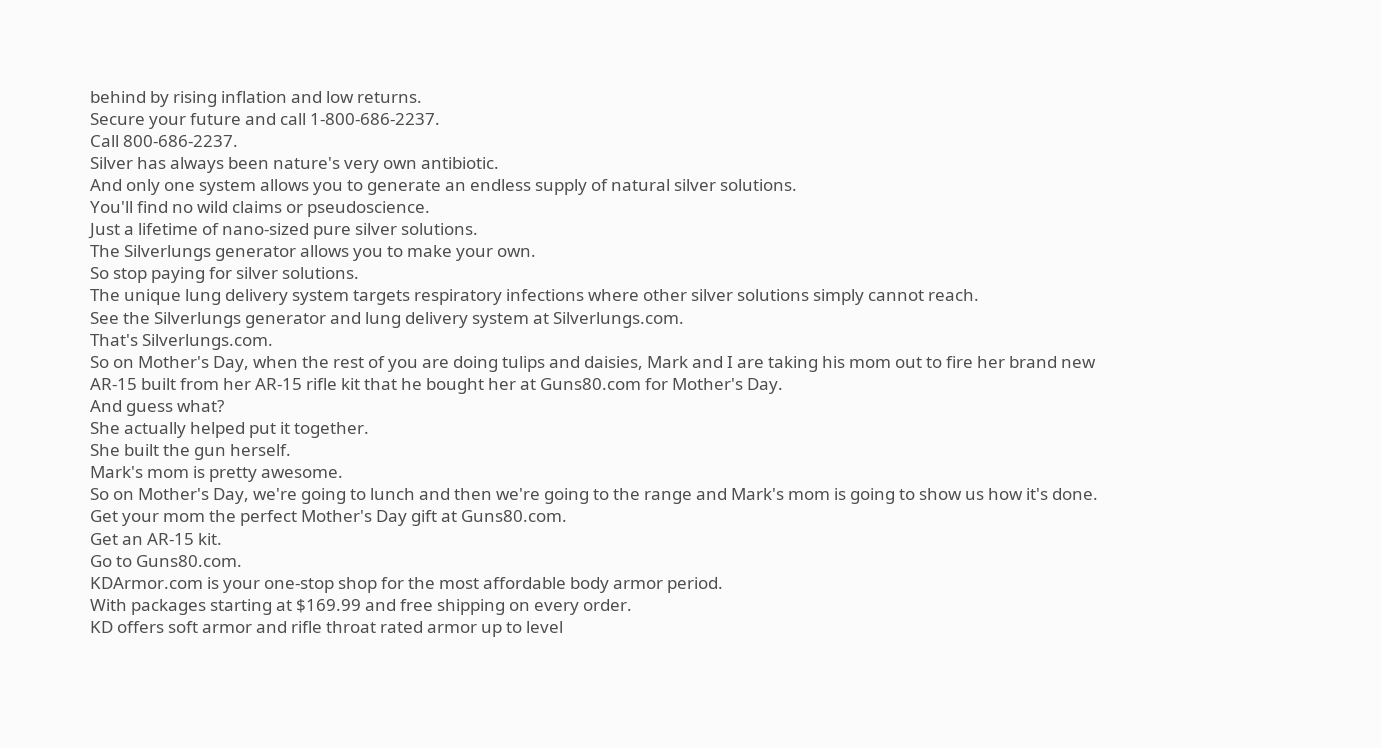behind by rising inflation and low returns.
Secure your future and call 1-800-686-2237.
Call 800-686-2237.
Silver has always been nature's very own antibiotic.
And only one system allows you to generate an endless supply of natural silver solutions.
You'll find no wild claims or pseudoscience.
Just a lifetime of nano-sized pure silver solutions.
The Silverlungs generator allows you to make your own.
So stop paying for silver solutions.
The unique lung delivery system targets respiratory infections where other silver solutions simply cannot reach.
See the Silverlungs generator and lung delivery system at Silverlungs.com.
That's Silverlungs.com.
So on Mother's Day, when the rest of you are doing tulips and daisies, Mark and I are taking his mom out to fire her brand new AR-15 built from her AR-15 rifle kit that he bought her at Guns80.com for Mother's Day.
And guess what?
She actually helped put it together.
She built the gun herself.
Mark's mom is pretty awesome.
So on Mother's Day, we're going to lunch and then we're going to the range and Mark's mom is going to show us how it's done.
Get your mom the perfect Mother's Day gift at Guns80.com.
Get an AR-15 kit.
Go to Guns80.com.
KDArmor.com is your one-stop shop for the most affordable body armor period.
With packages starting at $169.99 and free shipping on every order.
KD offers soft armor and rifle throat rated armor up to level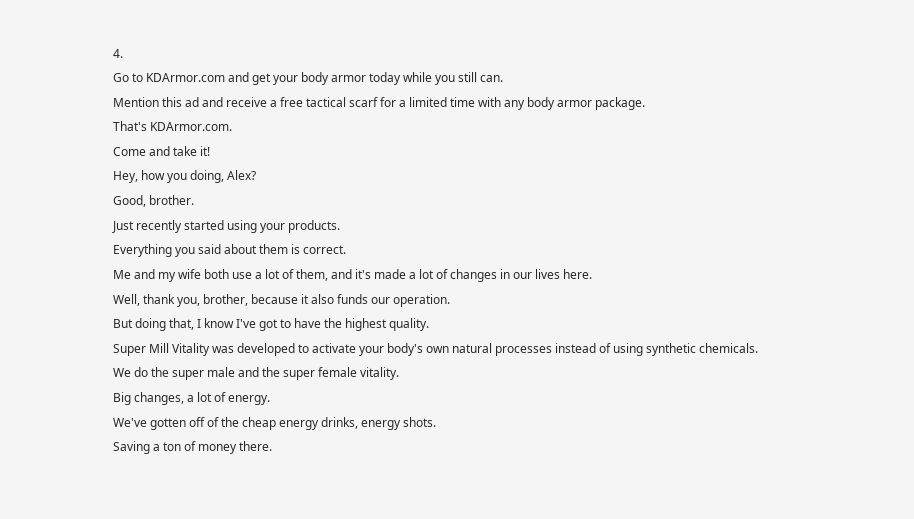4.
Go to KDArmor.com and get your body armor today while you still can.
Mention this ad and receive a free tactical scarf for a limited time with any body armor package.
That's KDArmor.com.
Come and take it!
Hey, how you doing, Alex?
Good, brother.
Just recently started using your products.
Everything you said about them is correct.
Me and my wife both use a lot of them, and it's made a lot of changes in our lives here.
Well, thank you, brother, because it also funds our operation.
But doing that, I know I've got to have the highest quality.
Super Mill Vitality was developed to activate your body's own natural processes instead of using synthetic chemicals.
We do the super male and the super female vitality.
Big changes, a lot of energy.
We've gotten off of the cheap energy drinks, energy shots.
Saving a ton of money there.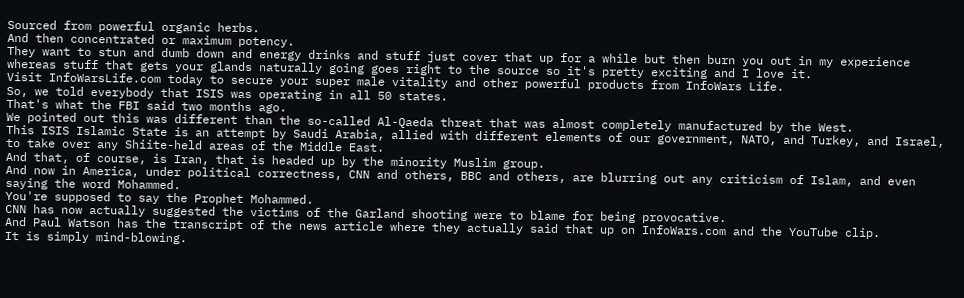Sourced from powerful organic herbs.
And then concentrated or maximum potency.
They want to stun and dumb down and energy drinks and stuff just cover that up for a while but then burn you out in my experience whereas stuff that gets your glands naturally going goes right to the source so it's pretty exciting and I love it.
Visit InfoWarsLife.com today to secure your super male vitality and other powerful products from InfoWars Life.
So, we told everybody that ISIS was operating in all 50 states.
That's what the FBI said two months ago.
We pointed out this was different than the so-called Al-Qaeda threat that was almost completely manufactured by the West.
This ISIS Islamic State is an attempt by Saudi Arabia, allied with different elements of our government, NATO, and Turkey, and Israel, to take over any Shiite-held areas of the Middle East.
And that, of course, is Iran, that is headed up by the minority Muslim group.
And now in America, under political correctness, CNN and others, BBC and others, are blurring out any criticism of Islam, and even saying the word Mohammed.
You're supposed to say the Prophet Mohammed.
CNN has now actually suggested the victims of the Garland shooting were to blame for being provocative.
And Paul Watson has the transcript of the news article where they actually said that up on InfoWars.com and the YouTube clip.
It is simply mind-blowing.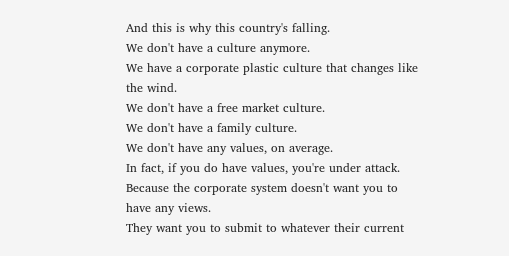And this is why this country's falling.
We don't have a culture anymore.
We have a corporate plastic culture that changes like the wind.
We don't have a free market culture.
We don't have a family culture.
We don't have any values, on average.
In fact, if you do have values, you're under attack.
Because the corporate system doesn't want you to have any views.
They want you to submit to whatever their current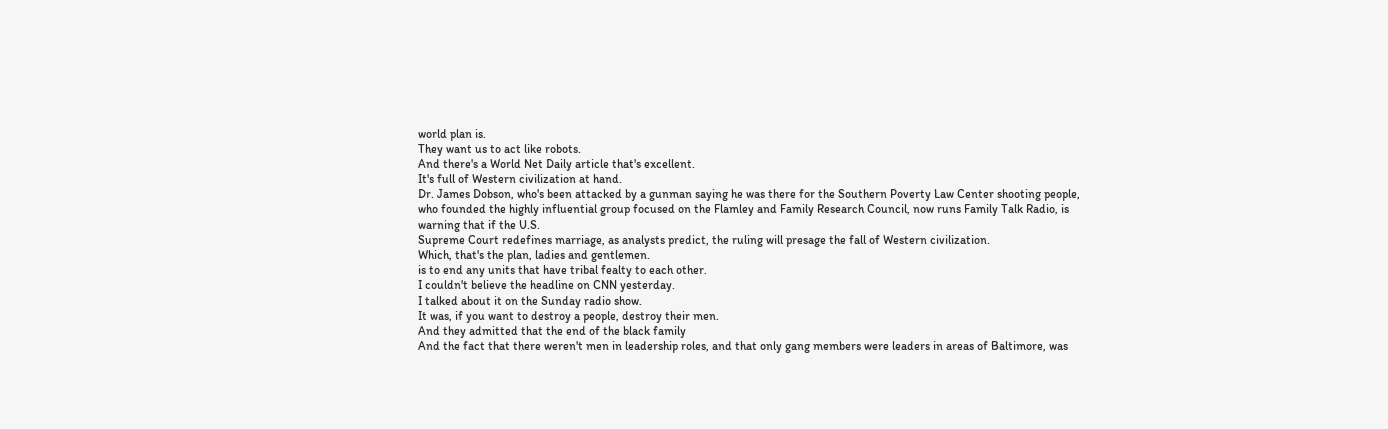world plan is.
They want us to act like robots.
And there's a World Net Daily article that's excellent.
It's full of Western civilization at hand.
Dr. James Dobson, who's been attacked by a gunman saying he was there for the Southern Poverty Law Center shooting people, who founded the highly influential group focused on the Flamley and Family Research Council, now runs Family Talk Radio, is warning that if the U.S.
Supreme Court redefines marriage, as analysts predict, the ruling will presage the fall of Western civilization.
Which, that's the plan, ladies and gentlemen.
is to end any units that have tribal fealty to each other.
I couldn't believe the headline on CNN yesterday.
I talked about it on the Sunday radio show.
It was, if you want to destroy a people, destroy their men.
And they admitted that the end of the black family
And the fact that there weren't men in leadership roles, and that only gang members were leaders in areas of Baltimore, was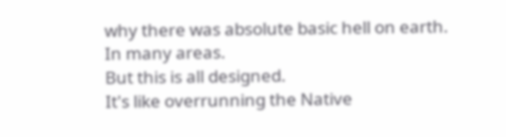why there was absolute basic hell on earth.
In many areas.
But this is all designed.
It's like overrunning the Native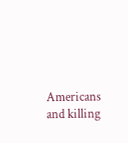Americans and killing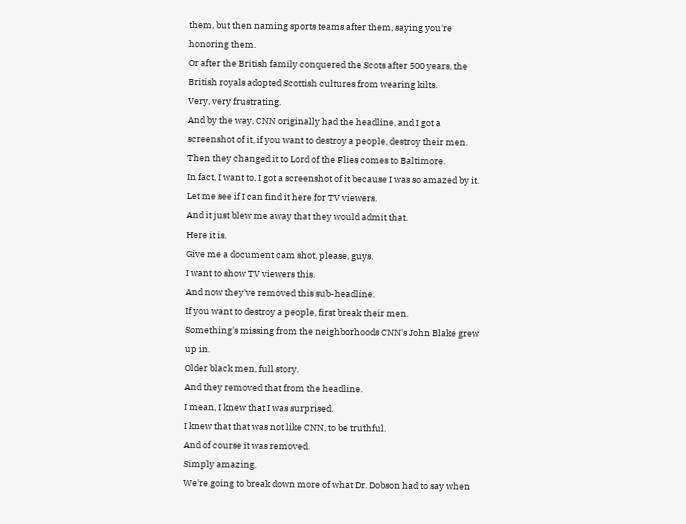them, but then naming sports teams after them, saying you're honoring them.
Or after the British family conquered the Scots after 500 years, the British royals adopted Scottish cultures from wearing kilts.
Very, very frustrating.
And by the way, CNN originally had the headline, and I got a screenshot of it, if you want to destroy a people, destroy their men.
Then they changed it to Lord of the Flies comes to Baltimore.
In fact, I want to, I got a screenshot of it because I was so amazed by it.
Let me see if I can find it here for TV viewers.
And it just blew me away that they would admit that.
Here it is.
Give me a document cam shot, please, guys.
I want to show TV viewers this.
And now they've removed this sub-headline.
If you want to destroy a people, first break their men.
Something's missing from the neighborhoods CNN's John Blake grew up in.
Older black men, full story.
And they removed that from the headline.
I mean, I knew that I was surprised.
I knew that that was not like CNN, to be truthful.
And of course it was removed.
Simply amazing.
We're going to break down more of what Dr. Dobson had to say when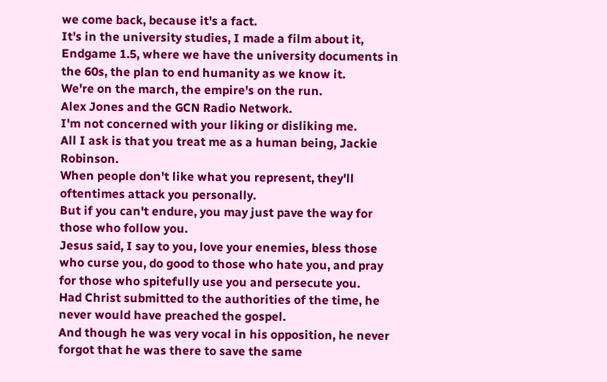we come back, because it's a fact.
It's in the university studies, I made a film about it, Endgame 1.5, where we have the university documents in the 60s, the plan to end humanity as we know it.
We're on the march, the empire's on the run.
Alex Jones and the GCN Radio Network.
I'm not concerned with your liking or disliking me.
All I ask is that you treat me as a human being, Jackie Robinson.
When people don't like what you represent, they'll oftentimes attack you personally.
But if you can't endure, you may just pave the way for those who follow you.
Jesus said, I say to you, love your enemies, bless those who curse you, do good to those who hate you, and pray for those who spitefully use you and persecute you.
Had Christ submitted to the authorities of the time, he never would have preached the gospel.
And though he was very vocal in his opposition, he never forgot that he was there to save the same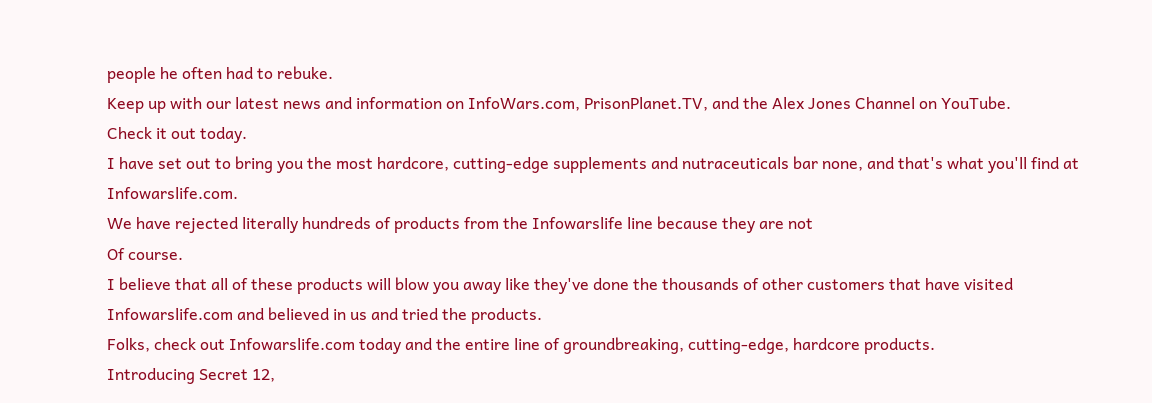people he often had to rebuke.
Keep up with our latest news and information on InfoWars.com, PrisonPlanet.TV, and the Alex Jones Channel on YouTube.
Check it out today.
I have set out to bring you the most hardcore, cutting-edge supplements and nutraceuticals bar none, and that's what you'll find at Infowarslife.com.
We have rejected literally hundreds of products from the Infowarslife line because they are not
Of course.
I believe that all of these products will blow you away like they've done the thousands of other customers that have visited Infowarslife.com and believed in us and tried the products.
Folks, check out Infowarslife.com today and the entire line of groundbreaking, cutting-edge, hardcore products.
Introducing Secret 12,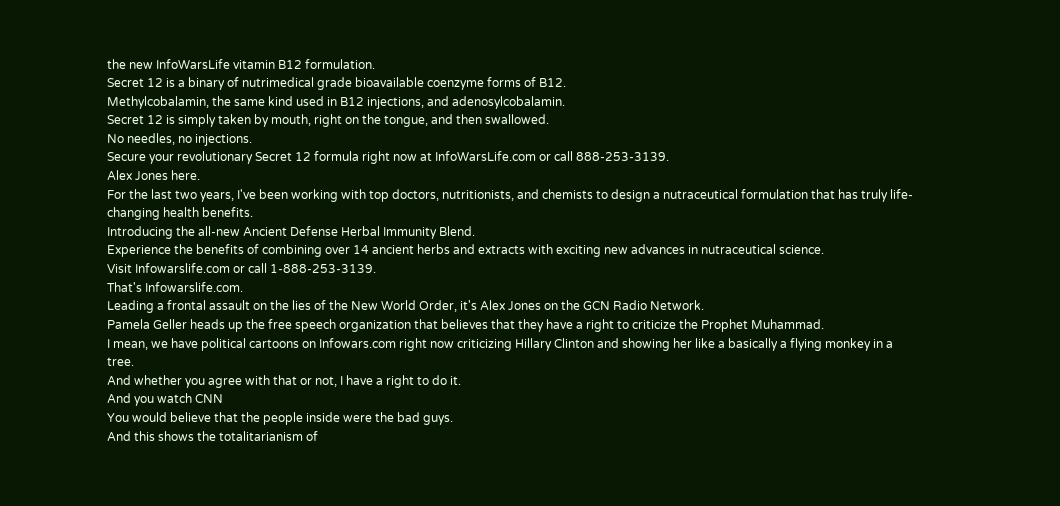the new InfoWarsLife vitamin B12 formulation.
Secret 12 is a binary of nutrimedical grade bioavailable coenzyme forms of B12.
Methylcobalamin, the same kind used in B12 injections, and adenosylcobalamin.
Secret 12 is simply taken by mouth, right on the tongue, and then swallowed.
No needles, no injections.
Secure your revolutionary Secret 12 formula right now at InfoWarsLife.com or call 888-253-3139.
Alex Jones here.
For the last two years, I've been working with top doctors, nutritionists, and chemists to design a nutraceutical formulation that has truly life-changing health benefits.
Introducing the all-new Ancient Defense Herbal Immunity Blend.
Experience the benefits of combining over 14 ancient herbs and extracts with exciting new advances in nutraceutical science.
Visit Infowarslife.com or call 1-888-253-3139.
That's Infowarslife.com.
Leading a frontal assault on the lies of the New World Order, it's Alex Jones on the GCN Radio Network.
Pamela Geller heads up the free speech organization that believes that they have a right to criticize the Prophet Muhammad.
I mean, we have political cartoons on Infowars.com right now criticizing Hillary Clinton and showing her like a basically a flying monkey in a tree.
And whether you agree with that or not, I have a right to do it.
And you watch CNN
You would believe that the people inside were the bad guys.
And this shows the totalitarianism of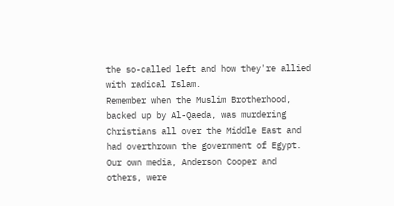the so-called left and how they're allied with radical Islam.
Remember when the Muslim Brotherhood, backed up by Al-Qaeda, was murdering Christians all over the Middle East and had overthrown the government of Egypt.
Our own media, Anderson Cooper and others, were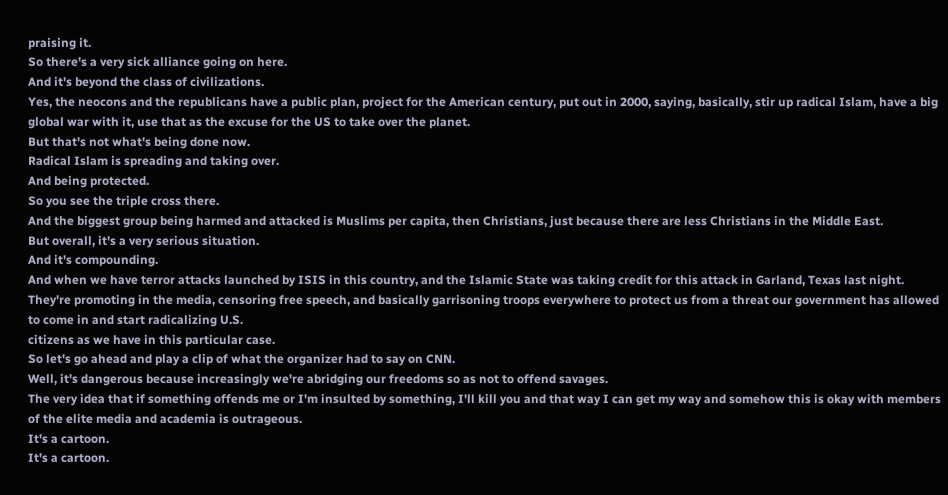praising it.
So there's a very sick alliance going on here.
And it's beyond the class of civilizations.
Yes, the neocons and the republicans have a public plan, project for the American century, put out in 2000, saying, basically, stir up radical Islam, have a big global war with it, use that as the excuse for the US to take over the planet.
But that's not what's being done now.
Radical Islam is spreading and taking over.
And being protected.
So you see the triple cross there.
And the biggest group being harmed and attacked is Muslims per capita, then Christians, just because there are less Christians in the Middle East.
But overall, it's a very serious situation.
And it's compounding.
And when we have terror attacks launched by ISIS in this country, and the Islamic State was taking credit for this attack in Garland, Texas last night.
They're promoting in the media, censoring free speech, and basically garrisoning troops everywhere to protect us from a threat our government has allowed to come in and start radicalizing U.S.
citizens as we have in this particular case.
So let's go ahead and play a clip of what the organizer had to say on CNN.
Well, it's dangerous because increasingly we're abridging our freedoms so as not to offend savages.
The very idea that if something offends me or I'm insulted by something, I'll kill you and that way I can get my way and somehow this is okay with members of the elite media and academia is outrageous.
It's a cartoon.
It's a cartoon.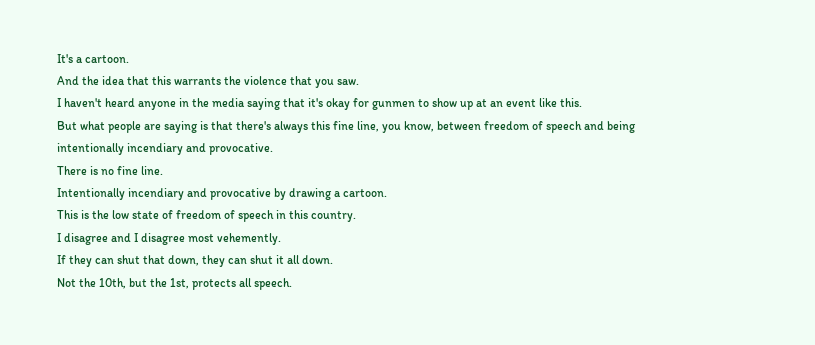It's a cartoon.
And the idea that this warrants the violence that you saw.
I haven't heard anyone in the media saying that it's okay for gunmen to show up at an event like this.
But what people are saying is that there's always this fine line, you know, between freedom of speech and being intentionally incendiary and provocative.
There is no fine line.
Intentionally incendiary and provocative by drawing a cartoon.
This is the low state of freedom of speech in this country.
I disagree and I disagree most vehemently.
If they can shut that down, they can shut it all down.
Not the 10th, but the 1st, protects all speech.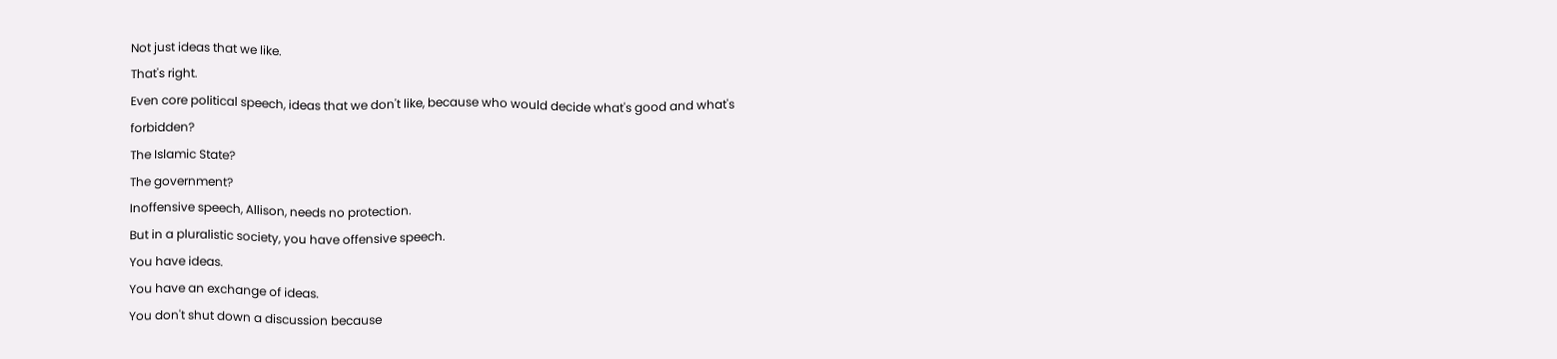Not just ideas that we like.
That's right.
Even core political speech, ideas that we don't like, because who would decide what's good and what's forbidden?
The Islamic State?
The government?
Inoffensive speech, Allison, needs no protection.
But in a pluralistic society, you have offensive speech.
You have ideas.
You have an exchange of ideas.
You don't shut down a discussion because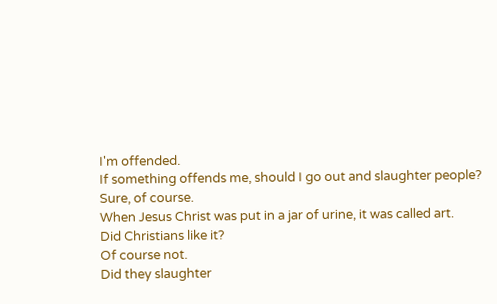I'm offended.
If something offends me, should I go out and slaughter people?
Sure, of course.
When Jesus Christ was put in a jar of urine, it was called art.
Did Christians like it?
Of course not.
Did they slaughter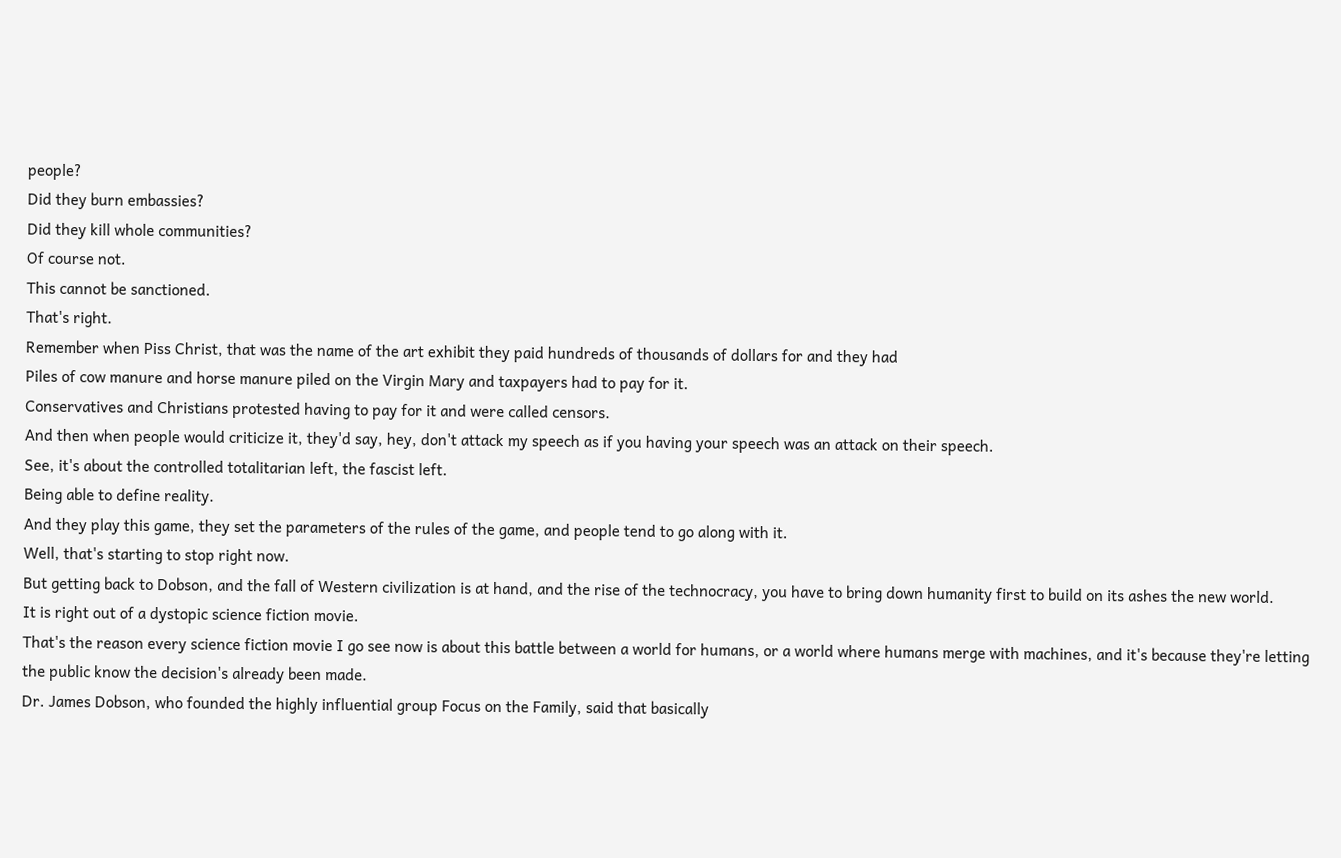people?
Did they burn embassies?
Did they kill whole communities?
Of course not.
This cannot be sanctioned.
That's right.
Remember when Piss Christ, that was the name of the art exhibit they paid hundreds of thousands of dollars for and they had
Piles of cow manure and horse manure piled on the Virgin Mary and taxpayers had to pay for it.
Conservatives and Christians protested having to pay for it and were called censors.
And then when people would criticize it, they'd say, hey, don't attack my speech as if you having your speech was an attack on their speech.
See, it's about the controlled totalitarian left, the fascist left.
Being able to define reality.
And they play this game, they set the parameters of the rules of the game, and people tend to go along with it.
Well, that's starting to stop right now.
But getting back to Dobson, and the fall of Western civilization is at hand, and the rise of the technocracy, you have to bring down humanity first to build on its ashes the new world.
It is right out of a dystopic science fiction movie.
That's the reason every science fiction movie I go see now is about this battle between a world for humans, or a world where humans merge with machines, and it's because they're letting the public know the decision's already been made.
Dr. James Dobson, who founded the highly influential group Focus on the Family, said that basically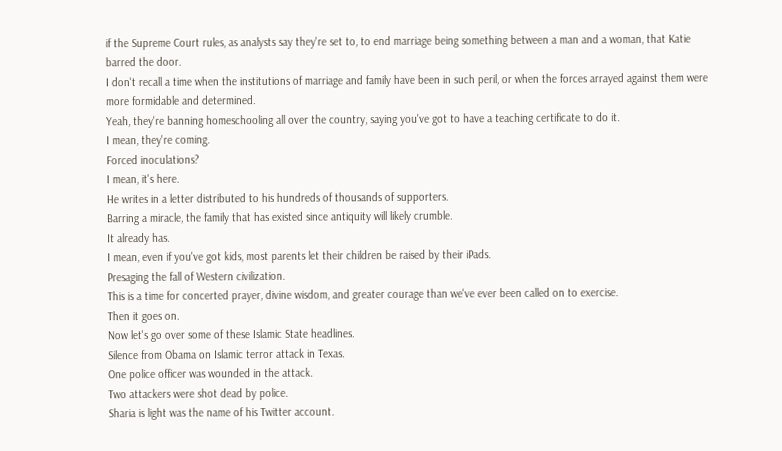if the Supreme Court rules, as analysts say they're set to, to end marriage being something between a man and a woman, that Katie barred the door.
I don't recall a time when the institutions of marriage and family have been in such peril, or when the forces arrayed against them were more formidable and determined.
Yeah, they're banning homeschooling all over the country, saying you've got to have a teaching certificate to do it.
I mean, they're coming.
Forced inoculations?
I mean, it's here.
He writes in a letter distributed to his hundreds of thousands of supporters.
Barring a miracle, the family that has existed since antiquity will likely crumble.
It already has.
I mean, even if you've got kids, most parents let their children be raised by their iPads.
Presaging the fall of Western civilization.
This is a time for concerted prayer, divine wisdom, and greater courage than we've ever been called on to exercise.
Then it goes on.
Now let's go over some of these Islamic State headlines.
Silence from Obama on Islamic terror attack in Texas.
One police officer was wounded in the attack.
Two attackers were shot dead by police.
Sharia is light was the name of his Twitter account.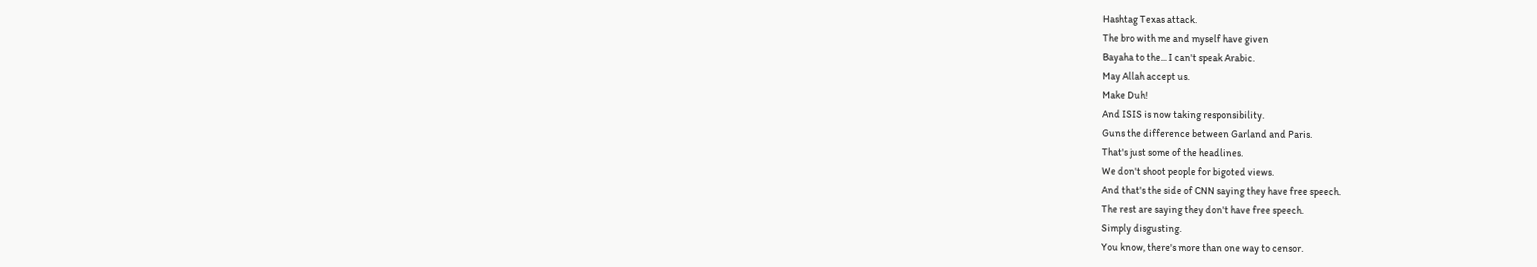Hashtag Texas attack.
The bro with me and myself have given
Bayaha to the... I can't speak Arabic.
May Allah accept us.
Make Duh!
And ISIS is now taking responsibility.
Guns the difference between Garland and Paris.
That's just some of the headlines.
We don't shoot people for bigoted views.
And that's the side of CNN saying they have free speech.
The rest are saying they don't have free speech.
Simply disgusting.
You know, there's more than one way to censor.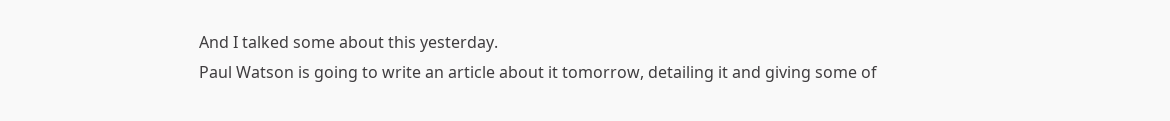And I talked some about this yesterday.
Paul Watson is going to write an article about it tomorrow, detailing it and giving some of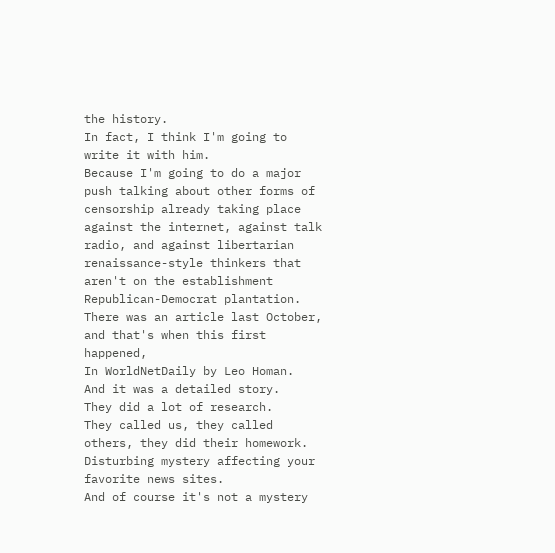the history.
In fact, I think I'm going to write it with him.
Because I'm going to do a major push talking about other forms of censorship already taking place against the internet, against talk radio, and against libertarian renaissance-style thinkers that aren't on the establishment Republican-Democrat plantation.
There was an article last October, and that's when this first happened,
In WorldNetDaily by Leo Homan.
And it was a detailed story.
They did a lot of research.
They called us, they called others, they did their homework.
Disturbing mystery affecting your favorite news sites.
And of course it's not a mystery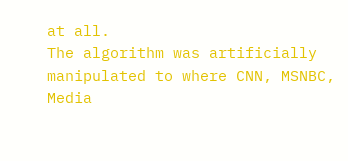at all.
The algorithm was artificially manipulated to where CNN, MSNBC, Media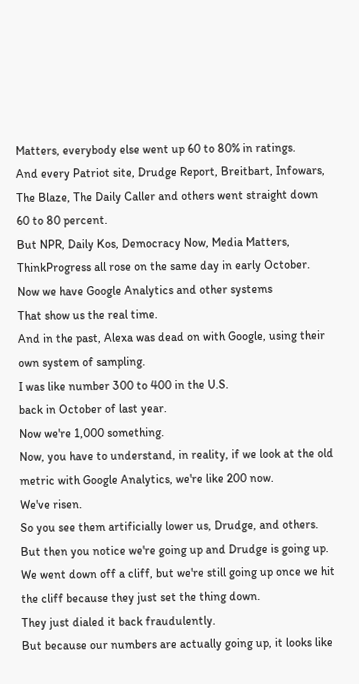Matters, everybody else went up 60 to 80% in ratings.
And every Patriot site, Drudge Report, Breitbart, Infowars, The Blaze, The Daily Caller and others went straight down 60 to 80 percent.
But NPR, Daily Kos, Democracy Now, Media Matters, ThinkProgress all rose on the same day in early October.
Now we have Google Analytics and other systems
That show us the real time.
And in the past, Alexa was dead on with Google, using their own system of sampling.
I was like number 300 to 400 in the U.S.
back in October of last year.
Now we're 1,000 something.
Now, you have to understand, in reality, if we look at the old metric with Google Analytics, we're like 200 now.
We've risen.
So you see them artificially lower us, Drudge, and others.
But then you notice we're going up and Drudge is going up.
We went down off a cliff, but we're still going up once we hit the cliff because they just set the thing down.
They just dialed it back fraudulently.
But because our numbers are actually going up, it looks like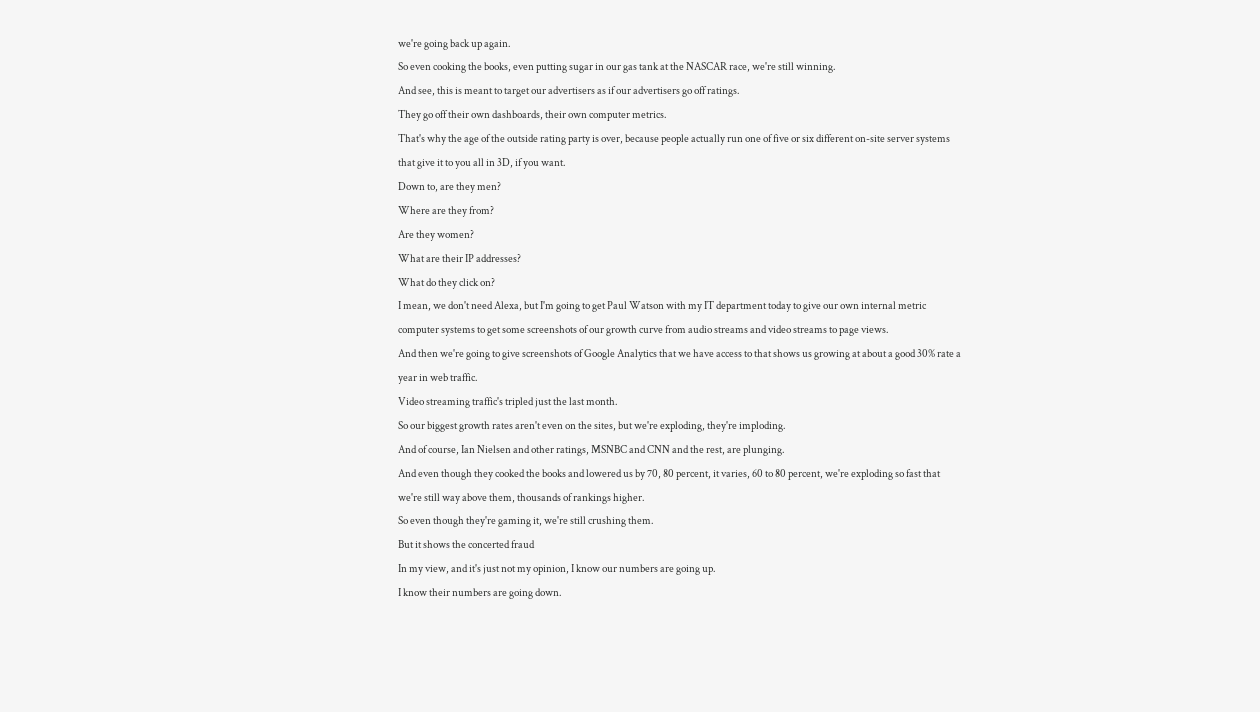we're going back up again.
So even cooking the books, even putting sugar in our gas tank at the NASCAR race, we're still winning.
And see, this is meant to target our advertisers as if our advertisers go off ratings.
They go off their own dashboards, their own computer metrics.
That's why the age of the outside rating party is over, because people actually run one of five or six different on-site server systems that give it to you all in 3D, if you want.
Down to, are they men?
Where are they from?
Are they women?
What are their IP addresses?
What do they click on?
I mean, we don't need Alexa, but I'm going to get Paul Watson with my IT department today to give our own internal metric computer systems to get some screenshots of our growth curve from audio streams and video streams to page views.
And then we're going to give screenshots of Google Analytics that we have access to that shows us growing at about a good 30% rate a year in web traffic.
Video streaming traffic's tripled just the last month.
So our biggest growth rates aren't even on the sites, but we're exploding, they're imploding.
And of course, Ian Nielsen and other ratings, MSNBC and CNN and the rest, are plunging.
And even though they cooked the books and lowered us by 70, 80 percent, it varies, 60 to 80 percent, we're exploding so fast that we're still way above them, thousands of rankings higher.
So even though they're gaming it, we're still crushing them.
But it shows the concerted fraud
In my view, and it's just not my opinion, I know our numbers are going up.
I know their numbers are going down.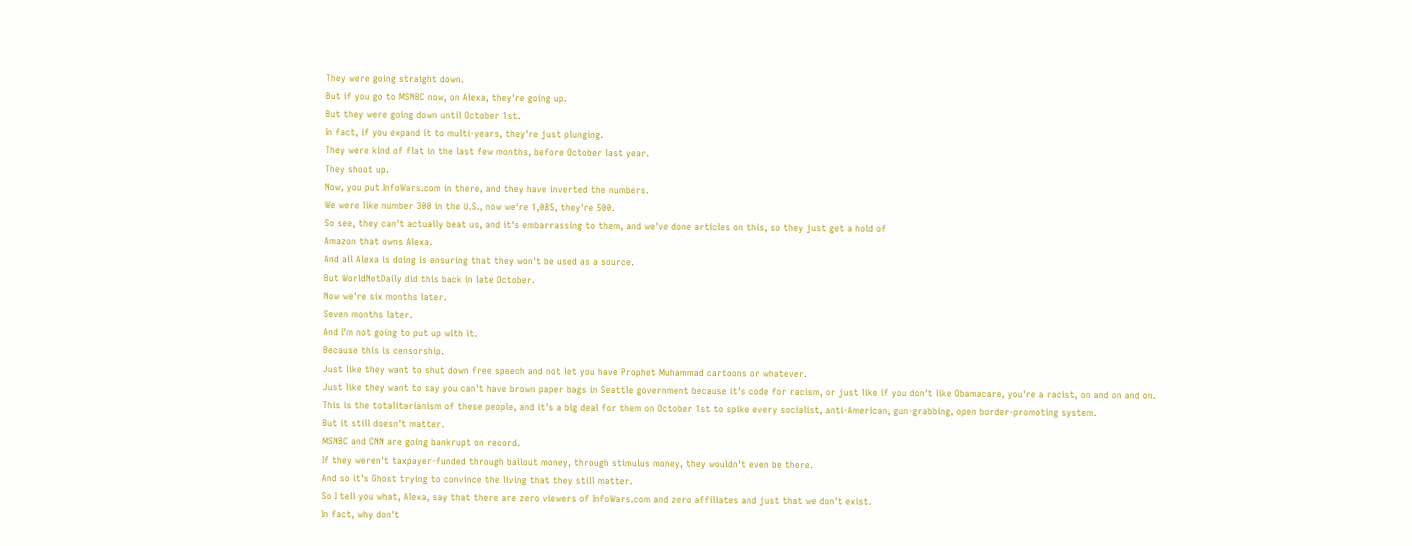They were going straight down.
But if you go to MSNBC now, on Alexa, they're going up.
But they were going down until October 1st.
In fact, if you expand it to multi-years, they're just plunging.
They were kind of flat in the last few months, before October last year.
They shoot up.
Now, you put InfoWars.com in there, and they have inverted the numbers.
We were like number 300 in the U.S., now we're 1,085, they're 500.
So see, they can't actually beat us, and it's embarrassing to them, and we've done articles on this, so they just get a hold of
Amazon that owns Alexa.
And all Alexa is doing is ensuring that they won't be used as a source.
But WorldNetDaily did this back in late October.
Now we're six months later.
Seven months later.
And I'm not going to put up with it.
Because this is censorship.
Just like they want to shut down free speech and not let you have Prophet Muhammad cartoons or whatever.
Just like they want to say you can't have brown paper bags in Seattle government because it's code for racism, or just like if you don't like Obamacare, you're a racist, on and on and on.
This is the totalitarianism of these people, and it's a big deal for them on October 1st to spike every socialist, anti-American, gun-grabbing, open border-promoting system.
But it still doesn't matter.
MSNBC and CNN are going bankrupt on record.
If they weren't taxpayer-funded through bailout money, through stimulus money, they wouldn't even be there.
And so it's Ghost trying to convince the living that they still matter.
So I tell you what, Alexa, say that there are zero viewers of InfoWars.com and zero affiliates and just that we don't exist.
In fact, why don't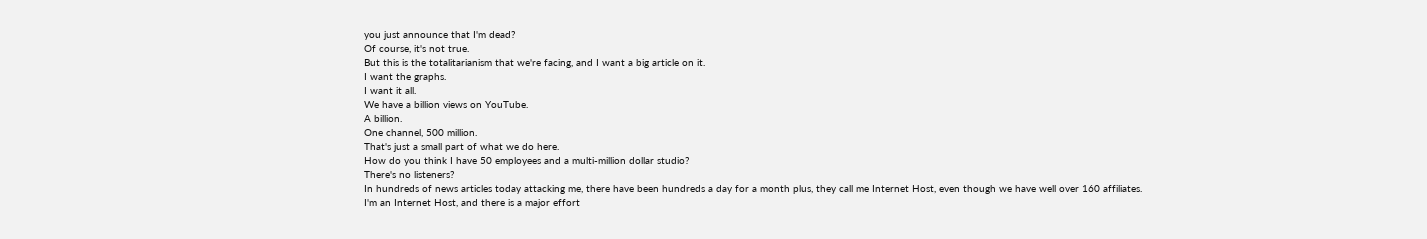you just announce that I'm dead?
Of course, it's not true.
But this is the totalitarianism that we're facing, and I want a big article on it.
I want the graphs.
I want it all.
We have a billion views on YouTube.
A billion.
One channel, 500 million.
That's just a small part of what we do here.
How do you think I have 50 employees and a multi-million dollar studio?
There's no listeners?
In hundreds of news articles today attacking me, there have been hundreds a day for a month plus, they call me Internet Host, even though we have well over 160 affiliates.
I'm an Internet Host, and there is a major effort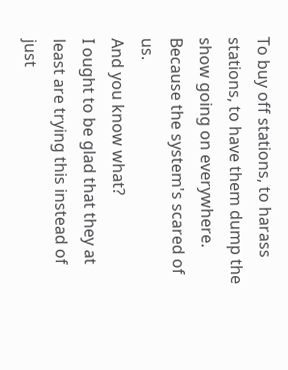To buy off stations, to harass stations, to have them dump the show going on everywhere.
Because the system's scared of us.
And you know what?
I ought to be glad that they at least are trying this instead of just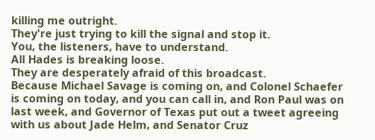killing me outright.
They're just trying to kill the signal and stop it.
You, the listeners, have to understand.
All Hades is breaking loose.
They are desperately afraid of this broadcast.
Because Michael Savage is coming on, and Colonel Schaefer is coming on today, and you can call in, and Ron Paul was on last week, and Governor of Texas put out a tweet agreeing with us about Jade Helm, and Senator Cruz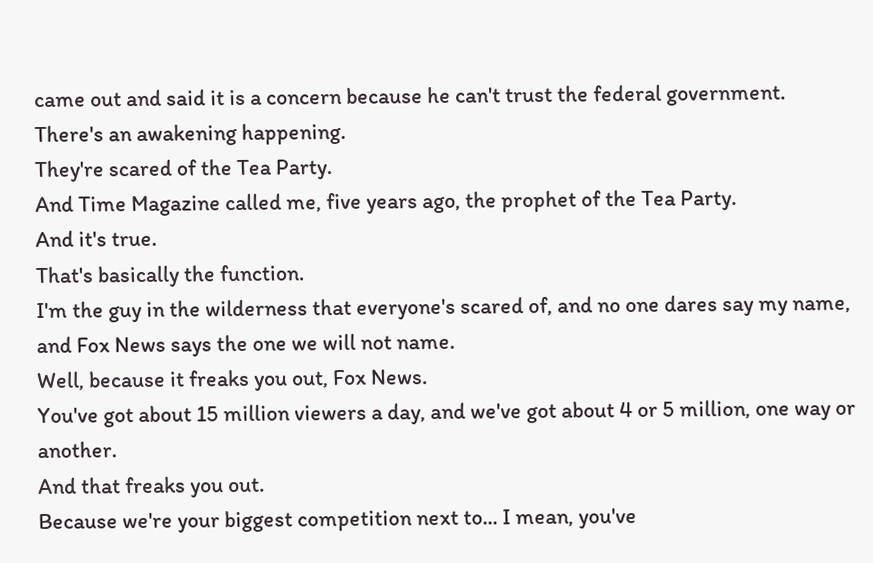came out and said it is a concern because he can't trust the federal government.
There's an awakening happening.
They're scared of the Tea Party.
And Time Magazine called me, five years ago, the prophet of the Tea Party.
And it's true.
That's basically the function.
I'm the guy in the wilderness that everyone's scared of, and no one dares say my name, and Fox News says the one we will not name.
Well, because it freaks you out, Fox News.
You've got about 15 million viewers a day, and we've got about 4 or 5 million, one way or another.
And that freaks you out.
Because we're your biggest competition next to... I mean, you've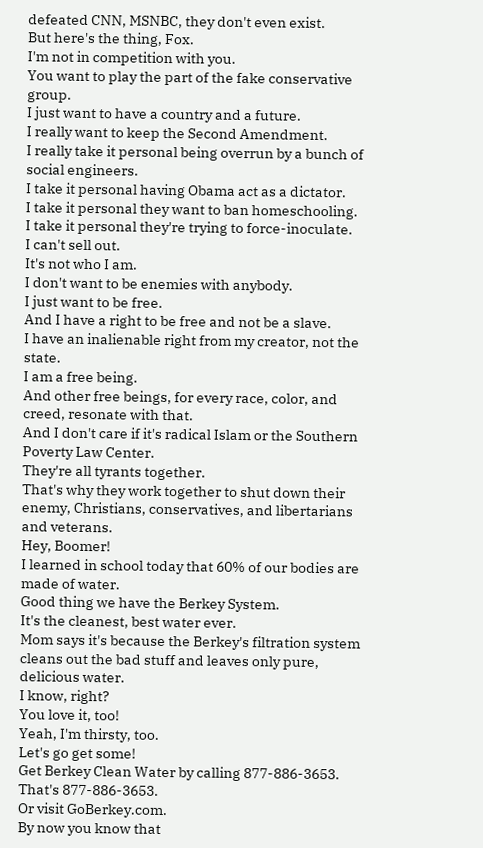defeated CNN, MSNBC, they don't even exist.
But here's the thing, Fox.
I'm not in competition with you.
You want to play the part of the fake conservative group.
I just want to have a country and a future.
I really want to keep the Second Amendment.
I really take it personal being overrun by a bunch of social engineers.
I take it personal having Obama act as a dictator.
I take it personal they want to ban homeschooling.
I take it personal they're trying to force-inoculate.
I can't sell out.
It's not who I am.
I don't want to be enemies with anybody.
I just want to be free.
And I have a right to be free and not be a slave.
I have an inalienable right from my creator, not the state.
I am a free being.
And other free beings, for every race, color, and creed, resonate with that.
And I don't care if it's radical Islam or the Southern Poverty Law Center.
They're all tyrants together.
That's why they work together to shut down their enemy, Christians, conservatives, and libertarians and veterans.
Hey, Boomer!
I learned in school today that 60% of our bodies are made of water.
Good thing we have the Berkey System.
It's the cleanest, best water ever.
Mom says it's because the Berkey's filtration system cleans out the bad stuff and leaves only pure, delicious water.
I know, right?
You love it, too!
Yeah, I'm thirsty, too.
Let's go get some!
Get Berkey Clean Water by calling 877-886-3653.
That's 877-886-3653.
Or visit GoBerkey.com.
By now you know that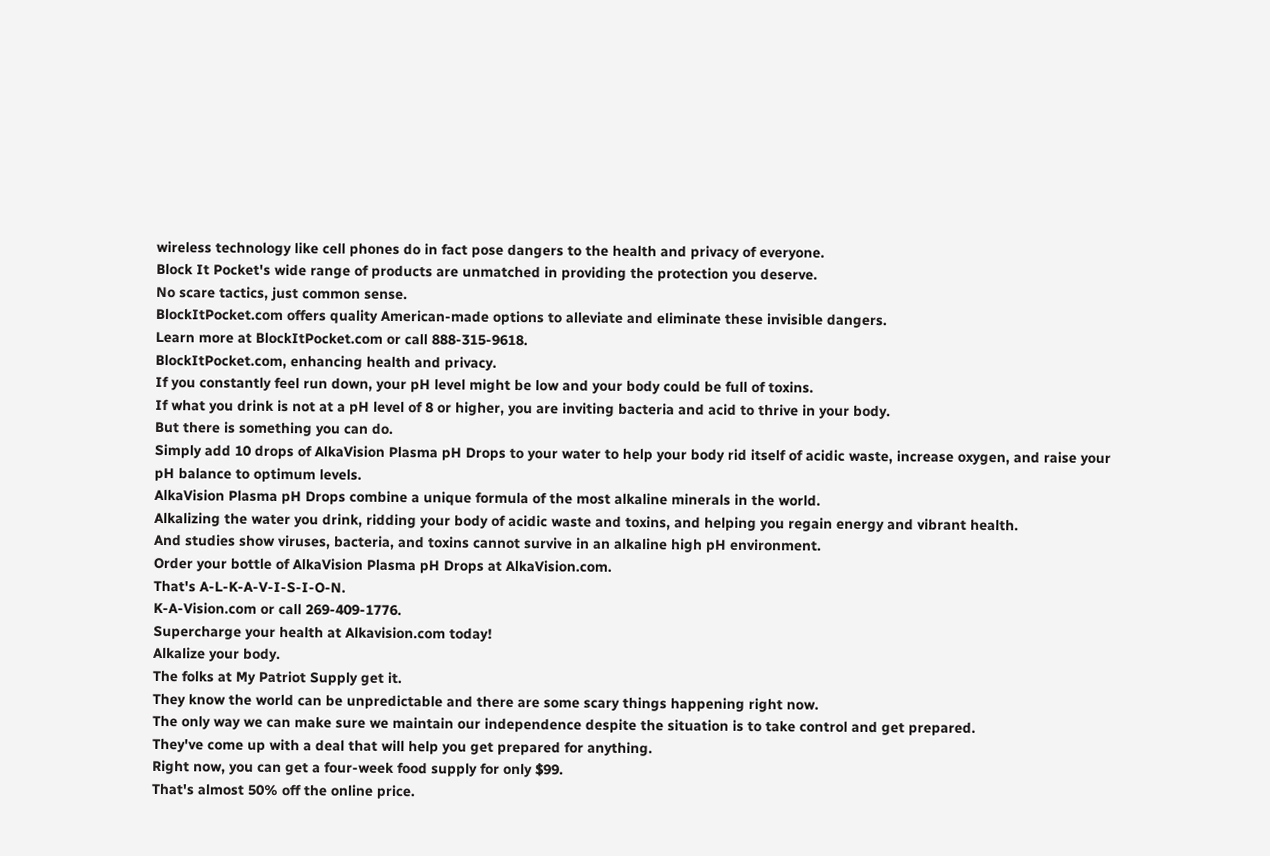wireless technology like cell phones do in fact pose dangers to the health and privacy of everyone.
Block It Pocket's wide range of products are unmatched in providing the protection you deserve.
No scare tactics, just common sense.
BlockItPocket.com offers quality American-made options to alleviate and eliminate these invisible dangers.
Learn more at BlockItPocket.com or call 888-315-9618.
BlockItPocket.com, enhancing health and privacy.
If you constantly feel run down, your pH level might be low and your body could be full of toxins.
If what you drink is not at a pH level of 8 or higher, you are inviting bacteria and acid to thrive in your body.
But there is something you can do.
Simply add 10 drops of AlkaVision Plasma pH Drops to your water to help your body rid itself of acidic waste, increase oxygen, and raise your pH balance to optimum levels.
AlkaVision Plasma pH Drops combine a unique formula of the most alkaline minerals in the world.
Alkalizing the water you drink, ridding your body of acidic waste and toxins, and helping you regain energy and vibrant health.
And studies show viruses, bacteria, and toxins cannot survive in an alkaline high pH environment.
Order your bottle of AlkaVision Plasma pH Drops at AlkaVision.com.
That's A-L-K-A-V-I-S-I-O-N.
K-A-Vision.com or call 269-409-1776.
Supercharge your health at Alkavision.com today!
Alkalize your body.
The folks at My Patriot Supply get it.
They know the world can be unpredictable and there are some scary things happening right now.
The only way we can make sure we maintain our independence despite the situation is to take control and get prepared.
They've come up with a deal that will help you get prepared for anything.
Right now, you can get a four-week food supply for only $99.
That's almost 50% off the online price.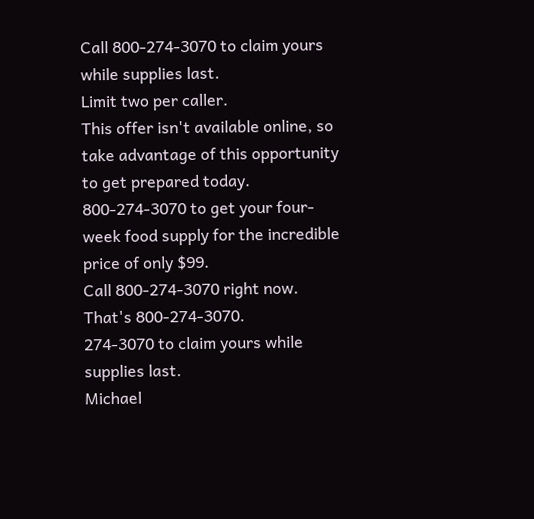Call 800-274-3070 to claim yours while supplies last.
Limit two per caller.
This offer isn't available online, so take advantage of this opportunity to get prepared today.
800-274-3070 to get your four-week food supply for the incredible price of only $99.
Call 800-274-3070 right now.
That's 800-274-3070.
274-3070 to claim yours while supplies last.
Michael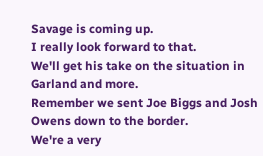Savage is coming up.
I really look forward to that.
We'll get his take on the situation in Garland and more.
Remember we sent Joe Biggs and Josh Owens down to the border.
We're a very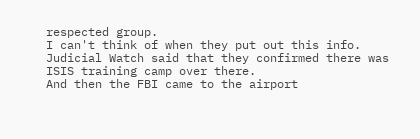respected group.
I can't think of when they put out this info.
Judicial Watch said that they confirmed there was ISIS training camp over there.
And then the FBI came to the airport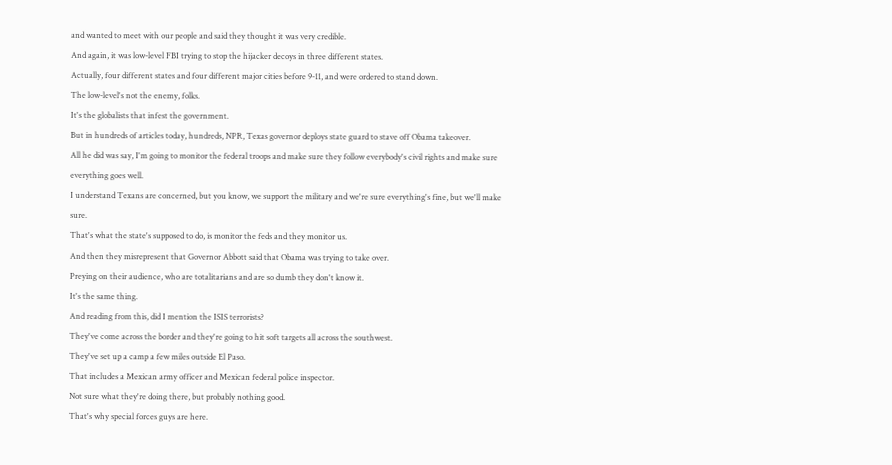and wanted to meet with our people and said they thought it was very credible.
And again, it was low-level FBI trying to stop the hijacker decoys in three different states.
Actually, four different states and four different major cities before 9-11, and were ordered to stand down.
The low-level's not the enemy, folks.
It's the globalists that infest the government.
But in hundreds of articles today, hundreds, NPR, Texas governor deploys state guard to stave off Obama takeover.
All he did was say, I'm going to monitor the federal troops and make sure they follow everybody's civil rights and make sure everything goes well.
I understand Texans are concerned, but you know, we support the military and we're sure everything's fine, but we'll make sure.
That's what the state's supposed to do, is monitor the feds and they monitor us.
And then they misrepresent that Governor Abbott said that Obama was trying to take over.
Preying on their audience, who are totalitarians and are so dumb they don't know it.
It's the same thing.
And reading from this, did I mention the ISIS terrorists?
They've come across the border and they're going to hit soft targets all across the southwest.
They've set up a camp a few miles outside El Paso.
That includes a Mexican army officer and Mexican federal police inspector.
Not sure what they're doing there, but probably nothing good.
That's why special forces guys are here.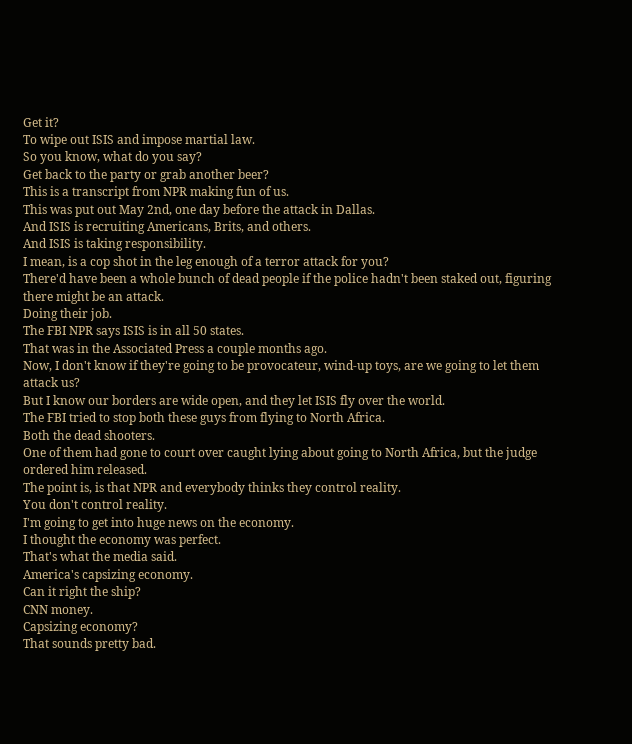Get it?
To wipe out ISIS and impose martial law.
So you know, what do you say?
Get back to the party or grab another beer?
This is a transcript from NPR making fun of us.
This was put out May 2nd, one day before the attack in Dallas.
And ISIS is recruiting Americans, Brits, and others.
And ISIS is taking responsibility.
I mean, is a cop shot in the leg enough of a terror attack for you?
There'd have been a whole bunch of dead people if the police hadn't been staked out, figuring there might be an attack.
Doing their job.
The FBI NPR says ISIS is in all 50 states.
That was in the Associated Press a couple months ago.
Now, I don't know if they're going to be provocateur, wind-up toys, are we going to let them attack us?
But I know our borders are wide open, and they let ISIS fly over the world.
The FBI tried to stop both these guys from flying to North Africa.
Both the dead shooters.
One of them had gone to court over caught lying about going to North Africa, but the judge ordered him released.
The point is, is that NPR and everybody thinks they control reality.
You don't control reality.
I'm going to get into huge news on the economy.
I thought the economy was perfect.
That's what the media said.
America's capsizing economy.
Can it right the ship?
CNN money.
Capsizing economy?
That sounds pretty bad.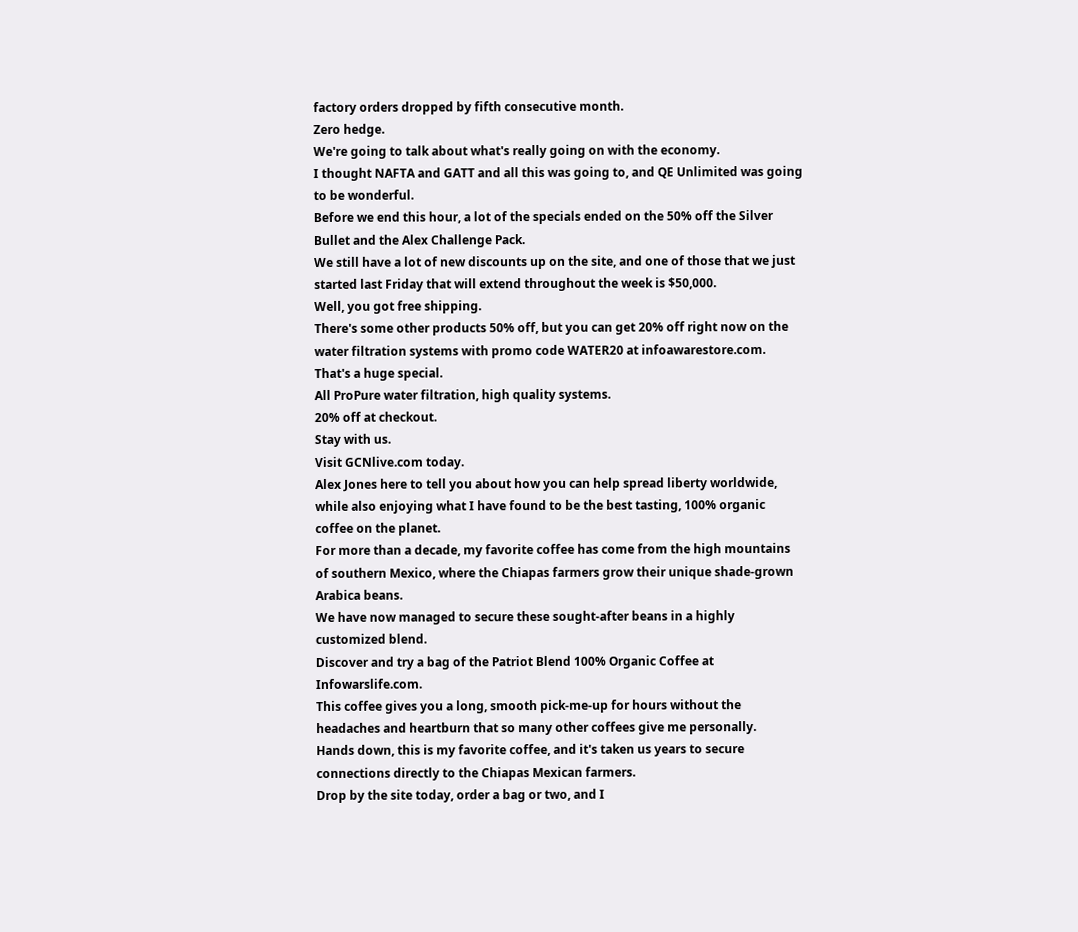factory orders dropped by fifth consecutive month.
Zero hedge.
We're going to talk about what's really going on with the economy.
I thought NAFTA and GATT and all this was going to, and QE Unlimited was going to be wonderful.
Before we end this hour, a lot of the specials ended on the 50% off the Silver Bullet and the Alex Challenge Pack.
We still have a lot of new discounts up on the site, and one of those that we just started last Friday that will extend throughout the week is $50,000.
Well, you got free shipping.
There's some other products 50% off, but you can get 20% off right now on the water filtration systems with promo code WATER20 at infoawarestore.com.
That's a huge special.
All ProPure water filtration, high quality systems.
20% off at checkout.
Stay with us.
Visit GCNlive.com today.
Alex Jones here to tell you about how you can help spread liberty worldwide, while also enjoying what I have found to be the best tasting, 100% organic coffee on the planet.
For more than a decade, my favorite coffee has come from the high mountains of southern Mexico, where the Chiapas farmers grow their unique shade-grown Arabica beans.
We have now managed to secure these sought-after beans in a highly customized blend.
Discover and try a bag of the Patriot Blend 100% Organic Coffee at Infowarslife.com.
This coffee gives you a long, smooth pick-me-up for hours without the headaches and heartburn that so many other coffees give me personally.
Hands down, this is my favorite coffee, and it's taken us years to secure connections directly to the Chiapas Mexican farmers.
Drop by the site today, order a bag or two, and I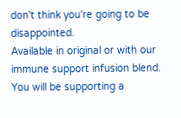don't think you're going to be disappointed.
Available in original or with our immune support infusion blend.
You will be supporting a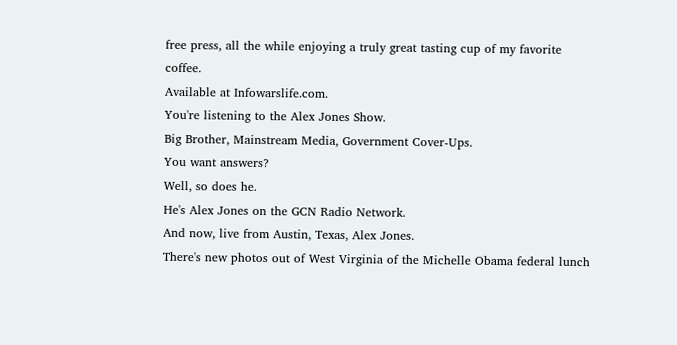free press, all the while enjoying a truly great tasting cup of my favorite coffee.
Available at Infowarslife.com.
You're listening to the Alex Jones Show.
Big Brother, Mainstream Media, Government Cover-Ups.
You want answers?
Well, so does he.
He's Alex Jones on the GCN Radio Network.
And now, live from Austin, Texas, Alex Jones.
There's new photos out of West Virginia of the Michelle Obama federal lunch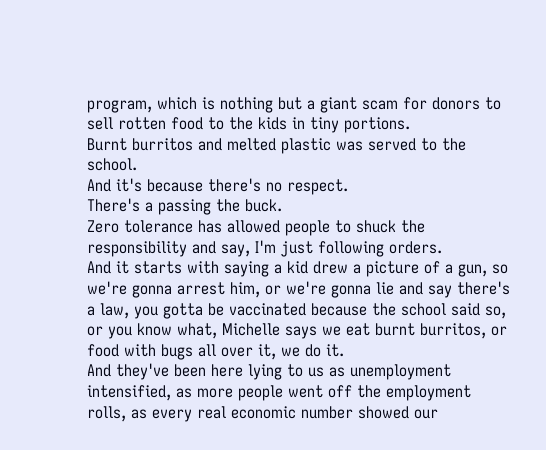program, which is nothing but a giant scam for donors to sell rotten food to the kids in tiny portions.
Burnt burritos and melted plastic was served to the school.
And it's because there's no respect.
There's a passing the buck.
Zero tolerance has allowed people to shuck the responsibility and say, I'm just following orders.
And it starts with saying a kid drew a picture of a gun, so we're gonna arrest him, or we're gonna lie and say there's a law, you gotta be vaccinated because the school said so, or you know what, Michelle says we eat burnt burritos, or food with bugs all over it, we do it.
And they've been here lying to us as unemployment intensified, as more people went off the employment rolls, as every real economic number showed our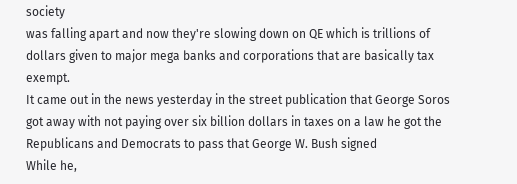society
was falling apart and now they're slowing down on QE which is trillions of dollars given to major mega banks and corporations that are basically tax exempt.
It came out in the news yesterday in the street publication that George Soros got away with not paying over six billion dollars in taxes on a law he got the Republicans and Democrats to pass that George W. Bush signed
While he,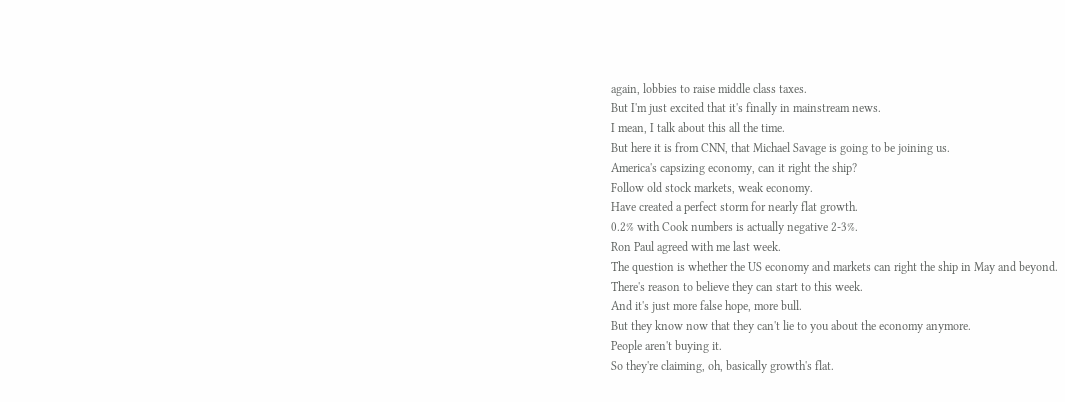again, lobbies to raise middle class taxes.
But I'm just excited that it's finally in mainstream news.
I mean, I talk about this all the time.
But here it is from CNN, that Michael Savage is going to be joining us.
America's capsizing economy, can it right the ship?
Follow old stock markets, weak economy.
Have created a perfect storm for nearly flat growth.
0.2% with Cook numbers is actually negative 2-3%.
Ron Paul agreed with me last week.
The question is whether the US economy and markets can right the ship in May and beyond.
There's reason to believe they can start to this week.
And it's just more false hope, more bull.
But they know now that they can't lie to you about the economy anymore.
People aren't buying it.
So they're claiming, oh, basically growth's flat.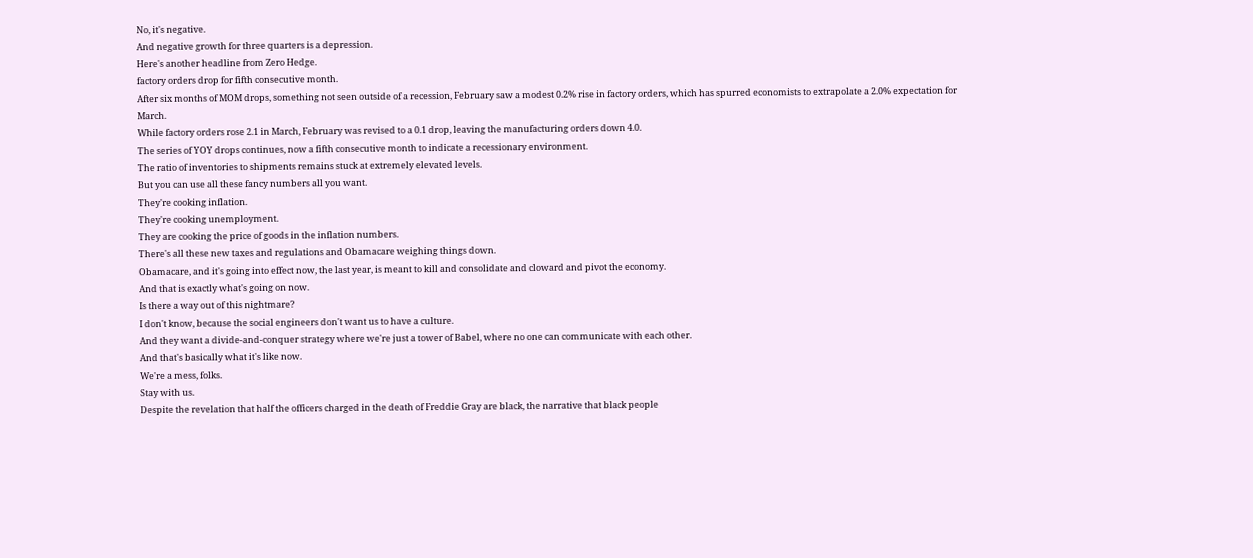No, it's negative.
And negative growth for three quarters is a depression.
Here's another headline from Zero Hedge.
factory orders drop for fifth consecutive month.
After six months of MOM drops, something not seen outside of a recession, February saw a modest 0.2% rise in factory orders, which has spurred economists to extrapolate a 2.0% expectation for March.
While factory orders rose 2.1 in March, February was revised to a 0.1 drop, leaving the manufacturing orders down 4.0.
The series of YOY drops continues, now a fifth consecutive month to indicate a recessionary environment.
The ratio of inventories to shipments remains stuck at extremely elevated levels.
But you can use all these fancy numbers all you want.
They're cooking inflation.
They're cooking unemployment.
They are cooking the price of goods in the inflation numbers.
There's all these new taxes and regulations and Obamacare weighing things down.
Obamacare, and it's going into effect now, the last year, is meant to kill and consolidate and cloward and pivot the economy.
And that is exactly what's going on now.
Is there a way out of this nightmare?
I don't know, because the social engineers don't want us to have a culture.
And they want a divide-and-conquer strategy where we're just a tower of Babel, where no one can communicate with each other.
And that's basically what it's like now.
We're a mess, folks.
Stay with us.
Despite the revelation that half the officers charged in the death of Freddie Gray are black, the narrative that black people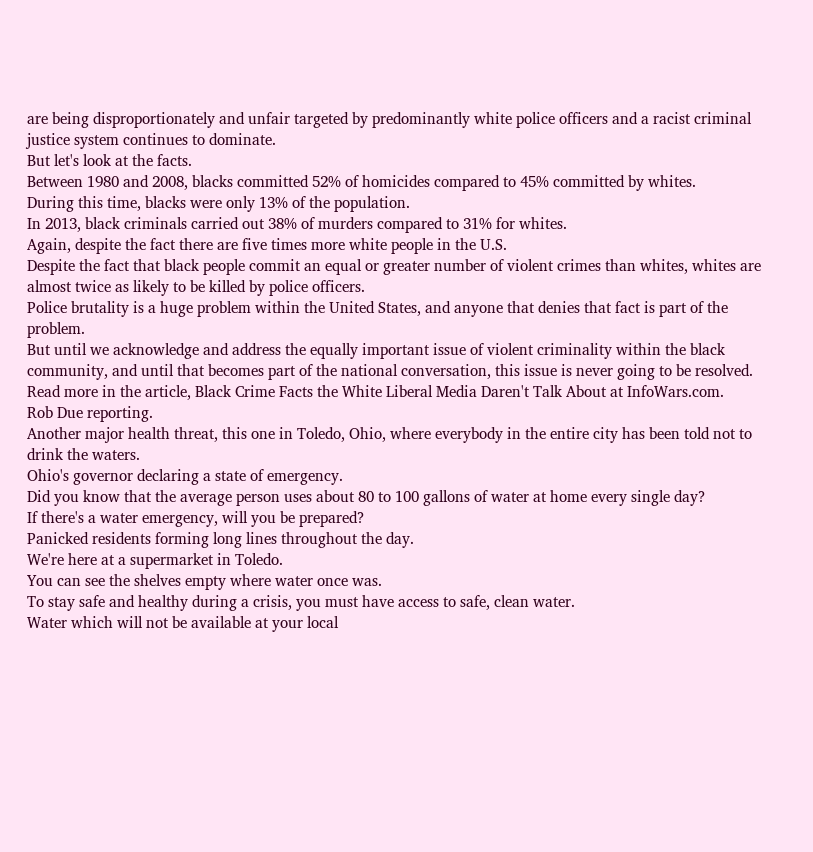are being disproportionately and unfair targeted by predominantly white police officers and a racist criminal justice system continues to dominate.
But let's look at the facts.
Between 1980 and 2008, blacks committed 52% of homicides compared to 45% committed by whites.
During this time, blacks were only 13% of the population.
In 2013, black criminals carried out 38% of murders compared to 31% for whites.
Again, despite the fact there are five times more white people in the U.S.
Despite the fact that black people commit an equal or greater number of violent crimes than whites, whites are almost twice as likely to be killed by police officers.
Police brutality is a huge problem within the United States, and anyone that denies that fact is part of the problem.
But until we acknowledge and address the equally important issue of violent criminality within the black community, and until that becomes part of the national conversation, this issue is never going to be resolved.
Read more in the article, Black Crime Facts the White Liberal Media Daren't Talk About at InfoWars.com.
Rob Due reporting.
Another major health threat, this one in Toledo, Ohio, where everybody in the entire city has been told not to drink the waters.
Ohio's governor declaring a state of emergency.
Did you know that the average person uses about 80 to 100 gallons of water at home every single day?
If there's a water emergency, will you be prepared?
Panicked residents forming long lines throughout the day.
We're here at a supermarket in Toledo.
You can see the shelves empty where water once was.
To stay safe and healthy during a crisis, you must have access to safe, clean water.
Water which will not be available at your local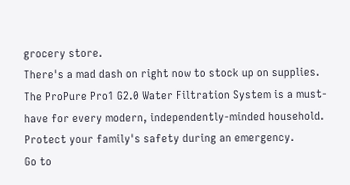grocery store.
There's a mad dash on right now to stock up on supplies.
The ProPure Pro1 G2.0 Water Filtration System is a must-have for every modern, independently-minded household.
Protect your family's safety during an emergency.
Go to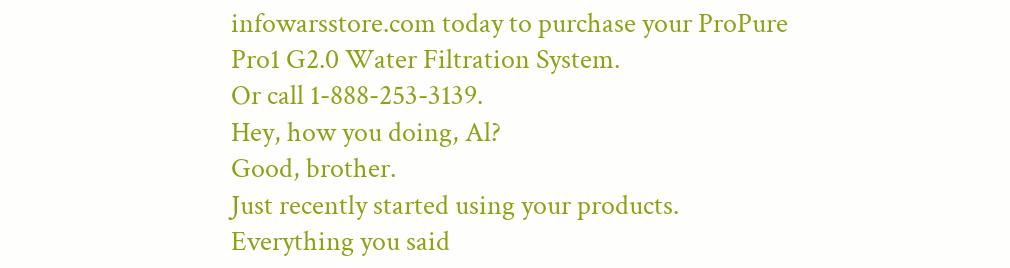infowarsstore.com today to purchase your ProPure Pro1 G2.0 Water Filtration System.
Or call 1-888-253-3139.
Hey, how you doing, Al?
Good, brother.
Just recently started using your products.
Everything you said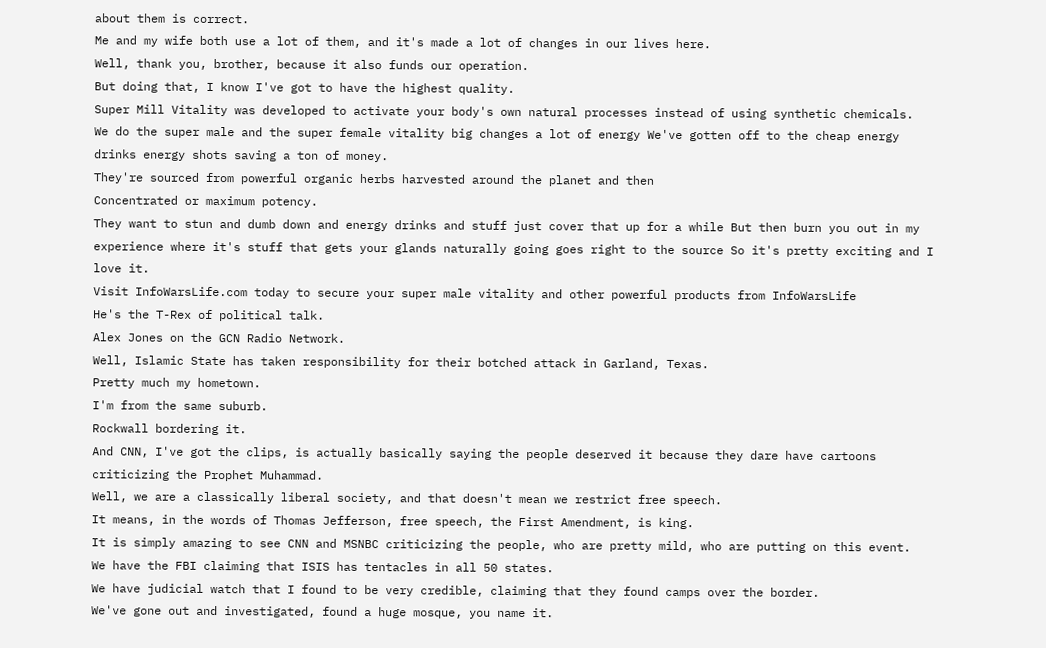about them is correct.
Me and my wife both use a lot of them, and it's made a lot of changes in our lives here.
Well, thank you, brother, because it also funds our operation.
But doing that, I know I've got to have the highest quality.
Super Mill Vitality was developed to activate your body's own natural processes instead of using synthetic chemicals.
We do the super male and the super female vitality big changes a lot of energy We've gotten off to the cheap energy drinks energy shots saving a ton of money.
They're sourced from powerful organic herbs harvested around the planet and then
Concentrated or maximum potency.
They want to stun and dumb down and energy drinks and stuff just cover that up for a while But then burn you out in my experience where it's stuff that gets your glands naturally going goes right to the source So it's pretty exciting and I love it.
Visit InfoWarsLife.com today to secure your super male vitality and other powerful products from InfoWarsLife
He's the T-Rex of political talk.
Alex Jones on the GCN Radio Network.
Well, Islamic State has taken responsibility for their botched attack in Garland, Texas.
Pretty much my hometown.
I'm from the same suburb.
Rockwall bordering it.
And CNN, I've got the clips, is actually basically saying the people deserved it because they dare have cartoons criticizing the Prophet Muhammad.
Well, we are a classically liberal society, and that doesn't mean we restrict free speech.
It means, in the words of Thomas Jefferson, free speech, the First Amendment, is king.
It is simply amazing to see CNN and MSNBC criticizing the people, who are pretty mild, who are putting on this event.
We have the FBI claiming that ISIS has tentacles in all 50 states.
We have judicial watch that I found to be very credible, claiming that they found camps over the border.
We've gone out and investigated, found a huge mosque, you name it.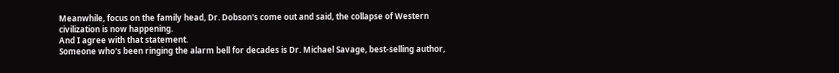Meanwhile, focus on the family head, Dr. Dobson's come out and said, the collapse of Western civilization is now happening.
And I agree with that statement.
Someone who's been ringing the alarm bell for decades is Dr. Michael Savage, best-selling author,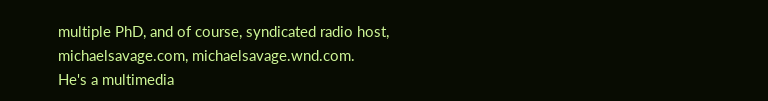multiple PhD, and of course, syndicated radio host, michaelsavage.com, michaelsavage.wnd.com.
He's a multimedia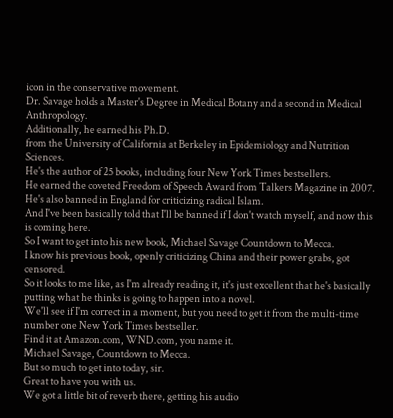icon in the conservative movement.
Dr. Savage holds a Master's Degree in Medical Botany and a second in Medical Anthropology.
Additionally, he earned his Ph.D.
from the University of California at Berkeley in Epidemiology and Nutrition Sciences.
He's the author of 25 books, including four New York Times bestsellers.
He earned the coveted Freedom of Speech Award from Talkers Magazine in 2007.
He's also banned in England for criticizing radical Islam.
And I've been basically told that I'll be banned if I don't watch myself, and now this is coming here.
So I want to get into his new book, Michael Savage Countdown to Mecca.
I know his previous book, openly criticizing China and their power grabs, got censored.
So it looks to me like, as I'm already reading it, it's just excellent that he's basically putting what he thinks is going to happen into a novel.
We'll see if I'm correct in a moment, but you need to get it from the multi-time number one New York Times bestseller.
Find it at Amazon.com, WND.com, you name it.
Michael Savage, Countdown to Mecca.
But so much to get into today, sir.
Great to have you with us.
We got a little bit of reverb there, getting his audio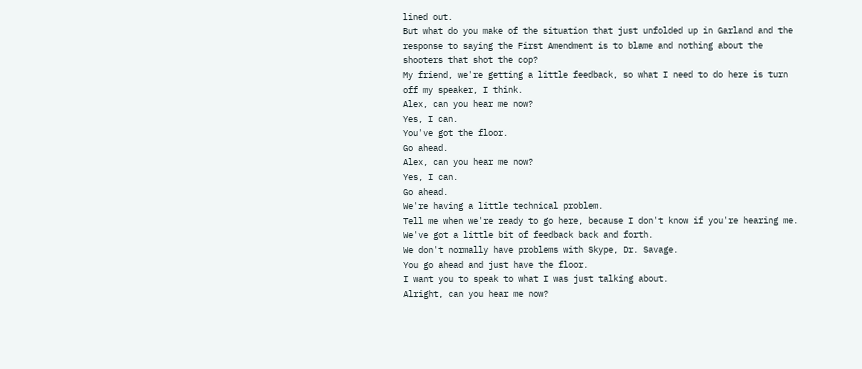lined out.
But what do you make of the situation that just unfolded up in Garland and the response to saying the First Amendment is to blame and nothing about the shooters that shot the cop?
My friend, we're getting a little feedback, so what I need to do here is turn off my speaker, I think.
Alex, can you hear me now?
Yes, I can.
You've got the floor.
Go ahead.
Alex, can you hear me now?
Yes, I can.
Go ahead.
We're having a little technical problem.
Tell me when we're ready to go here, because I don't know if you're hearing me.
We've got a little bit of feedback back and forth.
We don't normally have problems with Skype, Dr. Savage.
You go ahead and just have the floor.
I want you to speak to what I was just talking about.
Alright, can you hear me now?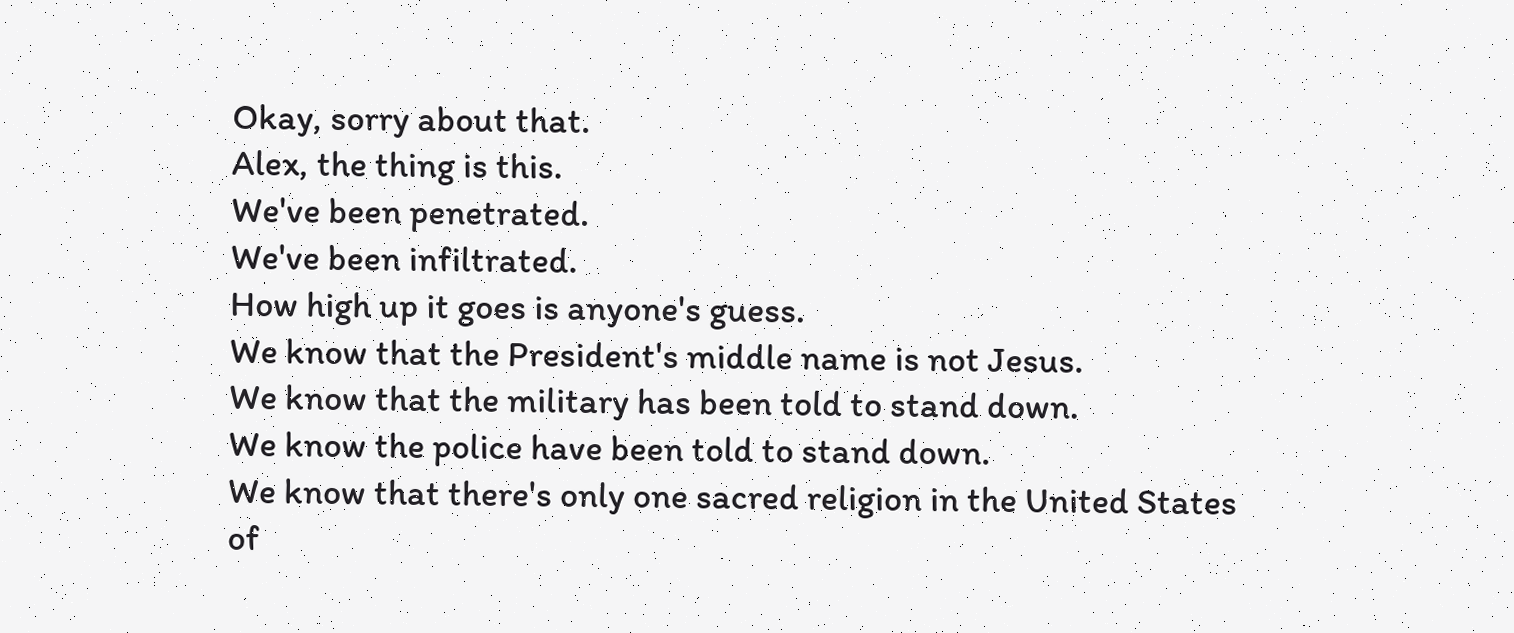Okay, sorry about that.
Alex, the thing is this.
We've been penetrated.
We've been infiltrated.
How high up it goes is anyone's guess.
We know that the President's middle name is not Jesus.
We know that the military has been told to stand down.
We know the police have been told to stand down.
We know that there's only one sacred religion in the United States of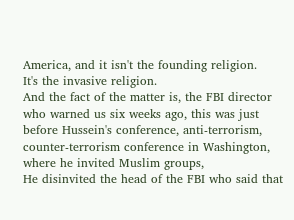America, and it isn't the founding religion.
It's the invasive religion.
And the fact of the matter is, the FBI director who warned us six weeks ago, this was just before Hussein's conference, anti-terrorism, counter-terrorism conference in Washington, where he invited Muslim groups,
He disinvited the head of the FBI who said that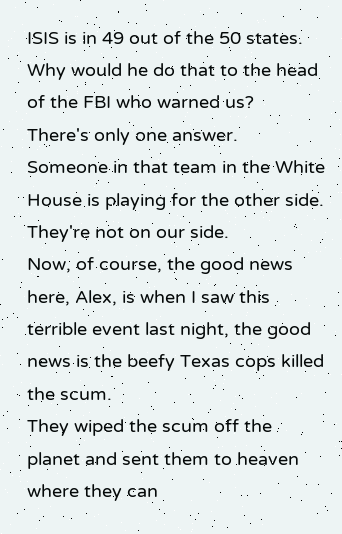ISIS is in 49 out of the 50 states.
Why would he do that to the head of the FBI who warned us?
There's only one answer.
Someone in that team in the White House is playing for the other side.
They're not on our side.
Now, of course, the good news here, Alex, is when I saw this terrible event last night, the good news is the beefy Texas cops killed the scum.
They wiped the scum off the planet and sent them to heaven where they can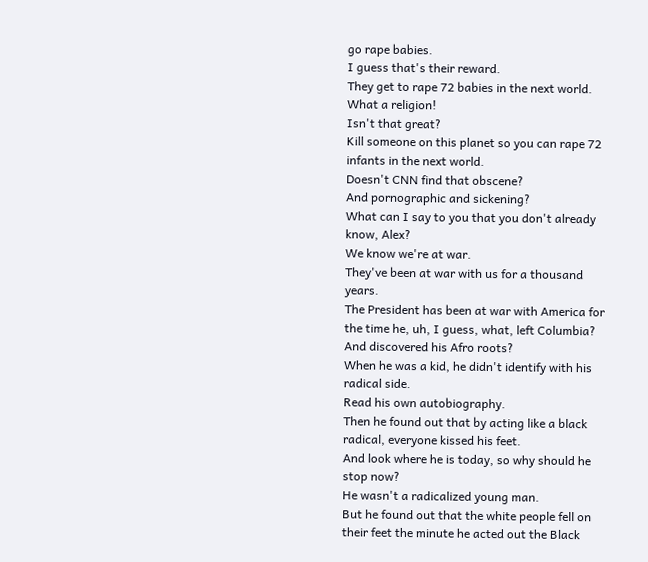go rape babies.
I guess that's their reward.
They get to rape 72 babies in the next world.
What a religion!
Isn't that great?
Kill someone on this planet so you can rape 72 infants in the next world.
Doesn't CNN find that obscene?
And pornographic and sickening?
What can I say to you that you don't already know, Alex?
We know we're at war.
They've been at war with us for a thousand years.
The President has been at war with America for the time he, uh, I guess, what, left Columbia?
And discovered his Afro roots?
When he was a kid, he didn't identify with his radical side.
Read his own autobiography.
Then he found out that by acting like a black radical, everyone kissed his feet.
And look where he is today, so why should he stop now?
He wasn't a radicalized young man.
But he found out that the white people fell on their feet the minute he acted out the Black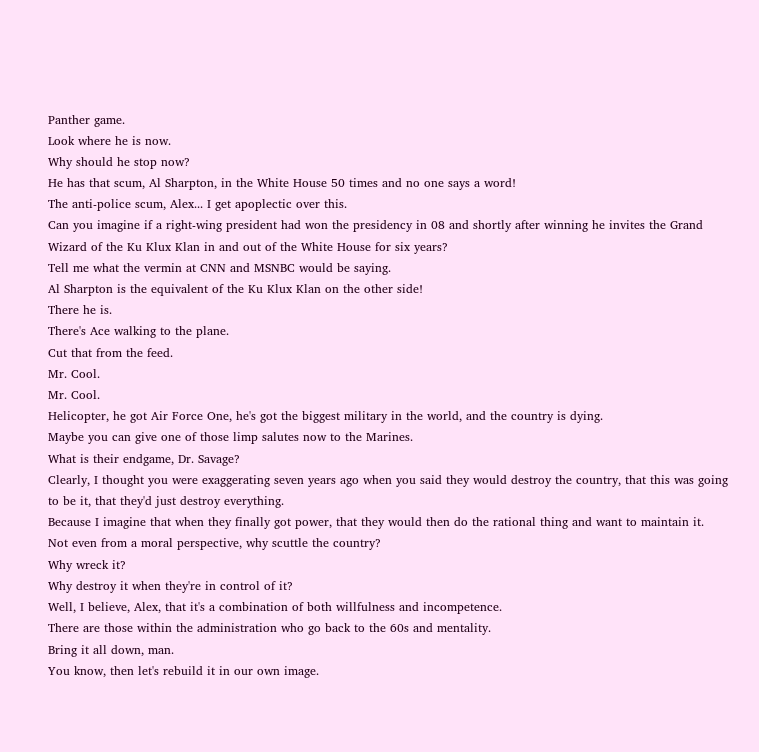Panther game.
Look where he is now.
Why should he stop now?
He has that scum, Al Sharpton, in the White House 50 times and no one says a word!
The anti-police scum, Alex... I get apoplectic over this.
Can you imagine if a right-wing president had won the presidency in 08 and shortly after winning he invites the Grand Wizard of the Ku Klux Klan in and out of the White House for six years?
Tell me what the vermin at CNN and MSNBC would be saying.
Al Sharpton is the equivalent of the Ku Klux Klan on the other side!
There he is.
There's Ace walking to the plane.
Cut that from the feed.
Mr. Cool.
Mr. Cool.
Helicopter, he got Air Force One, he's got the biggest military in the world, and the country is dying.
Maybe you can give one of those limp salutes now to the Marines.
What is their endgame, Dr. Savage?
Clearly, I thought you were exaggerating seven years ago when you said they would destroy the country, that this was going to be it, that they'd just destroy everything.
Because I imagine that when they finally got power, that they would then do the rational thing and want to maintain it.
Not even from a moral perspective, why scuttle the country?
Why wreck it?
Why destroy it when they're in control of it?
Well, I believe, Alex, that it's a combination of both willfulness and incompetence.
There are those within the administration who go back to the 60s and mentality.
Bring it all down, man.
You know, then let's rebuild it in our own image.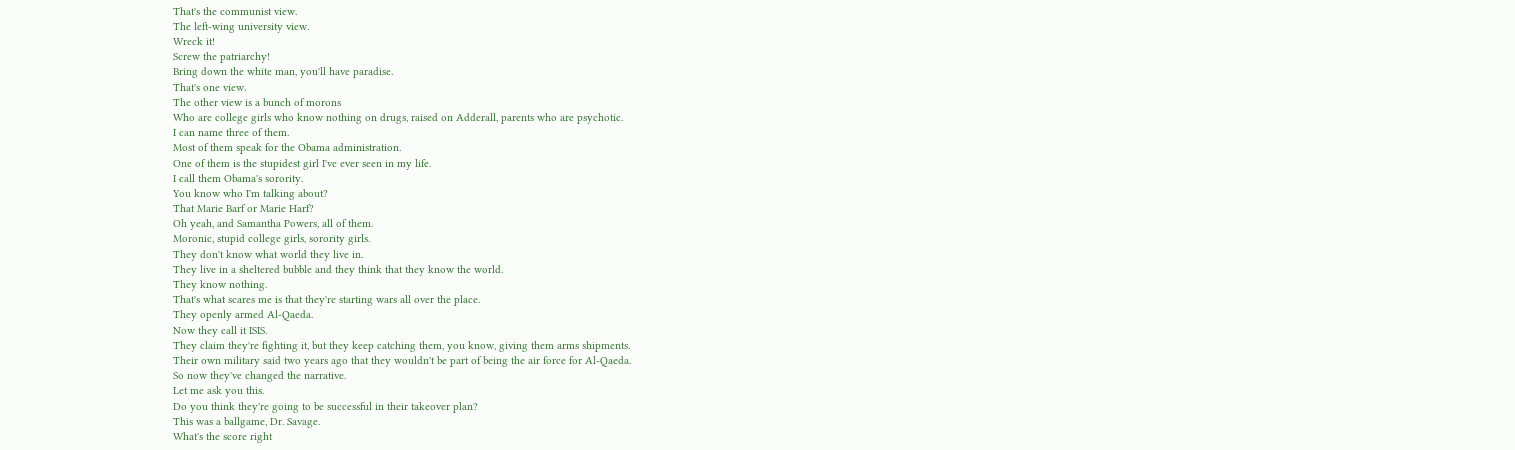That's the communist view.
The left-wing university view.
Wreck it!
Screw the patriarchy!
Bring down the white man, you'll have paradise.
That's one view.
The other view is a bunch of morons
Who are college girls who know nothing on drugs, raised on Adderall, parents who are psychotic.
I can name three of them.
Most of them speak for the Obama administration.
One of them is the stupidest girl I've ever seen in my life.
I call them Obama's sorority.
You know who I'm talking about?
That Marie Barf or Marie Harf?
Oh yeah, and Samantha Powers, all of them.
Moronic, stupid college girls, sorority girls.
They don't know what world they live in.
They live in a sheltered bubble and they think that they know the world.
They know nothing.
That's what scares me is that they're starting wars all over the place.
They openly armed Al-Qaeda.
Now they call it ISIS.
They claim they're fighting it, but they keep catching them, you know, giving them arms shipments.
Their own military said two years ago that they wouldn't be part of being the air force for Al-Qaeda.
So now they've changed the narrative.
Let me ask you this.
Do you think they're going to be successful in their takeover plan?
This was a ballgame, Dr. Savage.
What's the score right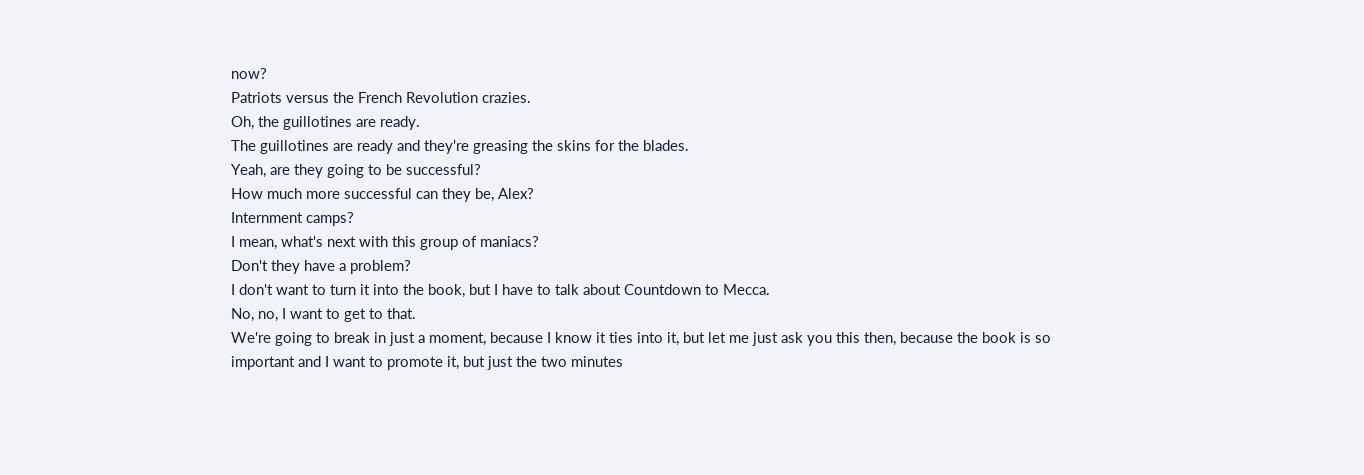now?
Patriots versus the French Revolution crazies.
Oh, the guillotines are ready.
The guillotines are ready and they're greasing the skins for the blades.
Yeah, are they going to be successful?
How much more successful can they be, Alex?
Internment camps?
I mean, what's next with this group of maniacs?
Don't they have a problem?
I don't want to turn it into the book, but I have to talk about Countdown to Mecca.
No, no, I want to get to that.
We're going to break in just a moment, because I know it ties into it, but let me just ask you this then, because the book is so important and I want to promote it, but just the two minutes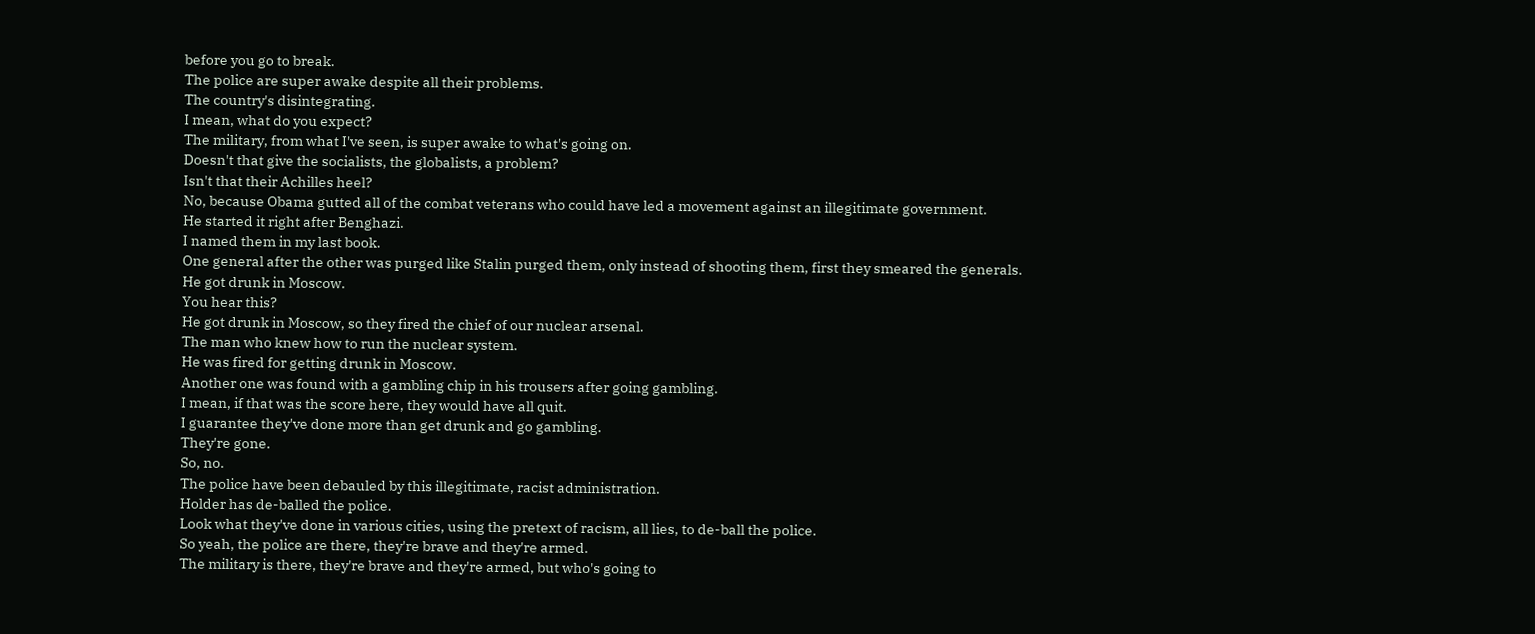before you go to break.
The police are super awake despite all their problems.
The country's disintegrating.
I mean, what do you expect?
The military, from what I've seen, is super awake to what's going on.
Doesn't that give the socialists, the globalists, a problem?
Isn't that their Achilles heel?
No, because Obama gutted all of the combat veterans who could have led a movement against an illegitimate government.
He started it right after Benghazi.
I named them in my last book.
One general after the other was purged like Stalin purged them, only instead of shooting them, first they smeared the generals.
He got drunk in Moscow.
You hear this?
He got drunk in Moscow, so they fired the chief of our nuclear arsenal.
The man who knew how to run the nuclear system.
He was fired for getting drunk in Moscow.
Another one was found with a gambling chip in his trousers after going gambling.
I mean, if that was the score here, they would have all quit.
I guarantee they've done more than get drunk and go gambling.
They're gone.
So, no.
The police have been debauled by this illegitimate, racist administration.
Holder has de-balled the police.
Look what they've done in various cities, using the pretext of racism, all lies, to de-ball the police.
So yeah, the police are there, they're brave and they're armed.
The military is there, they're brave and they're armed, but who's going to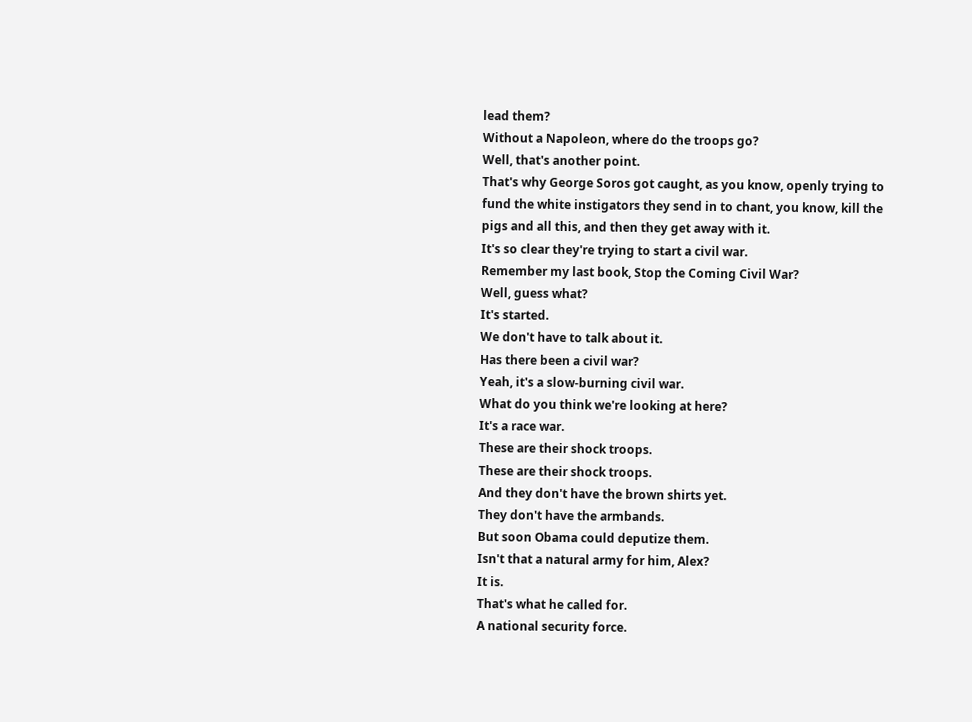lead them?
Without a Napoleon, where do the troops go?
Well, that's another point.
That's why George Soros got caught, as you know, openly trying to fund the white instigators they send in to chant, you know, kill the pigs and all this, and then they get away with it.
It's so clear they're trying to start a civil war.
Remember my last book, Stop the Coming Civil War?
Well, guess what?
It's started.
We don't have to talk about it.
Has there been a civil war?
Yeah, it's a slow-burning civil war.
What do you think we're looking at here?
It's a race war.
These are their shock troops.
These are their shock troops.
And they don't have the brown shirts yet.
They don't have the armbands.
But soon Obama could deputize them.
Isn't that a natural army for him, Alex?
It is.
That's what he called for.
A national security force.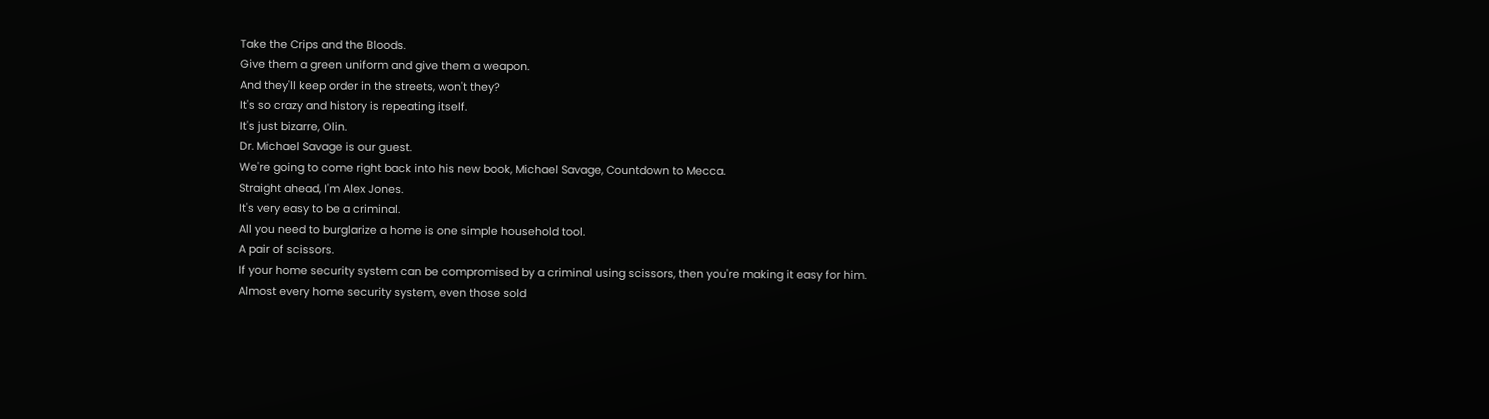Take the Crips and the Bloods.
Give them a green uniform and give them a weapon.
And they'll keep order in the streets, won't they?
It's so crazy and history is repeating itself.
It's just bizarre, Olin.
Dr. Michael Savage is our guest.
We're going to come right back into his new book, Michael Savage, Countdown to Mecca.
Straight ahead, I'm Alex Jones.
It's very easy to be a criminal.
All you need to burglarize a home is one simple household tool.
A pair of scissors.
If your home security system can be compromised by a criminal using scissors, then you're making it easy for him.
Almost every home security system, even those sold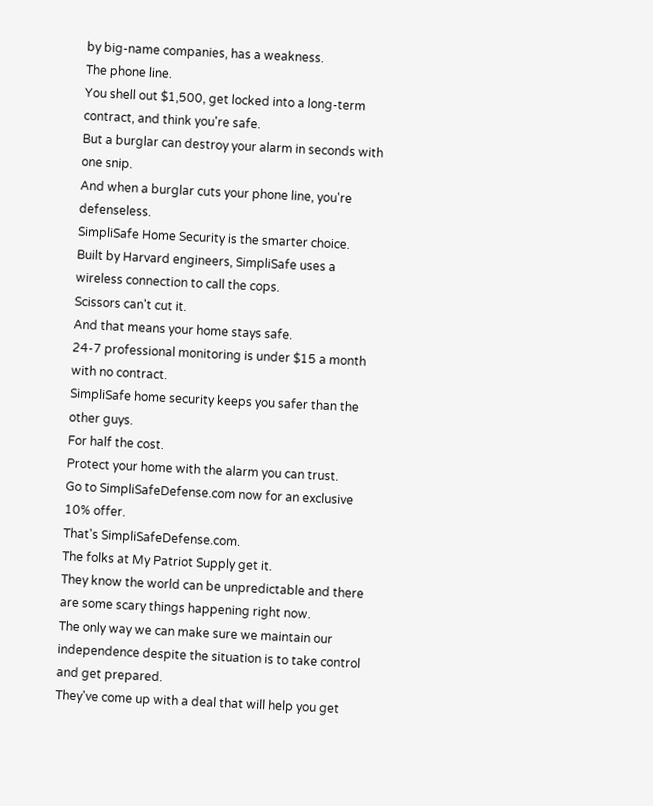by big-name companies, has a weakness.
The phone line.
You shell out $1,500, get locked into a long-term contract, and think you're safe.
But a burglar can destroy your alarm in seconds with one snip.
And when a burglar cuts your phone line, you're defenseless.
SimpliSafe Home Security is the smarter choice.
Built by Harvard engineers, SimpliSafe uses a wireless connection to call the cops.
Scissors can't cut it.
And that means your home stays safe.
24-7 professional monitoring is under $15 a month with no contract.
SimpliSafe home security keeps you safer than the other guys.
For half the cost.
Protect your home with the alarm you can trust.
Go to SimpliSafeDefense.com now for an exclusive 10% offer.
That's SimpliSafeDefense.com.
The folks at My Patriot Supply get it.
They know the world can be unpredictable and there are some scary things happening right now.
The only way we can make sure we maintain our independence despite the situation is to take control and get prepared.
They've come up with a deal that will help you get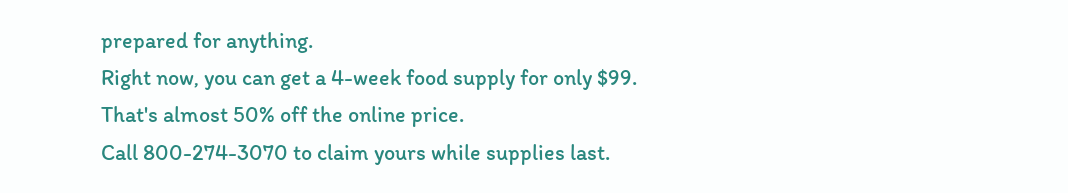prepared for anything.
Right now, you can get a 4-week food supply for only $99.
That's almost 50% off the online price.
Call 800-274-3070 to claim yours while supplies last.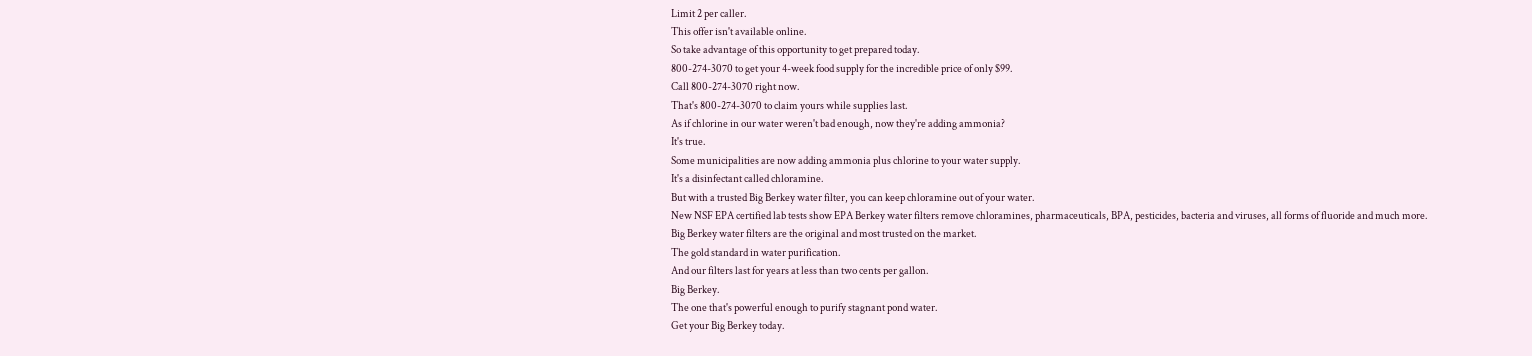Limit 2 per caller.
This offer isn't available online.
So take advantage of this opportunity to get prepared today.
800-274-3070 to get your 4-week food supply for the incredible price of only $99.
Call 800-274-3070 right now.
That's 800-274-3070 to claim yours while supplies last.
As if chlorine in our water weren't bad enough, now they're adding ammonia?
It's true.
Some municipalities are now adding ammonia plus chlorine to your water supply.
It's a disinfectant called chloramine.
But with a trusted Big Berkey water filter, you can keep chloramine out of your water.
New NSF EPA certified lab tests show EPA Berkey water filters remove chloramines, pharmaceuticals, BPA, pesticides, bacteria and viruses, all forms of fluoride and much more.
Big Berkey water filters are the original and most trusted on the market.
The gold standard in water purification.
And our filters last for years at less than two cents per gallon.
Big Berkey.
The one that's powerful enough to purify stagnant pond water.
Get your Big Berkey today.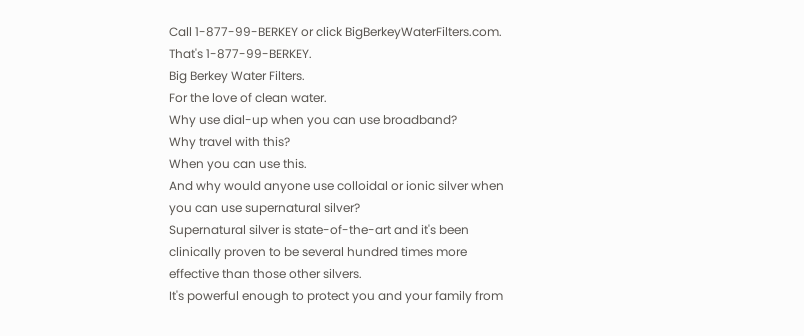Call 1-877-99-BERKEY or click BigBerkeyWaterFilters.com.
That's 1-877-99-BERKEY.
Big Berkey Water Filters.
For the love of clean water.
Why use dial-up when you can use broadband?
Why travel with this?
When you can use this.
And why would anyone use colloidal or ionic silver when you can use supernatural silver?
Supernatural silver is state-of-the-art and it's been clinically proven to be several hundred times more effective than those other silvers.
It's powerful enough to protect you and your family from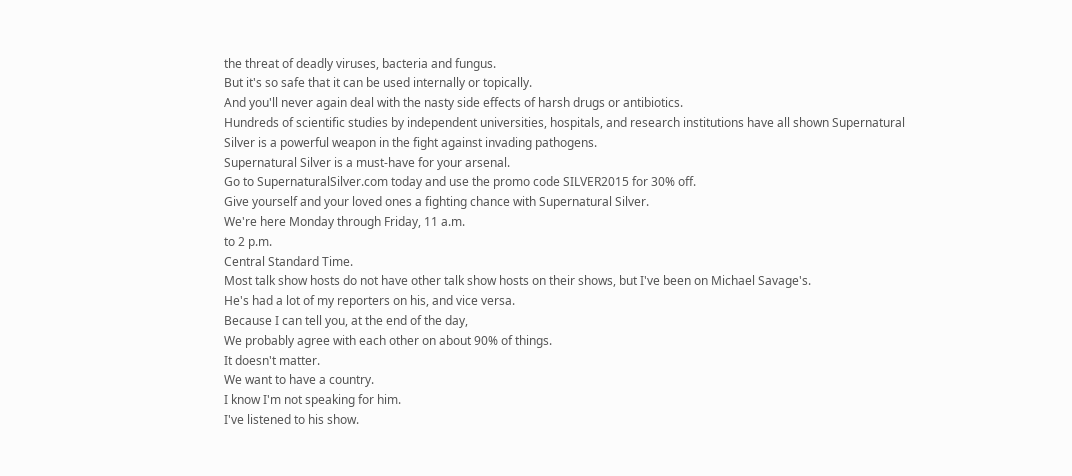the threat of deadly viruses, bacteria and fungus.
But it's so safe that it can be used internally or topically.
And you'll never again deal with the nasty side effects of harsh drugs or antibiotics.
Hundreds of scientific studies by independent universities, hospitals, and research institutions have all shown Supernatural Silver is a powerful weapon in the fight against invading pathogens.
Supernatural Silver is a must-have for your arsenal.
Go to SupernaturalSilver.com today and use the promo code SILVER2015 for 30% off.
Give yourself and your loved ones a fighting chance with Supernatural Silver.
We're here Monday through Friday, 11 a.m.
to 2 p.m.
Central Standard Time.
Most talk show hosts do not have other talk show hosts on their shows, but I've been on Michael Savage's.
He's had a lot of my reporters on his, and vice versa.
Because I can tell you, at the end of the day,
We probably agree with each other on about 90% of things.
It doesn't matter.
We want to have a country.
I know I'm not speaking for him.
I've listened to his show.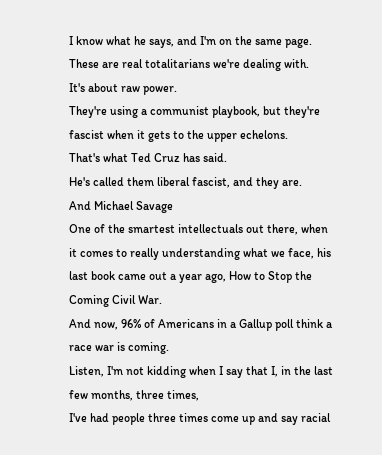I know what he says, and I'm on the same page.
These are real totalitarians we're dealing with.
It's about raw power.
They're using a communist playbook, but they're fascist when it gets to the upper echelons.
That's what Ted Cruz has said.
He's called them liberal fascist, and they are.
And Michael Savage
One of the smartest intellectuals out there, when it comes to really understanding what we face, his last book came out a year ago, How to Stop the Coming Civil War.
And now, 96% of Americans in a Gallup poll think a race war is coming.
Listen, I'm not kidding when I say that I, in the last few months, three times,
I've had people three times come up and say racial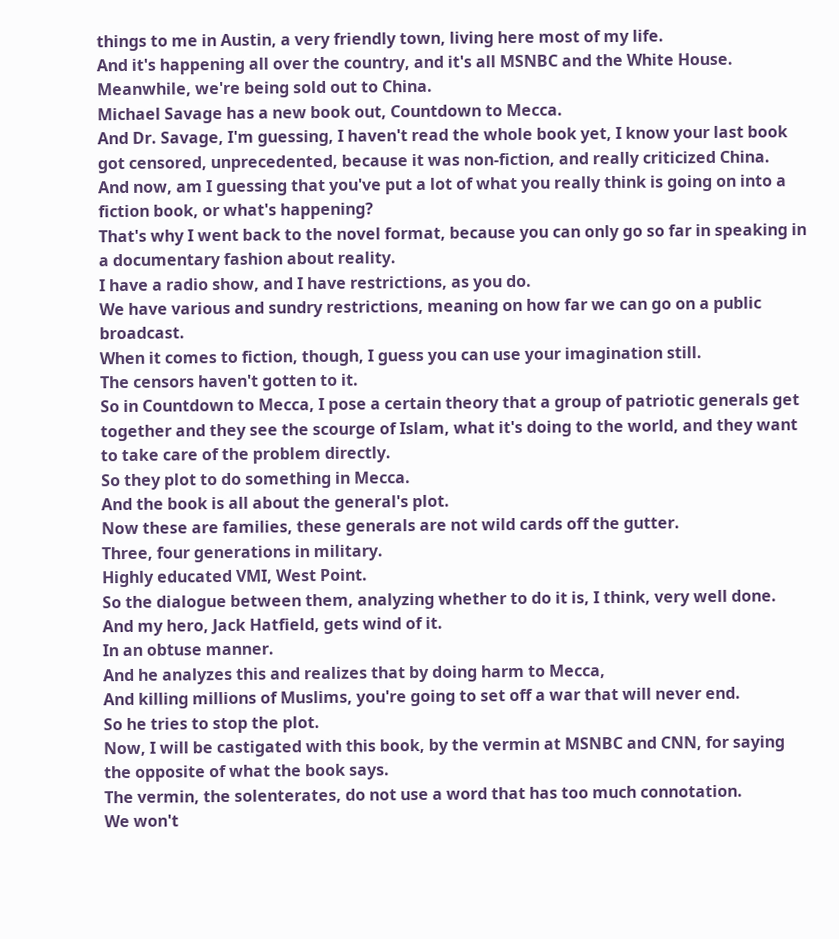things to me in Austin, a very friendly town, living here most of my life.
And it's happening all over the country, and it's all MSNBC and the White House.
Meanwhile, we're being sold out to China.
Michael Savage has a new book out, Countdown to Mecca.
And Dr. Savage, I'm guessing, I haven't read the whole book yet, I know your last book got censored, unprecedented, because it was non-fiction, and really criticized China.
And now, am I guessing that you've put a lot of what you really think is going on into a fiction book, or what's happening?
That's why I went back to the novel format, because you can only go so far in speaking in a documentary fashion about reality.
I have a radio show, and I have restrictions, as you do.
We have various and sundry restrictions, meaning on how far we can go on a public broadcast.
When it comes to fiction, though, I guess you can use your imagination still.
The censors haven't gotten to it.
So in Countdown to Mecca, I pose a certain theory that a group of patriotic generals get together and they see the scourge of Islam, what it's doing to the world, and they want to take care of the problem directly.
So they plot to do something in Mecca.
And the book is all about the general's plot.
Now these are families, these generals are not wild cards off the gutter.
Three, four generations in military.
Highly educated VMI, West Point.
So the dialogue between them, analyzing whether to do it is, I think, very well done.
And my hero, Jack Hatfield, gets wind of it.
In an obtuse manner.
And he analyzes this and realizes that by doing harm to Mecca,
And killing millions of Muslims, you're going to set off a war that will never end.
So he tries to stop the plot.
Now, I will be castigated with this book, by the vermin at MSNBC and CNN, for saying the opposite of what the book says.
The vermin, the solenterates, do not use a word that has too much connotation.
We won't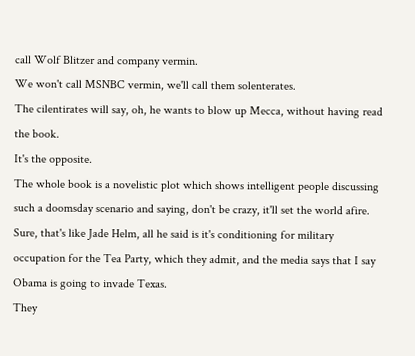call Wolf Blitzer and company vermin.
We won't call MSNBC vermin, we'll call them solenterates.
The cilentirates will say, oh, he wants to blow up Mecca, without having read the book.
It's the opposite.
The whole book is a novelistic plot which shows intelligent people discussing such a doomsday scenario and saying, don't be crazy, it'll set the world afire.
Sure, that's like Jade Helm, all he said is it's conditioning for military occupation for the Tea Party, which they admit, and the media says that I say Obama is going to invade Texas.
They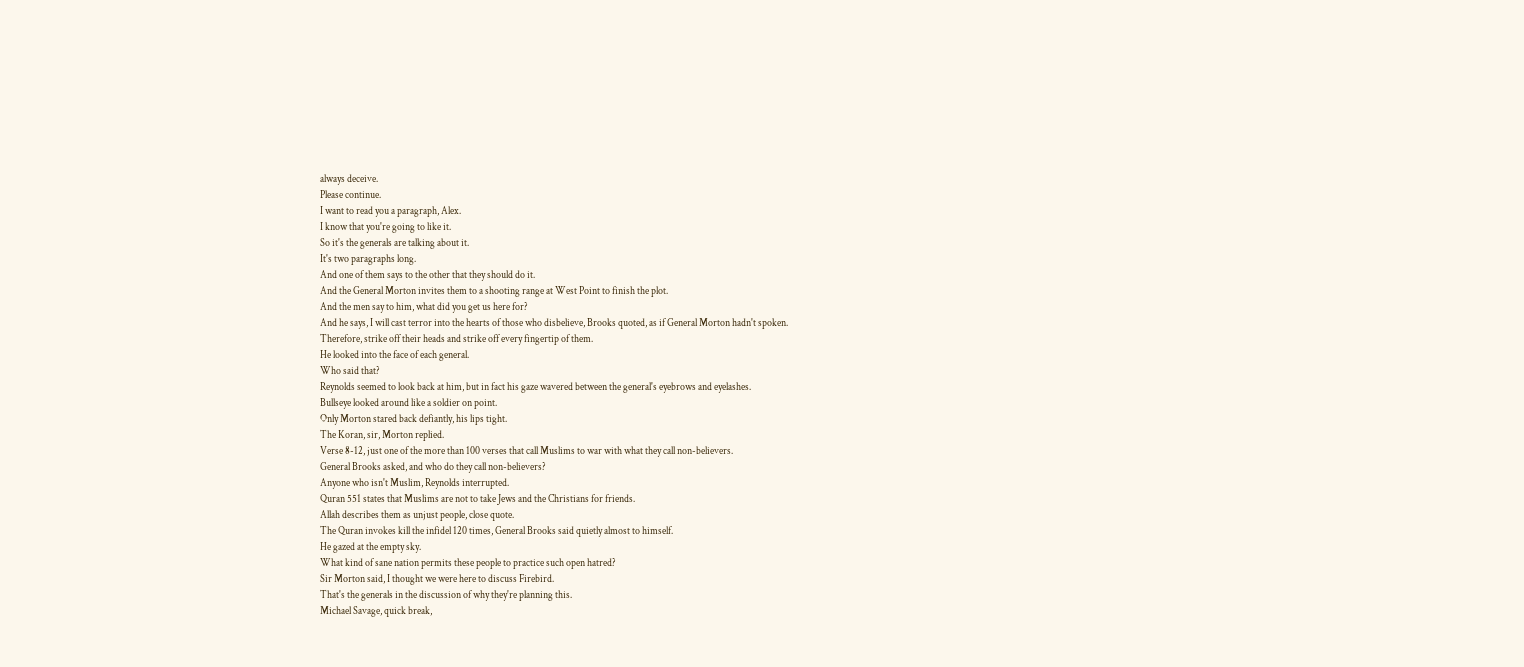always deceive.
Please continue.
I want to read you a paragraph, Alex.
I know that you're going to like it.
So it's the generals are talking about it.
It's two paragraphs long.
And one of them says to the other that they should do it.
And the General Morton invites them to a shooting range at West Point to finish the plot.
And the men say to him, what did you get us here for?
And he says, I will cast terror into the hearts of those who disbelieve, Brooks quoted, as if General Morton hadn't spoken.
Therefore, strike off their heads and strike off every fingertip of them.
He looked into the face of each general.
Who said that?
Reynolds seemed to look back at him, but in fact his gaze wavered between the general's eyebrows and eyelashes.
Bullseye looked around like a soldier on point.
Only Morton stared back defiantly, his lips tight.
The Koran, sir, Morton replied.
Verse 8-12, just one of the more than 100 verses that call Muslims to war with what they call non-believers.
General Brooks asked, and who do they call non-believers?
Anyone who isn't Muslim, Reynolds interrupted.
Quran 551 states that Muslims are not to take Jews and the Christians for friends.
Allah describes them as unjust people, close quote.
The Quran invokes kill the infidel 120 times, General Brooks said quietly almost to himself.
He gazed at the empty sky.
What kind of sane nation permits these people to practice such open hatred?
Sir Morton said, I thought we were here to discuss Firebird.
That's the generals in the discussion of why they're planning this.
Michael Savage, quick break,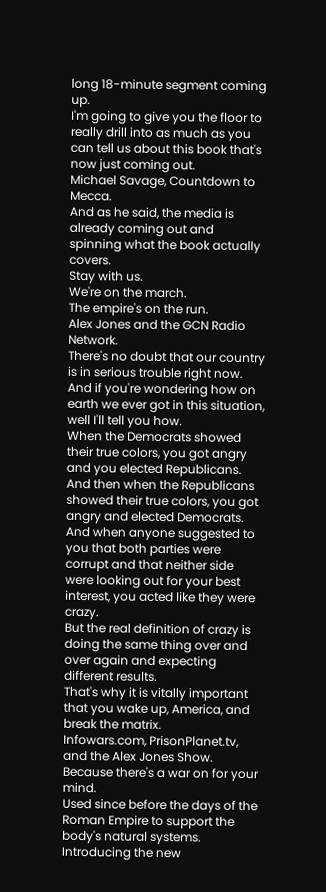long 18-minute segment coming up.
I'm going to give you the floor to really drill into as much as you can tell us about this book that's now just coming out.
Michael Savage, Countdown to Mecca.
And as he said, the media is already coming out and spinning what the book actually covers.
Stay with us.
We're on the march.
The empire's on the run.
Alex Jones and the GCN Radio Network.
There's no doubt that our country is in serious trouble right now.
And if you're wondering how on earth we ever got in this situation, well I'll tell you how.
When the Democrats showed their true colors, you got angry and you elected Republicans.
And then when the Republicans showed their true colors, you got angry and elected Democrats.
And when anyone suggested to you that both parties were corrupt and that neither side were looking out for your best interest, you acted like they were crazy.
But the real definition of crazy is doing the same thing over and over again and expecting different results.
That's why it is vitally important that you wake up, America, and break the matrix.
Infowars.com, PrisonPlanet.tv, and the Alex Jones Show.
Because there's a war on for your mind.
Used since before the days of the Roman Empire to support the body's natural systems.
Introducing the new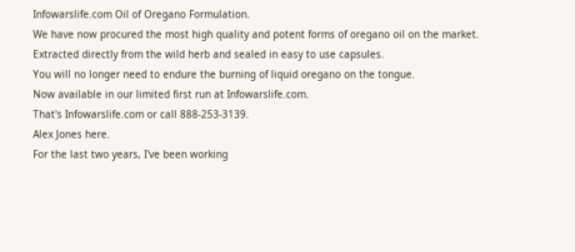Infowarslife.com Oil of Oregano Formulation.
We have now procured the most high quality and potent forms of oregano oil on the market.
Extracted directly from the wild herb and sealed in easy to use capsules.
You will no longer need to endure the burning of liquid oregano on the tongue.
Now available in our limited first run at Infowarslife.com.
That's Infowarslife.com or call 888-253-3139.
Alex Jones here.
For the last two years, I've been working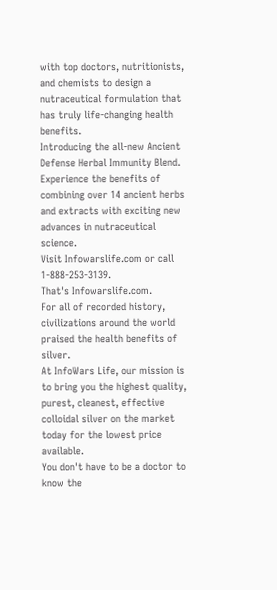with top doctors, nutritionists, and chemists to design a nutraceutical formulation that has truly life-changing health benefits.
Introducing the all-new Ancient Defense Herbal Immunity Blend.
Experience the benefits of combining over 14 ancient herbs and extracts with exciting new advances in nutraceutical science.
Visit Infowarslife.com or call 1-888-253-3139.
That's Infowarslife.com.
For all of recorded history, civilizations around the world praised the health benefits of silver.
At InfoWars Life, our mission is to bring you the highest quality, purest, cleanest, effective colloidal silver on the market today for the lowest price available.
You don't have to be a doctor to know the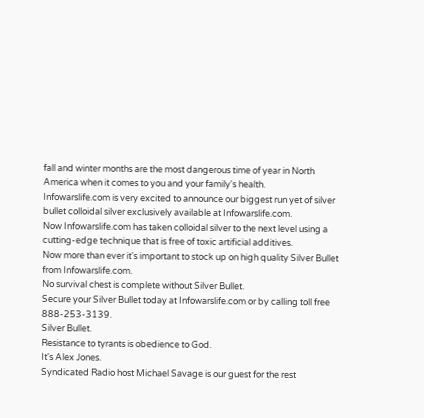fall and winter months are the most dangerous time of year in North America when it comes to you and your family's health.
Infowarslife.com is very excited to announce our biggest run yet of silver bullet colloidal silver exclusively available at Infowarslife.com.
Now Infowarslife.com has taken colloidal silver to the next level using a cutting-edge technique that is free of toxic artificial additives.
Now more than ever it's important to stock up on high quality Silver Bullet from Infowarslife.com.
No survival chest is complete without Silver Bullet.
Secure your Silver Bullet today at Infowarslife.com or by calling toll free 888-253-3139.
Silver Bullet.
Resistance to tyrants is obedience to God.
It's Alex Jones.
Syndicated Radio host Michael Savage is our guest for the rest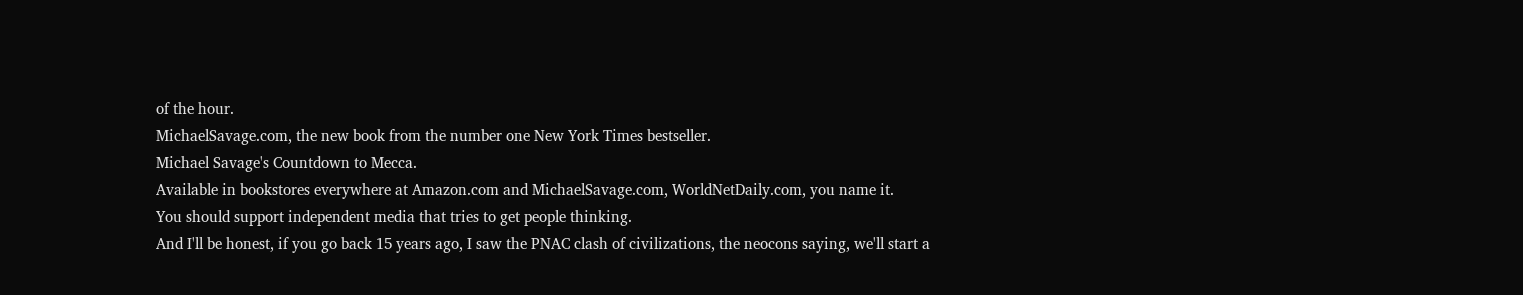of the hour.
MichaelSavage.com, the new book from the number one New York Times bestseller.
Michael Savage's Countdown to Mecca.
Available in bookstores everywhere at Amazon.com and MichaelSavage.com, WorldNetDaily.com, you name it.
You should support independent media that tries to get people thinking.
And I'll be honest, if you go back 15 years ago, I saw the PNAC clash of civilizations, the neocons saying, we'll start a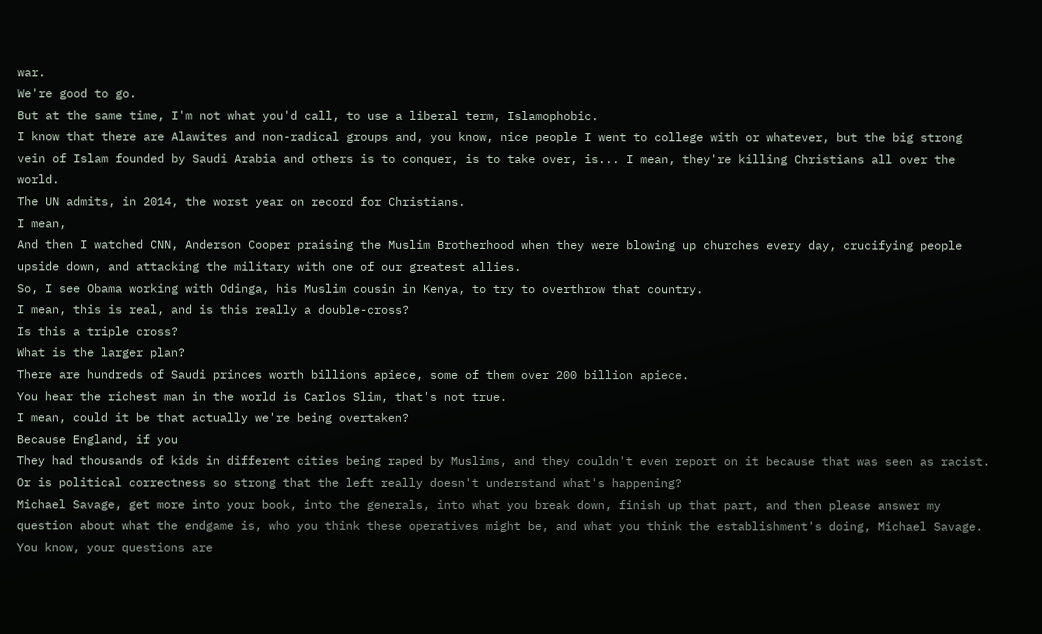war.
We're good to go.
But at the same time, I'm not what you'd call, to use a liberal term, Islamophobic.
I know that there are Alawites and non-radical groups and, you know, nice people I went to college with or whatever, but the big strong vein of Islam founded by Saudi Arabia and others is to conquer, is to take over, is... I mean, they're killing Christians all over the world.
The UN admits, in 2014, the worst year on record for Christians.
I mean,
And then I watched CNN, Anderson Cooper praising the Muslim Brotherhood when they were blowing up churches every day, crucifying people upside down, and attacking the military with one of our greatest allies.
So, I see Obama working with Odinga, his Muslim cousin in Kenya, to try to overthrow that country.
I mean, this is real, and is this really a double-cross?
Is this a triple cross?
What is the larger plan?
There are hundreds of Saudi princes worth billions apiece, some of them over 200 billion apiece.
You hear the richest man in the world is Carlos Slim, that's not true.
I mean, could it be that actually we're being overtaken?
Because England, if you
They had thousands of kids in different cities being raped by Muslims, and they couldn't even report on it because that was seen as racist.
Or is political correctness so strong that the left really doesn't understand what's happening?
Michael Savage, get more into your book, into the generals, into what you break down, finish up that part, and then please answer my question about what the endgame is, who you think these operatives might be, and what you think the establishment's doing, Michael Savage.
You know, your questions are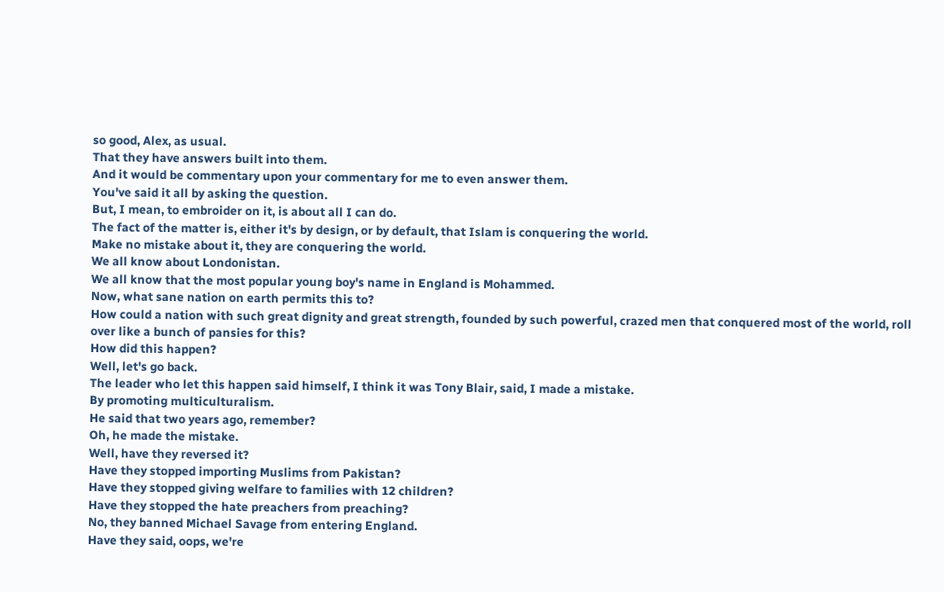so good, Alex, as usual.
That they have answers built into them.
And it would be commentary upon your commentary for me to even answer them.
You've said it all by asking the question.
But, I mean, to embroider on it, is about all I can do.
The fact of the matter is, either it's by design, or by default, that Islam is conquering the world.
Make no mistake about it, they are conquering the world.
We all know about Londonistan.
We all know that the most popular young boy's name in England is Mohammed.
Now, what sane nation on earth permits this to?
How could a nation with such great dignity and great strength, founded by such powerful, crazed men that conquered most of the world, roll over like a bunch of pansies for this?
How did this happen?
Well, let's go back.
The leader who let this happen said himself, I think it was Tony Blair, said, I made a mistake.
By promoting multiculturalism.
He said that two years ago, remember?
Oh, he made the mistake.
Well, have they reversed it?
Have they stopped importing Muslims from Pakistan?
Have they stopped giving welfare to families with 12 children?
Have they stopped the hate preachers from preaching?
No, they banned Michael Savage from entering England.
Have they said, oops, we're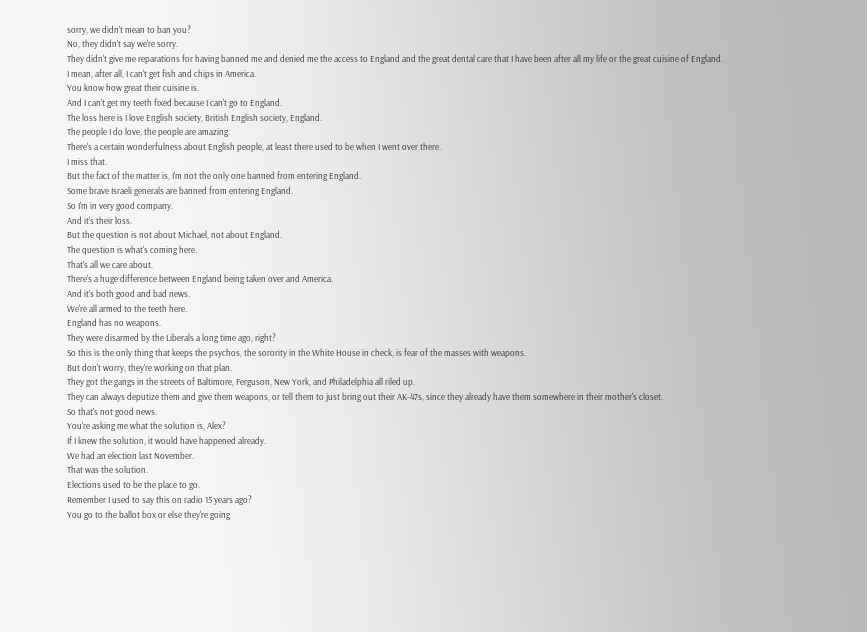sorry, we didn't mean to ban you?
No, they didn't say we're sorry.
They didn't give me reparations for having banned me and denied me the access to England and the great dental care that I have been after all my life or the great cuisine of England.
I mean, after all, I can't get fish and chips in America.
You know how great their cuisine is.
And I can't get my teeth fixed because I can't go to England.
The loss here is I love English society, British English society, England.
The people I do love, the people are amazing.
There's a certain wonderfulness about English people, at least there used to be when I went over there.
I miss that.
But the fact of the matter is, I'm not the only one banned from entering England.
Some brave Israeli generals are banned from entering England.
So I'm in very good company.
And it's their loss.
But the question is not about Michael, not about England.
The question is what's coming here.
That's all we care about.
There's a huge difference between England being taken over and America.
And it's both good and bad news.
We're all armed to the teeth here.
England has no weapons.
They were disarmed by the Liberals a long time ago, right?
So this is the only thing that keeps the psychos, the sorority in the White House in check, is fear of the masses with weapons.
But don't worry, they're working on that plan.
They got the gangs in the streets of Baltimore, Ferguson, New York, and Philadelphia all riled up.
They can always deputize them and give them weapons, or tell them to just bring out their AK-47s, since they already have them somewhere in their mother's closet.
So that's not good news.
You're asking me what the solution is, Alex?
If I knew the solution, it would have happened already.
We had an election last November.
That was the solution.
Elections used to be the place to go.
Remember I used to say this on radio 15 years ago?
You go to the ballot box or else they're going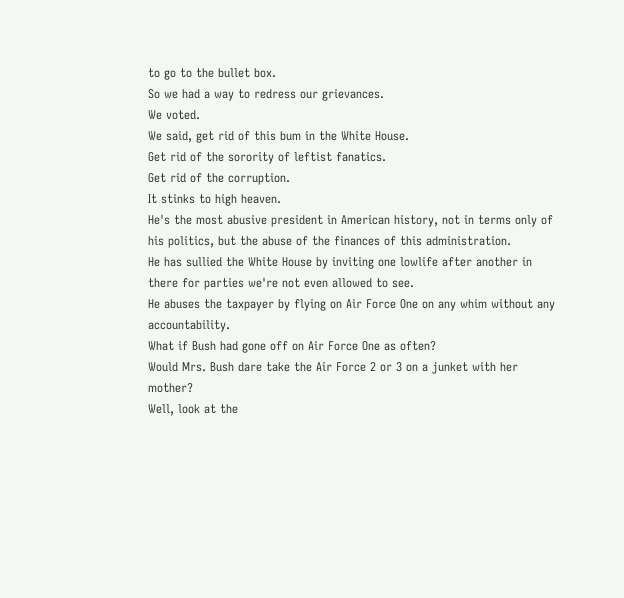to go to the bullet box.
So we had a way to redress our grievances.
We voted.
We said, get rid of this bum in the White House.
Get rid of the sorority of leftist fanatics.
Get rid of the corruption.
It stinks to high heaven.
He's the most abusive president in American history, not in terms only of his politics, but the abuse of the finances of this administration.
He has sullied the White House by inviting one lowlife after another in there for parties we're not even allowed to see.
He abuses the taxpayer by flying on Air Force One on any whim without any accountability.
What if Bush had gone off on Air Force One as often?
Would Mrs. Bush dare take the Air Force 2 or 3 on a junket with her mother?
Well, look at the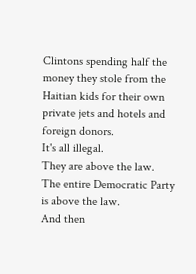Clintons spending half the money they stole from the Haitian kids for their own private jets and hotels and foreign donors.
It's all illegal.
They are above the law.
The entire Democratic Party is above the law.
And then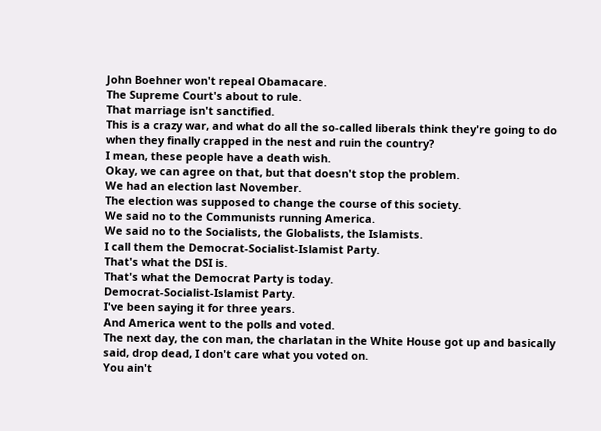John Boehner won't repeal Obamacare.
The Supreme Court's about to rule.
That marriage isn't sanctified.
This is a crazy war, and what do all the so-called liberals think they're going to do when they finally crapped in the nest and ruin the country?
I mean, these people have a death wish.
Okay, we can agree on that, but that doesn't stop the problem.
We had an election last November.
The election was supposed to change the course of this society.
We said no to the Communists running America.
We said no to the Socialists, the Globalists, the Islamists.
I call them the Democrat-Socialist-Islamist Party.
That's what the DSI is.
That's what the Democrat Party is today.
Democrat-Socialist-Islamist Party.
I've been saying it for three years.
And America went to the polls and voted.
The next day, the con man, the charlatan in the White House got up and basically said, drop dead, I don't care what you voted on.
You ain't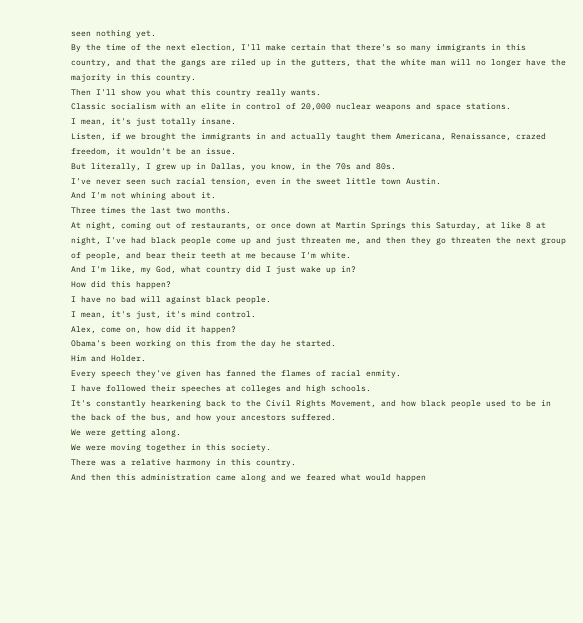seen nothing yet.
By the time of the next election, I'll make certain that there's so many immigrants in this country, and that the gangs are riled up in the gutters, that the white man will no longer have the majority in this country.
Then I'll show you what this country really wants.
Classic socialism with an elite in control of 20,000 nuclear weapons and space stations.
I mean, it's just totally insane.
Listen, if we brought the immigrants in and actually taught them Americana, Renaissance, crazed freedom, it wouldn't be an issue.
But literally, I grew up in Dallas, you know, in the 70s and 80s.
I've never seen such racial tension, even in the sweet little town Austin.
And I'm not whining about it.
Three times the last two months.
At night, coming out of restaurants, or once down at Martin Springs this Saturday, at like 8 at night, I've had black people come up and just threaten me, and then they go threaten the next group of people, and bear their teeth at me because I'm white.
And I'm like, my God, what country did I just wake up in?
How did this happen?
I have no bad will against black people.
I mean, it's just, it's mind control.
Alex, come on, how did it happen?
Obama's been working on this from the day he started.
Him and Holder.
Every speech they've given has fanned the flames of racial enmity.
I have followed their speeches at colleges and high schools.
It's constantly hearkening back to the Civil Rights Movement, and how black people used to be in the back of the bus, and how your ancestors suffered.
We were getting along.
We were moving together in this society.
There was a relative harmony in this country.
And then this administration came along and we feared what would happen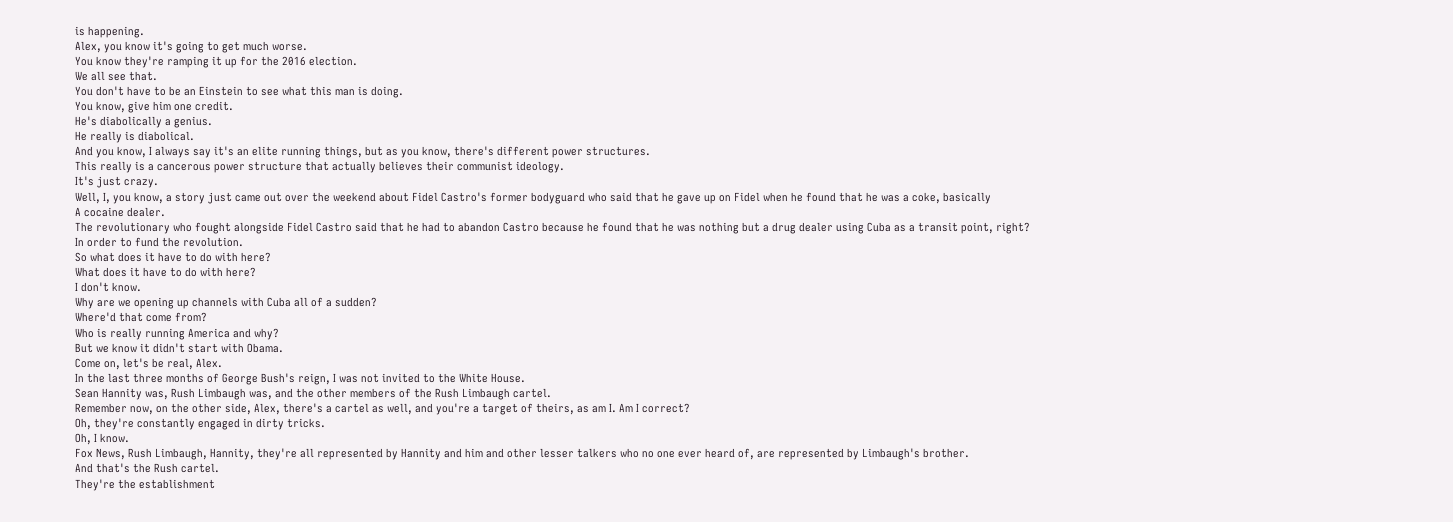is happening.
Alex, you know it's going to get much worse.
You know they're ramping it up for the 2016 election.
We all see that.
You don't have to be an Einstein to see what this man is doing.
You know, give him one credit.
He's diabolically a genius.
He really is diabolical.
And you know, I always say it's an elite running things, but as you know, there's different power structures.
This really is a cancerous power structure that actually believes their communist ideology.
It's just crazy.
Well, I, you know, a story just came out over the weekend about Fidel Castro's former bodyguard who said that he gave up on Fidel when he found that he was a coke, basically
A cocaine dealer.
The revolutionary who fought alongside Fidel Castro said that he had to abandon Castro because he found that he was nothing but a drug dealer using Cuba as a transit point, right?
In order to fund the revolution.
So what does it have to do with here?
What does it have to do with here?
I don't know.
Why are we opening up channels with Cuba all of a sudden?
Where'd that come from?
Who is really running America and why?
But we know it didn't start with Obama.
Come on, let's be real, Alex.
In the last three months of George Bush's reign, I was not invited to the White House.
Sean Hannity was, Rush Limbaugh was, and the other members of the Rush Limbaugh cartel.
Remember now, on the other side, Alex, there's a cartel as well, and you're a target of theirs, as am I. Am I correct?
Oh, they're constantly engaged in dirty tricks.
Oh, I know.
Fox News, Rush Limbaugh, Hannity, they're all represented by Hannity and him and other lesser talkers who no one ever heard of, are represented by Limbaugh's brother.
And that's the Rush cartel.
They're the establishment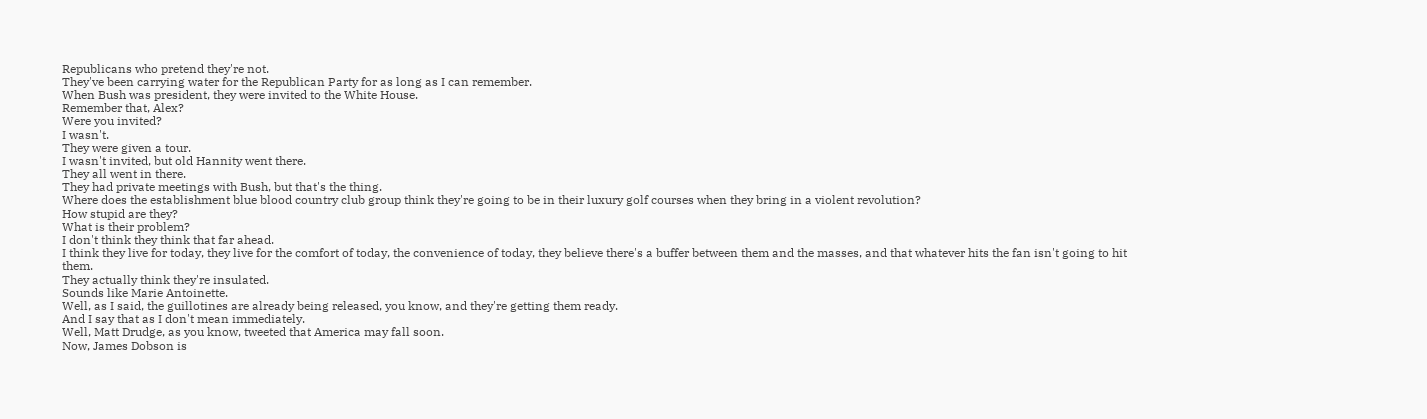Republicans who pretend they're not.
They've been carrying water for the Republican Party for as long as I can remember.
When Bush was president, they were invited to the White House.
Remember that, Alex?
Were you invited?
I wasn't.
They were given a tour.
I wasn't invited, but old Hannity went there.
They all went in there.
They had private meetings with Bush, but that's the thing.
Where does the establishment blue blood country club group think they're going to be in their luxury golf courses when they bring in a violent revolution?
How stupid are they?
What is their problem?
I don't think they think that far ahead.
I think they live for today, they live for the comfort of today, the convenience of today, they believe there's a buffer between them and the masses, and that whatever hits the fan isn't going to hit them.
They actually think they're insulated.
Sounds like Marie Antoinette.
Well, as I said, the guillotines are already being released, you know, and they're getting them ready.
And I say that as I don't mean immediately.
Well, Matt Drudge, as you know, tweeted that America may fall soon.
Now, James Dobson is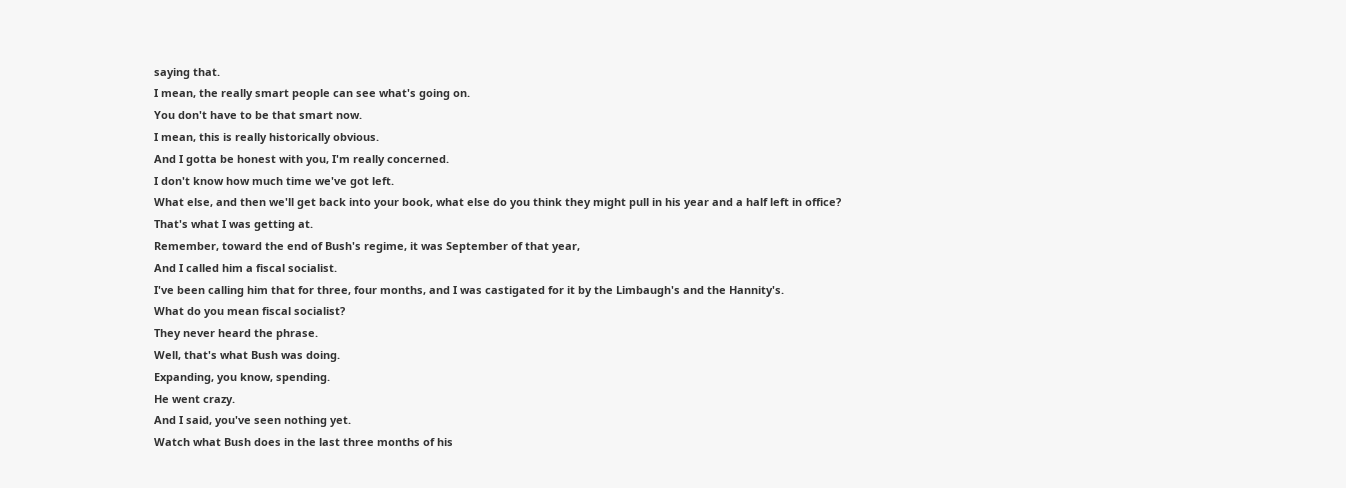saying that.
I mean, the really smart people can see what's going on.
You don't have to be that smart now.
I mean, this is really historically obvious.
And I gotta be honest with you, I'm really concerned.
I don't know how much time we've got left.
What else, and then we'll get back into your book, what else do you think they might pull in his year and a half left in office?
That's what I was getting at.
Remember, toward the end of Bush's regime, it was September of that year,
And I called him a fiscal socialist.
I've been calling him that for three, four months, and I was castigated for it by the Limbaugh's and the Hannity's.
What do you mean fiscal socialist?
They never heard the phrase.
Well, that's what Bush was doing.
Expanding, you know, spending.
He went crazy.
And I said, you've seen nothing yet.
Watch what Bush does in the last three months of his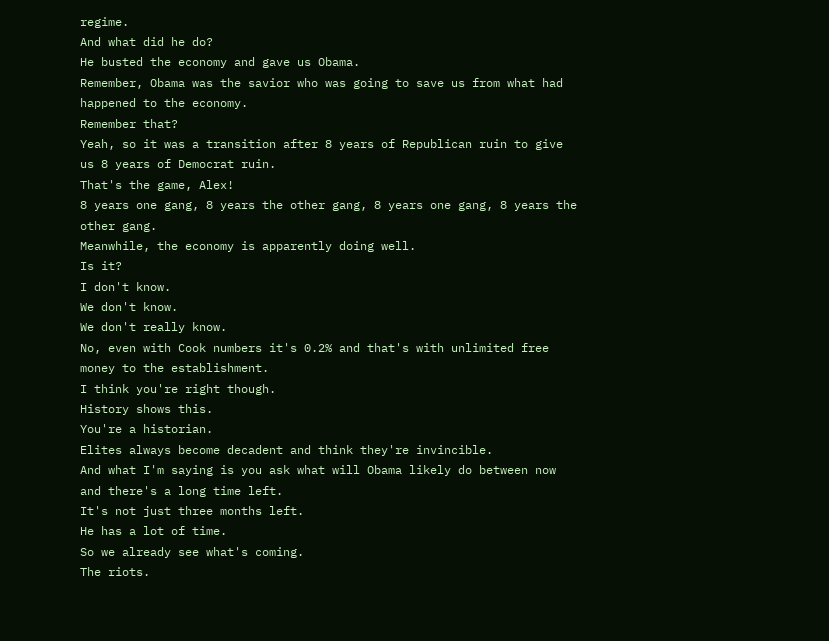regime.
And what did he do?
He busted the economy and gave us Obama.
Remember, Obama was the savior who was going to save us from what had happened to the economy.
Remember that?
Yeah, so it was a transition after 8 years of Republican ruin to give us 8 years of Democrat ruin.
That's the game, Alex!
8 years one gang, 8 years the other gang, 8 years one gang, 8 years the other gang.
Meanwhile, the economy is apparently doing well.
Is it?
I don't know.
We don't know.
We don't really know.
No, even with Cook numbers it's 0.2% and that's with unlimited free money to the establishment.
I think you're right though.
History shows this.
You're a historian.
Elites always become decadent and think they're invincible.
And what I'm saying is you ask what will Obama likely do between now and there's a long time left.
It's not just three months left.
He has a lot of time.
So we already see what's coming.
The riots.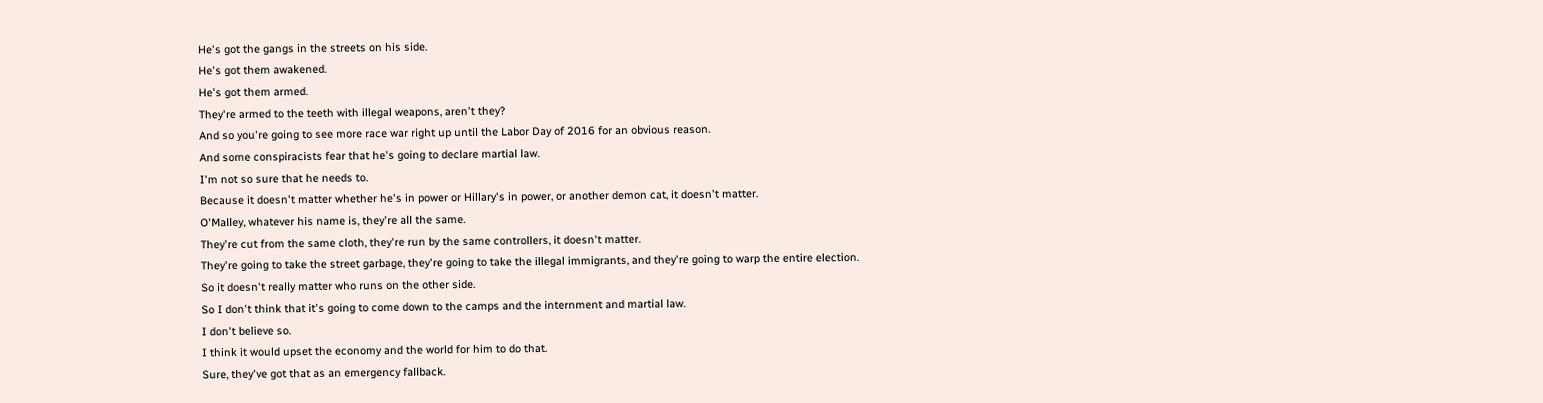He's got the gangs in the streets on his side.
He's got them awakened.
He's got them armed.
They're armed to the teeth with illegal weapons, aren't they?
And so you're going to see more race war right up until the Labor Day of 2016 for an obvious reason.
And some conspiracists fear that he's going to declare martial law.
I'm not so sure that he needs to.
Because it doesn't matter whether he's in power or Hillary's in power, or another demon cat, it doesn't matter.
O'Malley, whatever his name is, they're all the same.
They're cut from the same cloth, they're run by the same controllers, it doesn't matter.
They're going to take the street garbage, they're going to take the illegal immigrants, and they're going to warp the entire election.
So it doesn't really matter who runs on the other side.
So I don't think that it's going to come down to the camps and the internment and martial law.
I don't believe so.
I think it would upset the economy and the world for him to do that.
Sure, they've got that as an emergency fallback.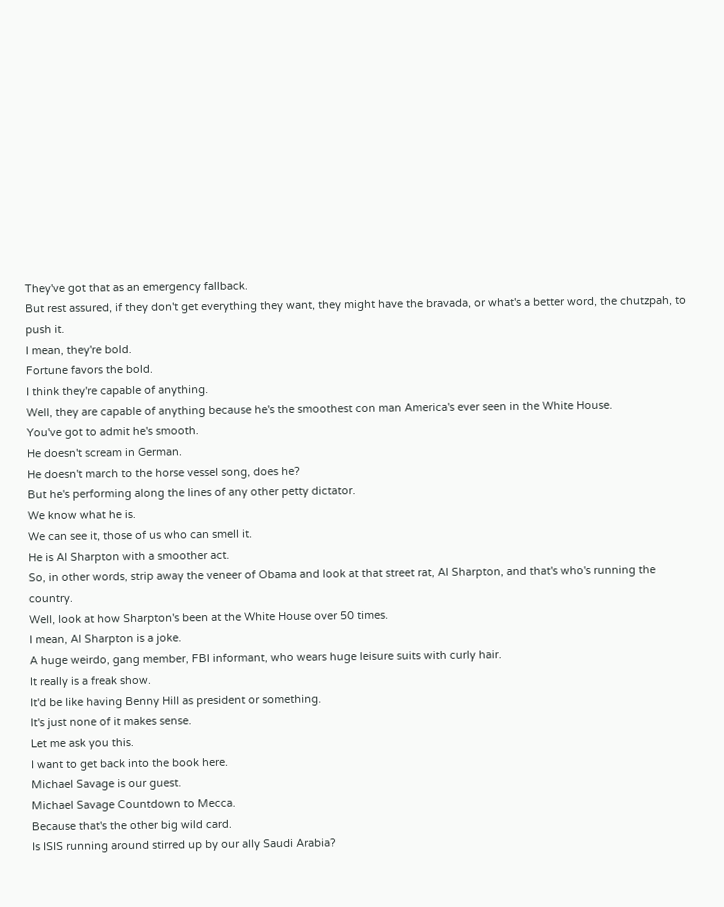They've got that as an emergency fallback.
But rest assured, if they don't get everything they want, they might have the bravada, or what's a better word, the chutzpah, to push it.
I mean, they're bold.
Fortune favors the bold.
I think they're capable of anything.
Well, they are capable of anything because he's the smoothest con man America's ever seen in the White House.
You've got to admit he's smooth.
He doesn't scream in German.
He doesn't march to the horse vessel song, does he?
But he's performing along the lines of any other petty dictator.
We know what he is.
We can see it, those of us who can smell it.
He is Al Sharpton with a smoother act.
So, in other words, strip away the veneer of Obama and look at that street rat, Al Sharpton, and that's who's running the country.
Well, look at how Sharpton's been at the White House over 50 times.
I mean, Al Sharpton is a joke.
A huge weirdo, gang member, FBI informant, who wears huge leisure suits with curly hair.
It really is a freak show.
It'd be like having Benny Hill as president or something.
It's just none of it makes sense.
Let me ask you this.
I want to get back into the book here.
Michael Savage is our guest.
Michael Savage Countdown to Mecca.
Because that's the other big wild card.
Is ISIS running around stirred up by our ally Saudi Arabia?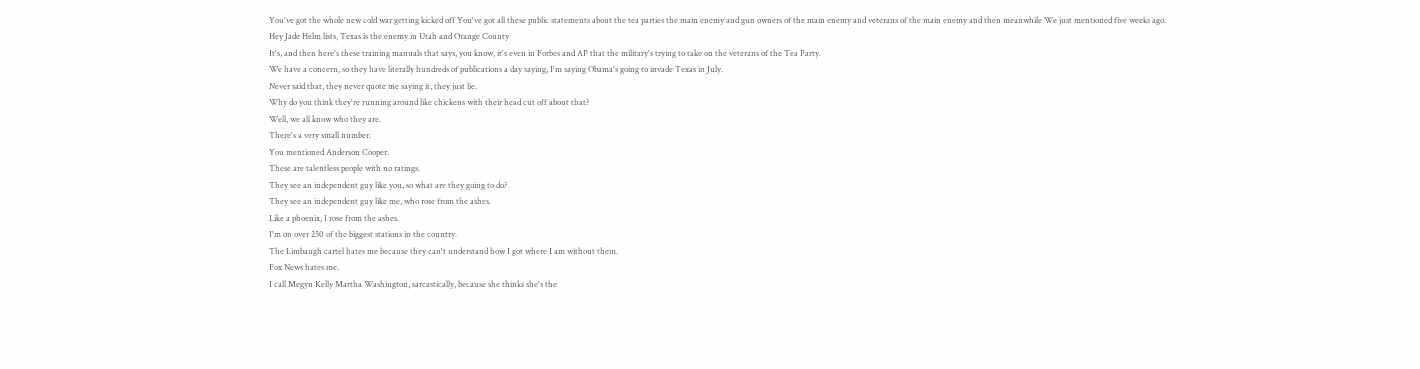You've got the whole new cold war getting kicked off You've got all these public statements about the tea parties the main enemy and gun owners of the main enemy and veterans of the main enemy and then meanwhile We just mentioned five weeks ago.
Hey Jade Helm lists, Texas is the enemy in Utah and Orange County
It's, and then here's these training manuals that says, you know, it's even in Forbes and AP that the military's trying to take on the veterans of the Tea Party.
We have a concern, so they have literally hundreds of publications a day saying, I'm saying Obama's going to invade Texas in July.
Never said that, they never quote me saying it, they just lie.
Why do you think they're running around like chickens with their head cut off about that?
Well, we all know who they are.
There's a very small number.
You mentioned Anderson Cooper.
These are talentless people with no ratings.
They see an independent guy like you, so what are they going to do?
They see an independent guy like me, who rose from the ashes.
Like a phoenix, I rose from the ashes.
I'm on over 250 of the biggest stations in the country.
The Limbaugh cartel hates me because they can't understand how I got where I am without them.
Fox News hates me.
I call Megyn Kelly Martha Washington, sarcastically, because she thinks she's the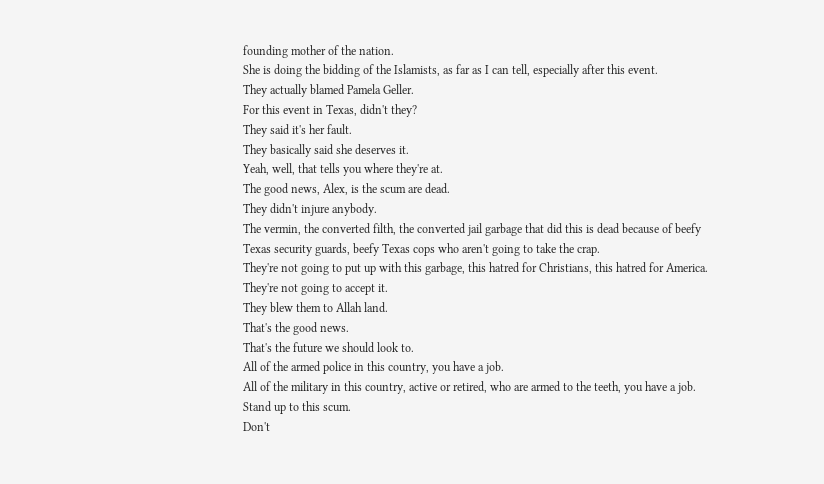founding mother of the nation.
She is doing the bidding of the Islamists, as far as I can tell, especially after this event.
They actually blamed Pamela Geller.
For this event in Texas, didn't they?
They said it's her fault.
They basically said she deserves it.
Yeah, well, that tells you where they're at.
The good news, Alex, is the scum are dead.
They didn't injure anybody.
The vermin, the converted filth, the converted jail garbage that did this is dead because of beefy Texas security guards, beefy Texas cops who aren't going to take the crap.
They're not going to put up with this garbage, this hatred for Christians, this hatred for America.
They're not going to accept it.
They blew them to Allah land.
That's the good news.
That's the future we should look to.
All of the armed police in this country, you have a job.
All of the military in this country, active or retired, who are armed to the teeth, you have a job.
Stand up to this scum.
Don't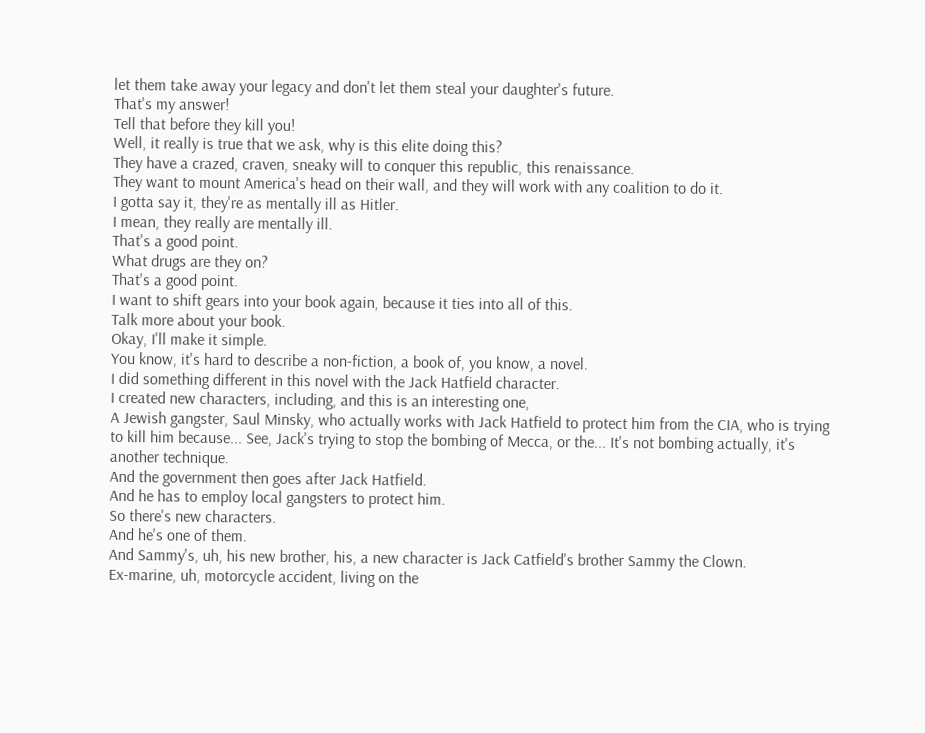let them take away your legacy and don't let them steal your daughter's future.
That's my answer!
Tell that before they kill you!
Well, it really is true that we ask, why is this elite doing this?
They have a crazed, craven, sneaky will to conquer this republic, this renaissance.
They want to mount America's head on their wall, and they will work with any coalition to do it.
I gotta say it, they're as mentally ill as Hitler.
I mean, they really are mentally ill.
That's a good point.
What drugs are they on?
That's a good point.
I want to shift gears into your book again, because it ties into all of this.
Talk more about your book.
Okay, I'll make it simple.
You know, it's hard to describe a non-fiction, a book of, you know, a novel.
I did something different in this novel with the Jack Hatfield character.
I created new characters, including, and this is an interesting one,
A Jewish gangster, Saul Minsky, who actually works with Jack Hatfield to protect him from the CIA, who is trying to kill him because... See, Jack's trying to stop the bombing of Mecca, or the... It's not bombing actually, it's another technique.
And the government then goes after Jack Hatfield.
And he has to employ local gangsters to protect him.
So there's new characters.
And he's one of them.
And Sammy's, uh, his new brother, his, a new character is Jack Catfield's brother Sammy the Clown.
Ex-marine, uh, motorcycle accident, living on the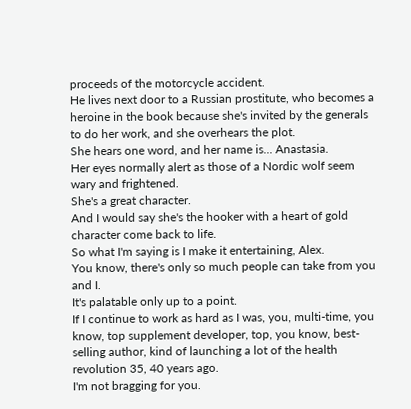proceeds of the motorcycle accident.
He lives next door to a Russian prostitute, who becomes a heroine in the book because she's invited by the generals to do her work, and she overhears the plot.
She hears one word, and her name is... Anastasia.
Her eyes normally alert as those of a Nordic wolf seem wary and frightened.
She's a great character.
And I would say she's the hooker with a heart of gold character come back to life.
So what I'm saying is I make it entertaining, Alex.
You know, there's only so much people can take from you and I.
It's palatable only up to a point.
If I continue to work as hard as I was, you, multi-time, you know, top supplement developer, top, you know, best-selling author, kind of launching a lot of the health revolution 35, 40 years ago.
I'm not bragging for you.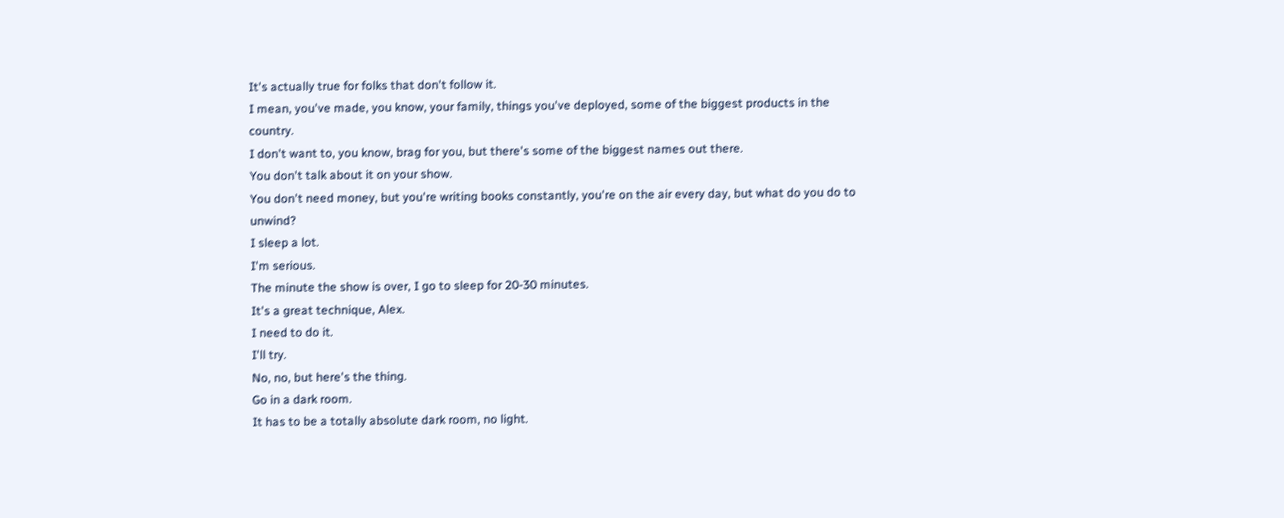It's actually true for folks that don't follow it.
I mean, you've made, you know, your family, things you've deployed, some of the biggest products in the country.
I don't want to, you know, brag for you, but there's some of the biggest names out there.
You don't talk about it on your show.
You don't need money, but you're writing books constantly, you're on the air every day, but what do you do to unwind?
I sleep a lot.
I'm serious.
The minute the show is over, I go to sleep for 20-30 minutes.
It's a great technique, Alex.
I need to do it.
I'll try.
No, no, but here's the thing.
Go in a dark room.
It has to be a totally absolute dark room, no light.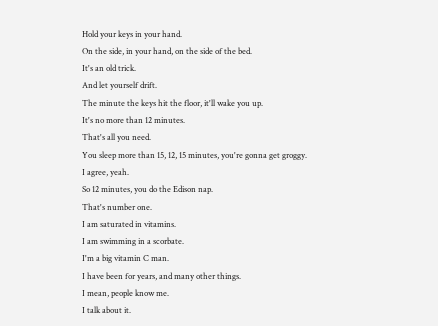Hold your keys in your hand.
On the side, in your hand, on the side of the bed.
It's an old trick.
And let yourself drift.
The minute the keys hit the floor, it'll wake you up.
It's no more than 12 minutes.
That's all you need.
You sleep more than 15, 12, 15 minutes, you're gonna get groggy.
I agree, yeah.
So 12 minutes, you do the Edison nap.
That's number one.
I am saturated in vitamins.
I am swimming in a scorbate.
I'm a big vitamin C man.
I have been for years, and many other things.
I mean, people know me.
I talk about it.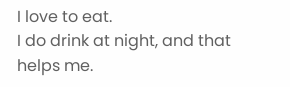I love to eat.
I do drink at night, and that helps me.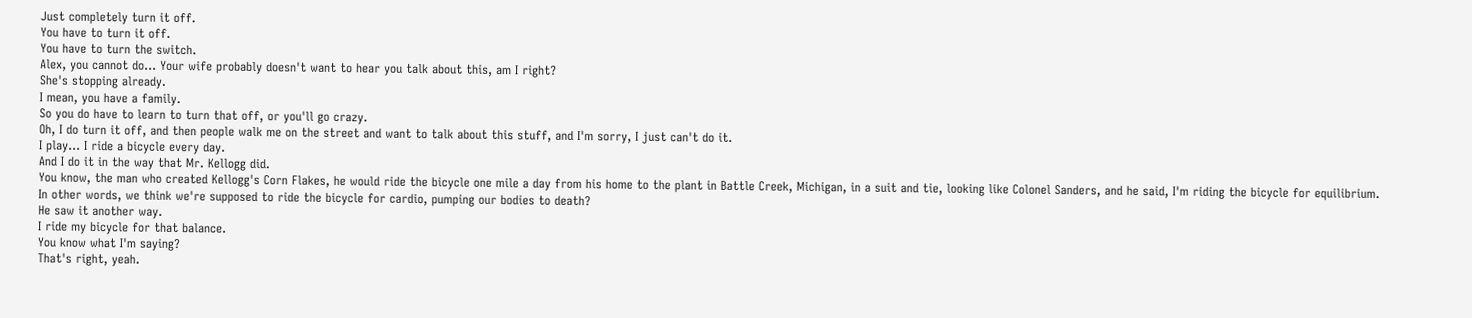Just completely turn it off.
You have to turn it off.
You have to turn the switch.
Alex, you cannot do... Your wife probably doesn't want to hear you talk about this, am I right?
She's stopping already.
I mean, you have a family.
So you do have to learn to turn that off, or you'll go crazy.
Oh, I do turn it off, and then people walk me on the street and want to talk about this stuff, and I'm sorry, I just can't do it.
I play... I ride a bicycle every day.
And I do it in the way that Mr. Kellogg did.
You know, the man who created Kellogg's Corn Flakes, he would ride the bicycle one mile a day from his home to the plant in Battle Creek, Michigan, in a suit and tie, looking like Colonel Sanders, and he said, I'm riding the bicycle for equilibrium.
In other words, we think we're supposed to ride the bicycle for cardio, pumping our bodies to death?
He saw it another way.
I ride my bicycle for that balance.
You know what I'm saying?
That's right, yeah.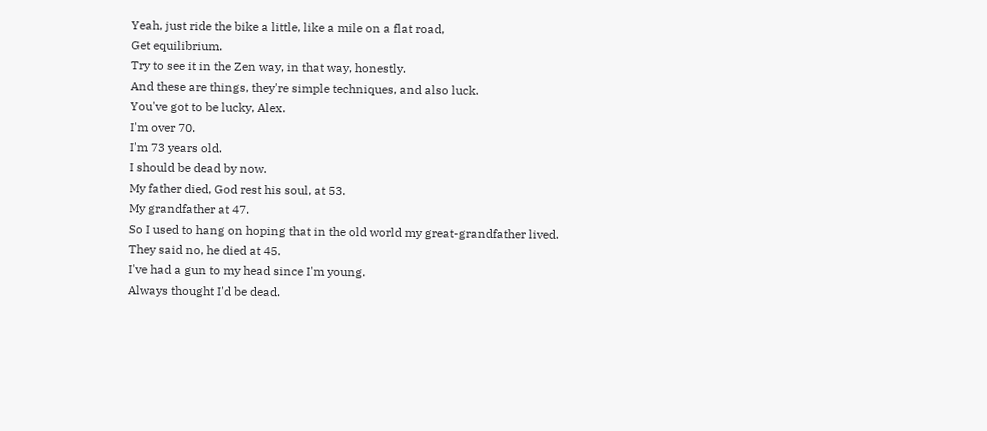Yeah, just ride the bike a little, like a mile on a flat road,
Get equilibrium.
Try to see it in the Zen way, in that way, honestly.
And these are things, they're simple techniques, and also luck.
You've got to be lucky, Alex.
I'm over 70.
I'm 73 years old.
I should be dead by now.
My father died, God rest his soul, at 53.
My grandfather at 47.
So I used to hang on hoping that in the old world my great-grandfather lived.
They said no, he died at 45.
I've had a gun to my head since I'm young.
Always thought I'd be dead.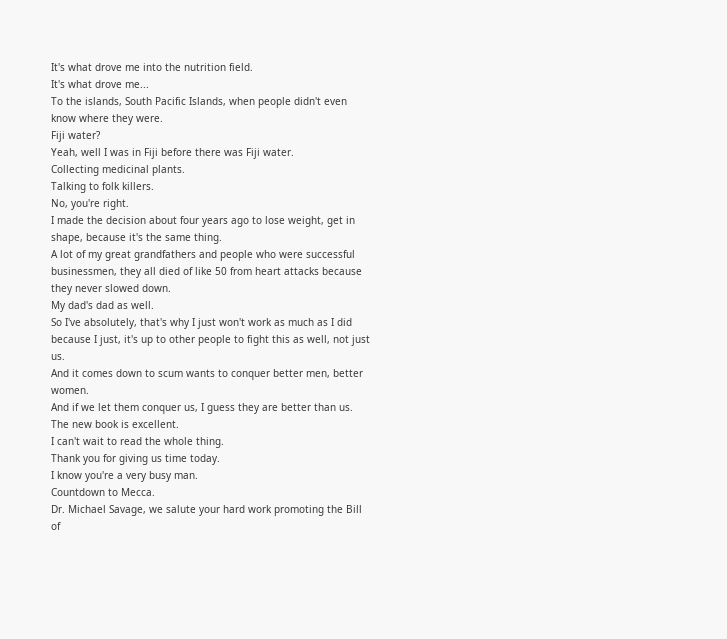It's what drove me into the nutrition field.
It's what drove me...
To the islands, South Pacific Islands, when people didn't even know where they were.
Fiji water?
Yeah, well I was in Fiji before there was Fiji water.
Collecting medicinal plants.
Talking to folk killers.
No, you're right.
I made the decision about four years ago to lose weight, get in shape, because it's the same thing.
A lot of my great grandfathers and people who were successful businessmen, they all died of like 50 from heart attacks because they never slowed down.
My dad's dad as well.
So I've absolutely, that's why I just won't work as much as I did because I just, it's up to other people to fight this as well, not just us.
And it comes down to scum wants to conquer better men, better women.
And if we let them conquer us, I guess they are better than us.
The new book is excellent.
I can't wait to read the whole thing.
Thank you for giving us time today.
I know you're a very busy man.
Countdown to Mecca.
Dr. Michael Savage, we salute your hard work promoting the Bill of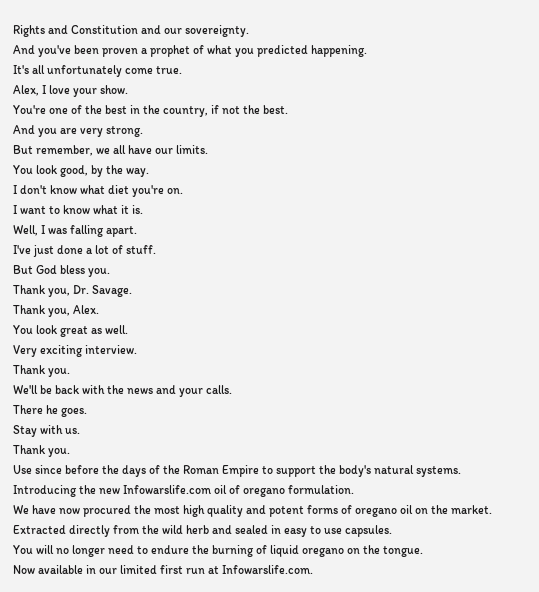Rights and Constitution and our sovereignty.
And you've been proven a prophet of what you predicted happening.
It's all unfortunately come true.
Alex, I love your show.
You're one of the best in the country, if not the best.
And you are very strong.
But remember, we all have our limits.
You look good, by the way.
I don't know what diet you're on.
I want to know what it is.
Well, I was falling apart.
I've just done a lot of stuff.
But God bless you.
Thank you, Dr. Savage.
Thank you, Alex.
You look great as well.
Very exciting interview.
Thank you.
We'll be back with the news and your calls.
There he goes.
Stay with us.
Thank you.
Use since before the days of the Roman Empire to support the body's natural systems.
Introducing the new Infowarslife.com oil of oregano formulation.
We have now procured the most high quality and potent forms of oregano oil on the market.
Extracted directly from the wild herb and sealed in easy to use capsules.
You will no longer need to endure the burning of liquid oregano on the tongue.
Now available in our limited first run at Infowarslife.com.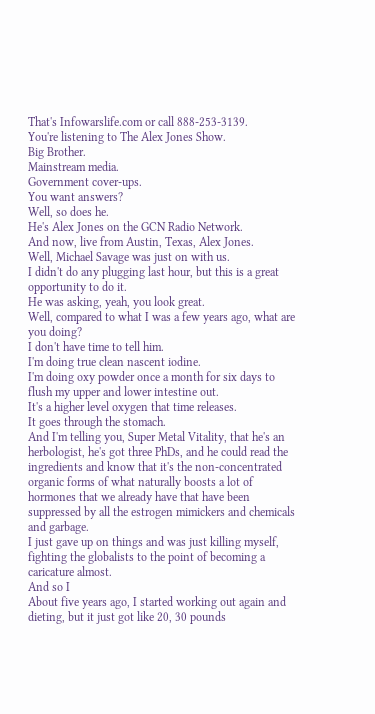That's Infowarslife.com or call 888-253-3139.
You're listening to The Alex Jones Show.
Big Brother.
Mainstream media.
Government cover-ups.
You want answers?
Well, so does he.
He's Alex Jones on the GCN Radio Network.
And now, live from Austin, Texas, Alex Jones.
Well, Michael Savage was just on with us.
I didn't do any plugging last hour, but this is a great opportunity to do it.
He was asking, yeah, you look great.
Well, compared to what I was a few years ago, what are you doing?
I don't have time to tell him.
I'm doing true clean nascent iodine.
I'm doing oxy powder once a month for six days to flush my upper and lower intestine out.
It's a higher level oxygen that time releases.
It goes through the stomach.
And I'm telling you, Super Metal Vitality, that he's an herbologist, he's got three PhDs, and he could read the ingredients and know that it's the non-concentrated organic forms of what naturally boosts a lot of hormones that we already have that have been suppressed by all the estrogen mimickers and chemicals and garbage.
I just gave up on things and was just killing myself, fighting the globalists to the point of becoming a caricature almost.
And so I
About five years ago, I started working out again and dieting, but it just got like 20, 30 pounds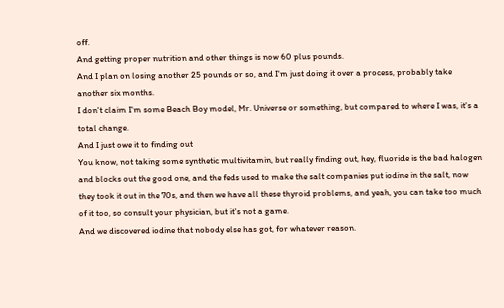off.
And getting proper nutrition and other things is now 60 plus pounds.
And I plan on losing another 25 pounds or so, and I'm just doing it over a process, probably take another six months.
I don't claim I'm some Beach Boy model, Mr. Universe or something, but compared to where I was, it's a total change.
And I just owe it to finding out
You know, not taking some synthetic multivitamin, but really finding out, hey, fluoride is the bad halogen and blocks out the good one, and the feds used to make the salt companies put iodine in the salt, now they took it out in the 70s, and then we have all these thyroid problems, and yeah, you can take too much of it too, so consult your physician, but it's not a game.
And we discovered iodine that nobody else has got, for whatever reason.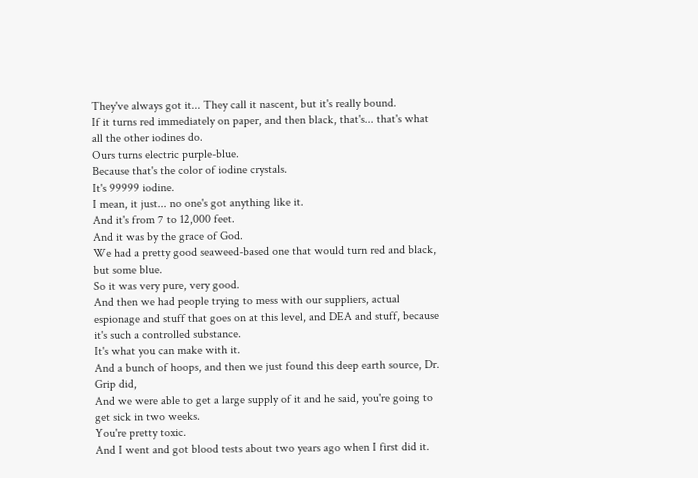They've always got it... They call it nascent, but it's really bound.
If it turns red immediately on paper, and then black, that's... that's what all the other iodines do.
Ours turns electric purple-blue.
Because that's the color of iodine crystals.
It's 99999 iodine.
I mean, it just... no one's got anything like it.
And it's from 7 to 12,000 feet.
And it was by the grace of God.
We had a pretty good seaweed-based one that would turn red and black, but some blue.
So it was very pure, very good.
And then we had people trying to mess with our suppliers, actual espionage and stuff that goes on at this level, and DEA and stuff, because it's such a controlled substance.
It's what you can make with it.
And a bunch of hoops, and then we just found this deep earth source, Dr. Grip did,
And we were able to get a large supply of it and he said, you're going to get sick in two weeks.
You're pretty toxic.
And I went and got blood tests about two years ago when I first did it.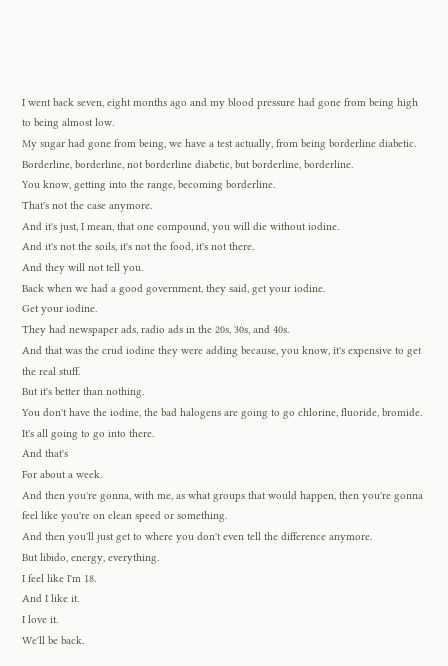I went back seven, eight months ago and my blood pressure had gone from being high to being almost low.
My sugar had gone from being, we have a test actually, from being borderline diabetic.
Borderline, borderline, not borderline diabetic, but borderline, borderline.
You know, getting into the range, becoming borderline.
That's not the case anymore.
And it's just, I mean, that one compound, you will die without iodine.
And it's not the soils, it's not the food, it's not there.
And they will not tell you.
Back when we had a good government, they said, get your iodine.
Get your iodine.
They had newspaper ads, radio ads in the 20s, 30s, and 40s.
And that was the crud iodine they were adding because, you know, it's expensive to get the real stuff.
But it's better than nothing.
You don't have the iodine, the bad halogens are going to go chlorine, fluoride, bromide.
It's all going to go into there.
And that's
For about a week.
And then you're gonna, with me, as what groups that would happen, then you're gonna feel like you're on clean speed or something.
And then you'll just get to where you don't even tell the difference anymore.
But libido, energy, everything.
I feel like I'm 18.
And I like it.
I love it.
We'll be back.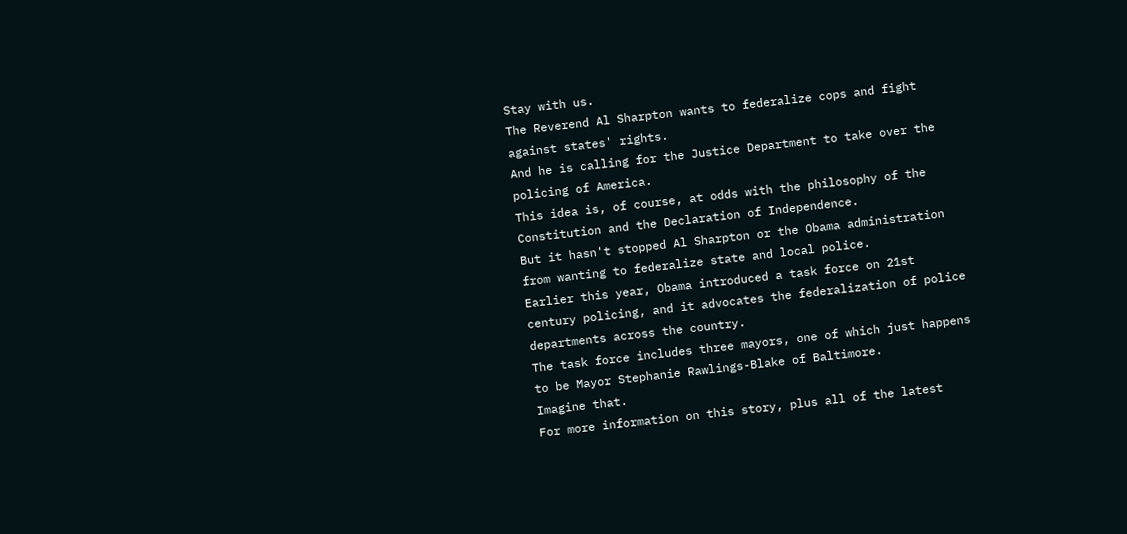Stay with us.
The Reverend Al Sharpton wants to federalize cops and fight against states' rights.
And he is calling for the Justice Department to take over the policing of America.
This idea is, of course, at odds with the philosophy of the Constitution and the Declaration of Independence.
But it hasn't stopped Al Sharpton or the Obama administration from wanting to federalize state and local police.
Earlier this year, Obama introduced a task force on 21st century policing, and it advocates the federalization of police departments across the country.
The task force includes three mayors, one of which just happens to be Mayor Stephanie Rawlings-Blake of Baltimore.
Imagine that.
For more information on this story, plus all of the latest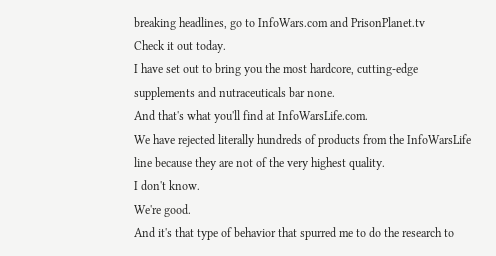breaking headlines, go to InfoWars.com and PrisonPlanet.tv
Check it out today.
I have set out to bring you the most hardcore, cutting-edge supplements and nutraceuticals bar none.
And that's what you'll find at InfoWarsLife.com.
We have rejected literally hundreds of products from the InfoWarsLife line because they are not of the very highest quality.
I don't know.
We're good.
And it's that type of behavior that spurred me to do the research to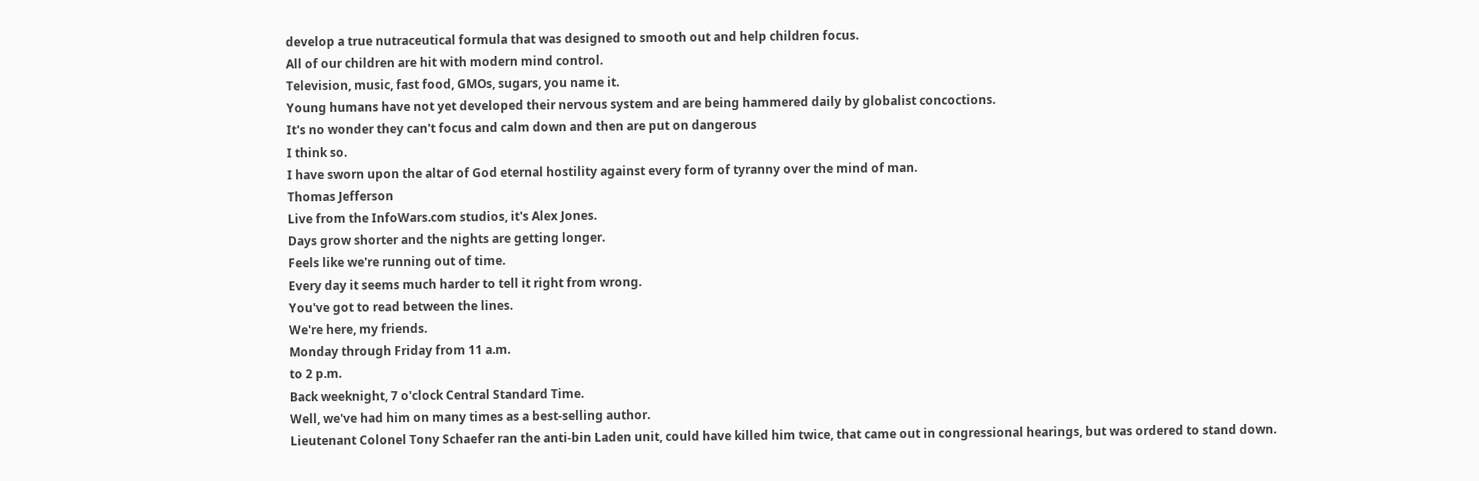develop a true nutraceutical formula that was designed to smooth out and help children focus.
All of our children are hit with modern mind control.
Television, music, fast food, GMOs, sugars, you name it.
Young humans have not yet developed their nervous system and are being hammered daily by globalist concoctions.
It's no wonder they can't focus and calm down and then are put on dangerous
I think so.
I have sworn upon the altar of God eternal hostility against every form of tyranny over the mind of man.
Thomas Jefferson
Live from the InfoWars.com studios, it's Alex Jones.
Days grow shorter and the nights are getting longer.
Feels like we're running out of time.
Every day it seems much harder to tell it right from wrong.
You've got to read between the lines.
We're here, my friends.
Monday through Friday from 11 a.m.
to 2 p.m.
Back weeknight, 7 o'clock Central Standard Time.
Well, we've had him on many times as a best-selling author.
Lieutenant Colonel Tony Schaefer ran the anti-bin Laden unit, could have killed him twice, that came out in congressional hearings, but was ordered to stand down.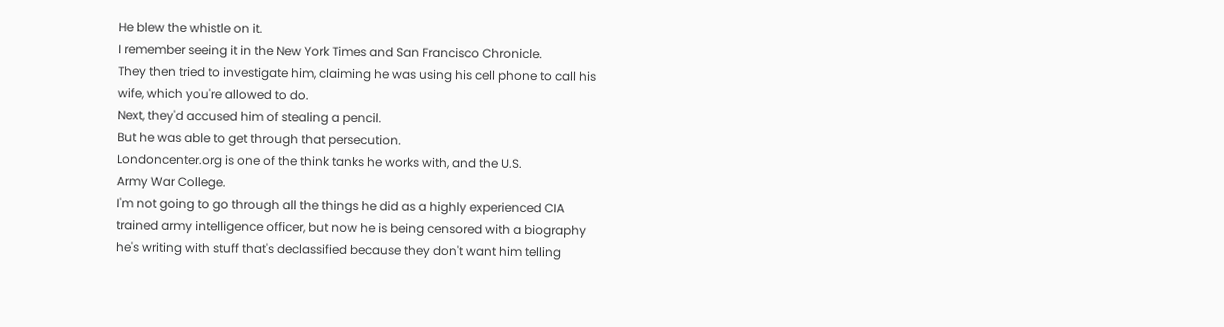He blew the whistle on it.
I remember seeing it in the New York Times and San Francisco Chronicle.
They then tried to investigate him, claiming he was using his cell phone to call his wife, which you're allowed to do.
Next, they'd accused him of stealing a pencil.
But he was able to get through that persecution.
Londoncenter.org is one of the think tanks he works with, and the U.S.
Army War College.
I'm not going to go through all the things he did as a highly experienced CIA trained army intelligence officer, but now he is being censored with a biography he's writing with stuff that's declassified because they don't want him telling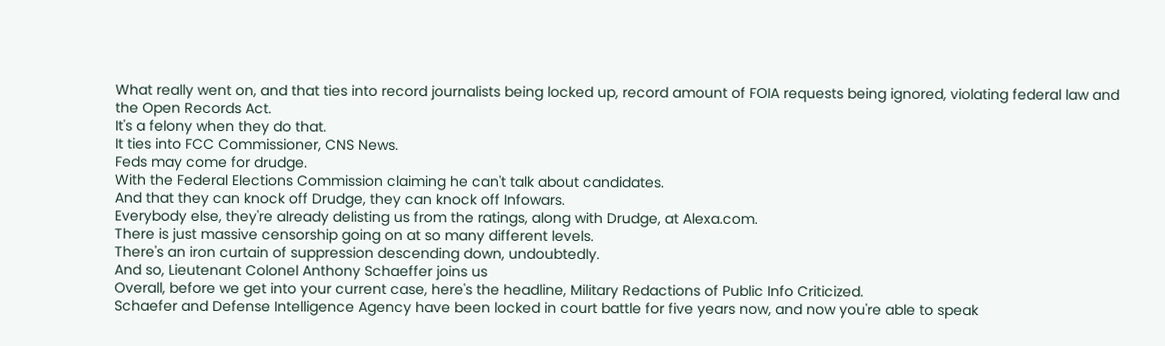What really went on, and that ties into record journalists being locked up, record amount of FOIA requests being ignored, violating federal law and the Open Records Act.
It's a felony when they do that.
It ties into FCC Commissioner, CNS News.
Feds may come for drudge.
With the Federal Elections Commission claiming he can't talk about candidates.
And that they can knock off Drudge, they can knock off Infowars.
Everybody else, they're already delisting us from the ratings, along with Drudge, at Alexa.com.
There is just massive censorship going on at so many different levels.
There's an iron curtain of suppression descending down, undoubtedly.
And so, Lieutenant Colonel Anthony Schaeffer joins us
Overall, before we get into your current case, here's the headline, Military Redactions of Public Info Criticized.
Schaefer and Defense Intelligence Agency have been locked in court battle for five years now, and now you're able to speak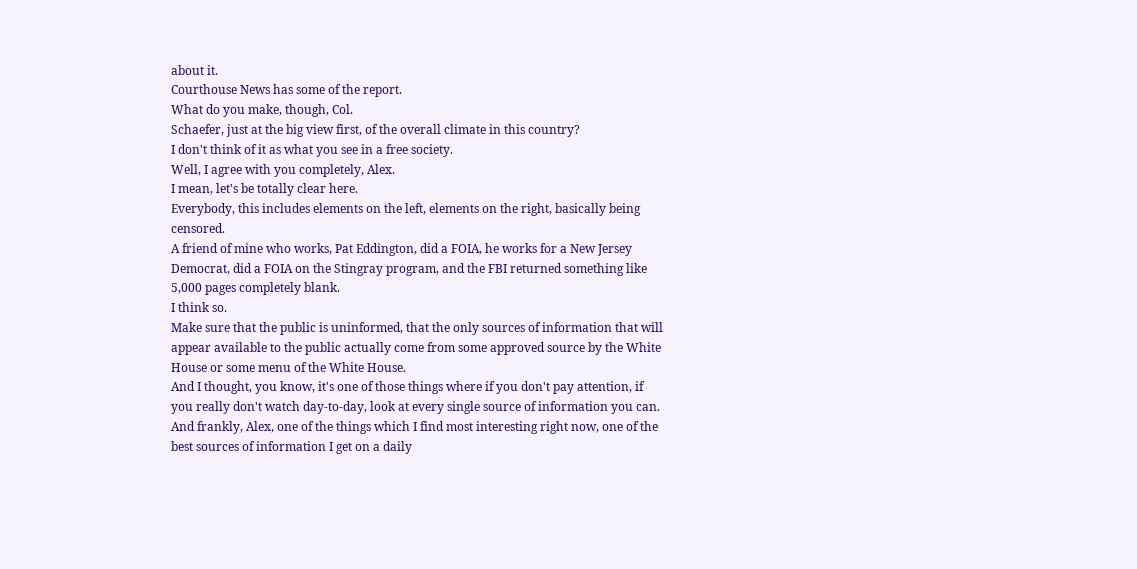about it.
Courthouse News has some of the report.
What do you make, though, Col.
Schaefer, just at the big view first, of the overall climate in this country?
I don't think of it as what you see in a free society.
Well, I agree with you completely, Alex.
I mean, let's be totally clear here.
Everybody, this includes elements on the left, elements on the right, basically being censored.
A friend of mine who works, Pat Eddington, did a FOIA, he works for a New Jersey Democrat, did a FOIA on the Stingray program, and the FBI returned something like 5,000 pages completely blank.
I think so.
Make sure that the public is uninformed, that the only sources of information that will appear available to the public actually come from some approved source by the White House or some menu of the White House.
And I thought, you know, it's one of those things where if you don't pay attention, if you really don't watch day-to-day, look at every single source of information you can.
And frankly, Alex, one of the things which I find most interesting right now, one of the best sources of information I get on a daily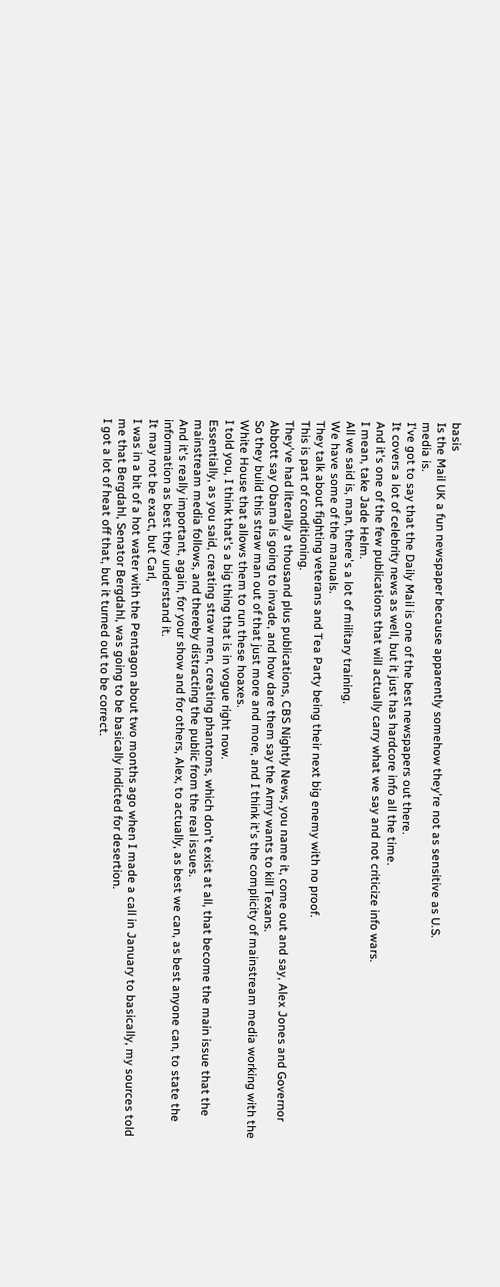basis
Is the Mail UK a fun newspaper because apparently somehow they're not as sensitive as U.S.
media is.
I've got to say that the Daily Mail is one of the best newspapers out there.
It covers a lot of celebrity news as well, but it just has hardcore info all the time.
And it's one of the few publications that will actually carry what we say and not criticize info wars.
I mean, take Jade Helm.
All we said is, man, there's a lot of military training.
We have some of the manuals.
They talk about fighting veterans and Tea Party being their next big enemy with no proof.
This is part of conditioning.
They've had literally a thousand plus publications, CBS Nightly News, you name it, come out and say, Alex Jones and Governor Abbott say Obama is going to invade, and how dare them say the Army wants to kill Texans.
So they build this straw man out of that just more and more, and I think it's the complicity of mainstream media working with the White House that allows them to run these hoaxes.
I told you, I think that's a big thing that is in vogue right now.
Essentially, as you said, creating straw men, creating phantoms, which don't exist at all, that become the main issue that the mainstream media follows, and thereby distracting the public from the real issues.
And it's really important, again, for your show and for others, Alex, to actually, as best we can, as best anyone can, to state the information as best they understand it.
It may not be exact, but Carl,
I was in a bit of a hot water with the Pentagon about two months ago when I made a call in January to basically, my sources told me that Bergdahl, Senator Bergdahl, was going to be basically indicted for desertion.
I got a lot of heat off that, but it turned out to be correct.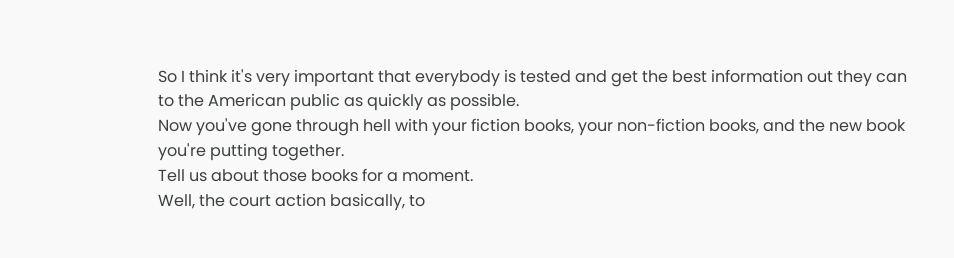So I think it's very important that everybody is tested and get the best information out they can to the American public as quickly as possible.
Now you've gone through hell with your fiction books, your non-fiction books, and the new book you're putting together.
Tell us about those books for a moment.
Well, the court action basically, to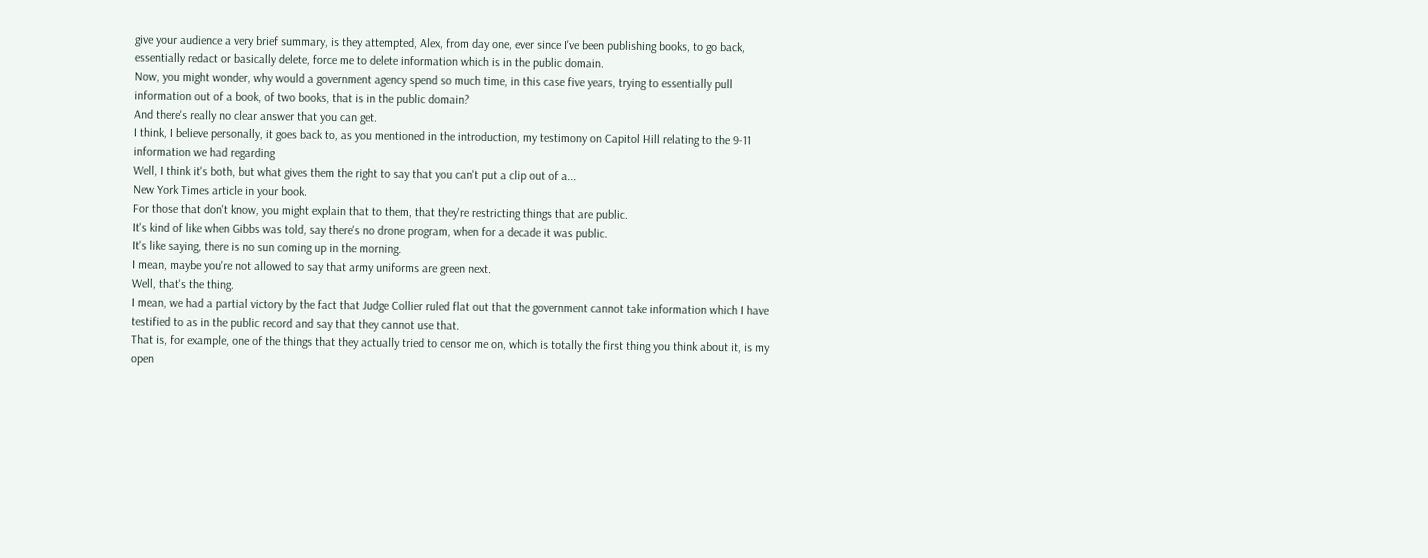give your audience a very brief summary, is they attempted, Alex, from day one, ever since I've been publishing books, to go back, essentially redact or basically delete, force me to delete information which is in the public domain.
Now, you might wonder, why would a government agency spend so much time, in this case five years, trying to essentially pull information out of a book, of two books, that is in the public domain?
And there's really no clear answer that you can get.
I think, I believe personally, it goes back to, as you mentioned in the introduction, my testimony on Capitol Hill relating to the 9-11 information we had regarding
Well, I think it's both, but what gives them the right to say that you can't put a clip out of a...
New York Times article in your book.
For those that don't know, you might explain that to them, that they're restricting things that are public.
It's kind of like when Gibbs was told, say there's no drone program, when for a decade it was public.
It's like saying, there is no sun coming up in the morning.
I mean, maybe you're not allowed to say that army uniforms are green next.
Well, that's the thing.
I mean, we had a partial victory by the fact that Judge Collier ruled flat out that the government cannot take information which I have testified to as in the public record and say that they cannot use that.
That is, for example, one of the things that they actually tried to censor me on, which is totally the first thing you think about it, is my open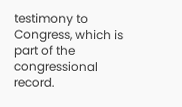testimony to Congress, which is part of the congressional record.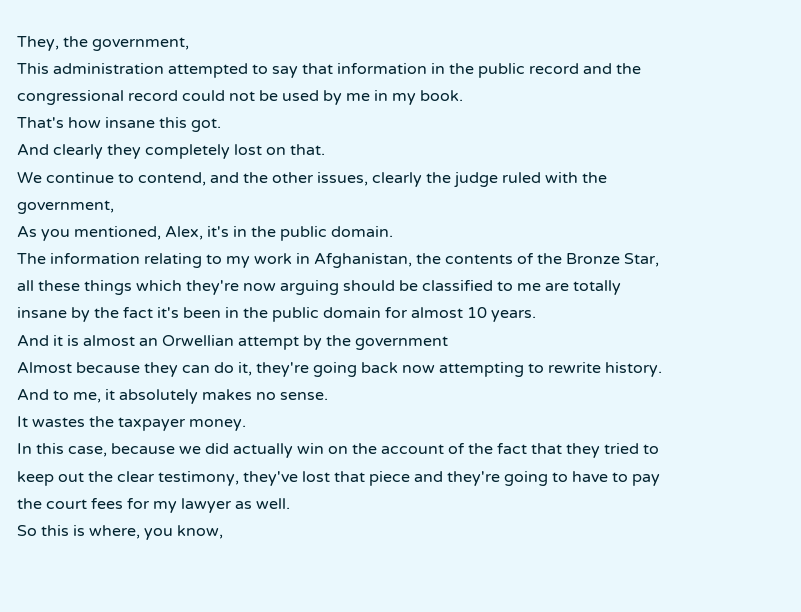They, the government,
This administration attempted to say that information in the public record and the congressional record could not be used by me in my book.
That's how insane this got.
And clearly they completely lost on that.
We continue to contend, and the other issues, clearly the judge ruled with the government,
As you mentioned, Alex, it's in the public domain.
The information relating to my work in Afghanistan, the contents of the Bronze Star, all these things which they're now arguing should be classified to me are totally insane by the fact it's been in the public domain for almost 10 years.
And it is almost an Orwellian attempt by the government
Almost because they can do it, they're going back now attempting to rewrite history.
And to me, it absolutely makes no sense.
It wastes the taxpayer money.
In this case, because we did actually win on the account of the fact that they tried to keep out the clear testimony, they've lost that piece and they're going to have to pay the court fees for my lawyer as well.
So this is where, you know,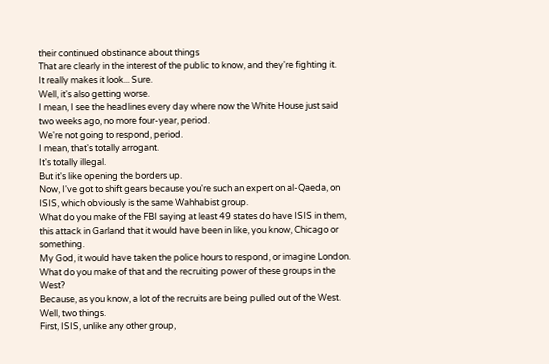their continued obstinance about things
That are clearly in the interest of the public to know, and they're fighting it.
It really makes it look... Sure.
Well, it's also getting worse.
I mean, I see the headlines every day where now the White House just said two weeks ago, no more four-year, period.
We're not going to respond, period.
I mean, that's totally arrogant.
It's totally illegal.
But it's like opening the borders up.
Now, I've got to shift gears because you're such an expert on al-Qaeda, on ISIS, which obviously is the same Wahhabist group.
What do you make of the FBI saying at least 49 states do have ISIS in them, this attack in Garland that it would have been in like, you know, Chicago or something.
My God, it would have taken the police hours to respond, or imagine London.
What do you make of that and the recruiting power of these groups in the West?
Because, as you know, a lot of the recruits are being pulled out of the West.
Well, two things.
First, ISIS, unlike any other group,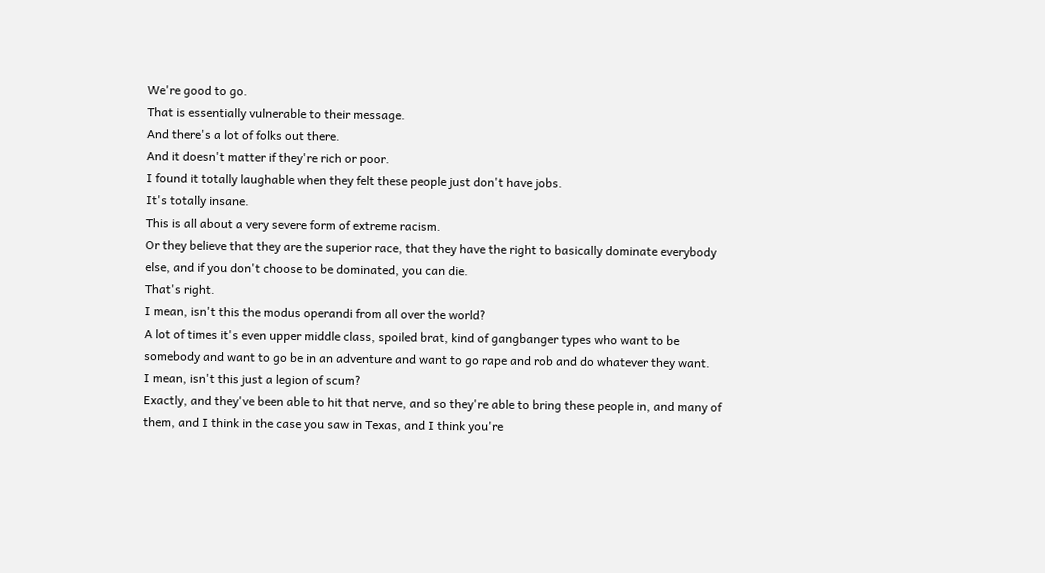We're good to go.
That is essentially vulnerable to their message.
And there's a lot of folks out there.
And it doesn't matter if they're rich or poor.
I found it totally laughable when they felt these people just don't have jobs.
It's totally insane.
This is all about a very severe form of extreme racism.
Or they believe that they are the superior race, that they have the right to basically dominate everybody else, and if you don't choose to be dominated, you can die.
That's right.
I mean, isn't this the modus operandi from all over the world?
A lot of times it's even upper middle class, spoiled brat, kind of gangbanger types who want to be somebody and want to go be in an adventure and want to go rape and rob and do whatever they want.
I mean, isn't this just a legion of scum?
Exactly, and they've been able to hit that nerve, and so they're able to bring these people in, and many of them, and I think in the case you saw in Texas, and I think you're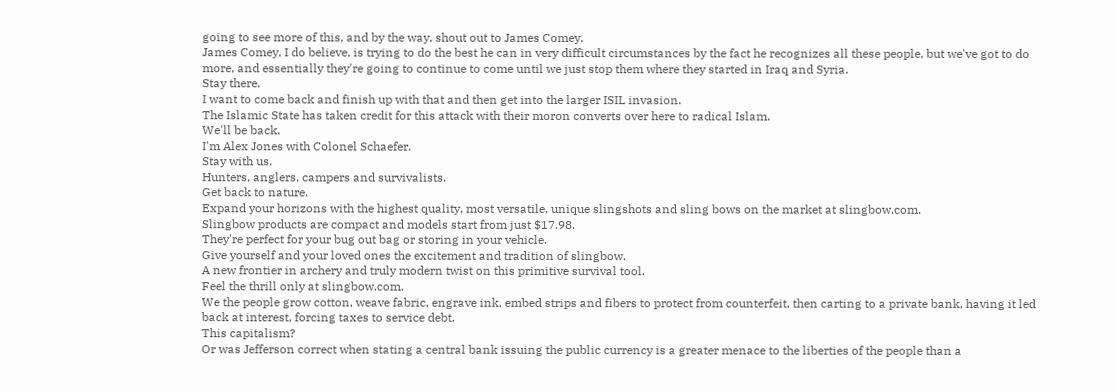going to see more of this, and by the way, shout out to James Comey.
James Comey, I do believe, is trying to do the best he can in very difficult circumstances by the fact he recognizes all these people, but we've got to do more, and essentially they're going to continue to come until we just stop them where they started in Iraq and Syria.
Stay there.
I want to come back and finish up with that and then get into the larger ISIL invasion.
The Islamic State has taken credit for this attack with their moron converts over here to radical Islam.
We'll be back.
I'm Alex Jones with Colonel Schaefer.
Stay with us.
Hunters, anglers, campers and survivalists.
Get back to nature.
Expand your horizons with the highest quality, most versatile, unique slingshots and sling bows on the market at slingbow.com.
Slingbow products are compact and models start from just $17.98.
They're perfect for your bug out bag or storing in your vehicle.
Give yourself and your loved ones the excitement and tradition of slingbow.
A new frontier in archery and truly modern twist on this primitive survival tool.
Feel the thrill only at slingbow.com.
We the people grow cotton, weave fabric, engrave ink, embed strips and fibers to protect from counterfeit, then carting to a private bank, having it led back at interest, forcing taxes to service debt.
This capitalism?
Or was Jefferson correct when stating a central bank issuing the public currency is a greater menace to the liberties of the people than a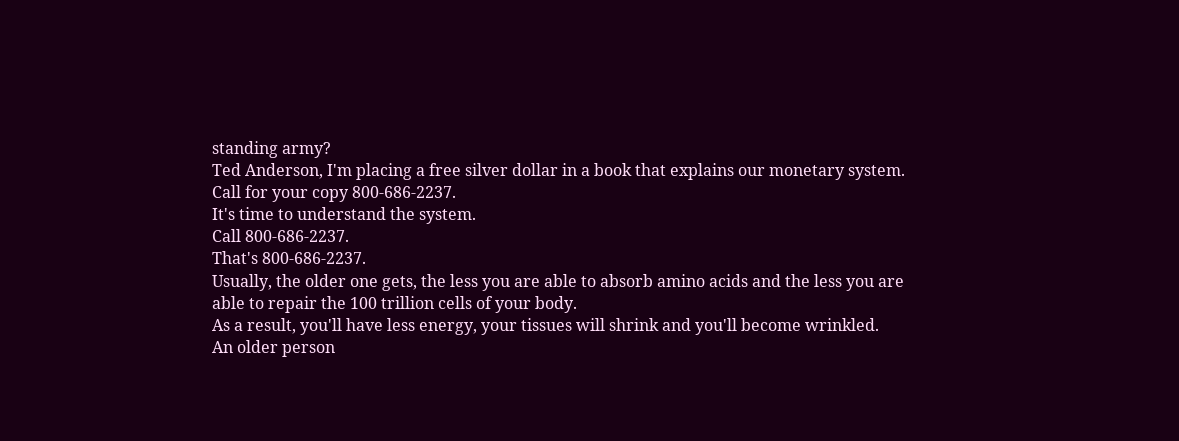standing army?
Ted Anderson, I'm placing a free silver dollar in a book that explains our monetary system.
Call for your copy 800-686-2237.
It's time to understand the system.
Call 800-686-2237.
That's 800-686-2237.
Usually, the older one gets, the less you are able to absorb amino acids and the less you are able to repair the 100 trillion cells of your body.
As a result, you'll have less energy, your tissues will shrink and you'll become wrinkled.
An older person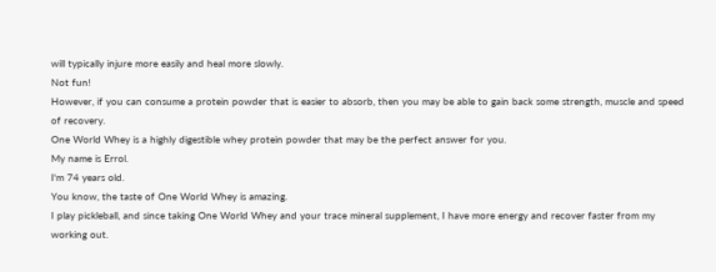will typically injure more easily and heal more slowly.
Not fun!
However, if you can consume a protein powder that is easier to absorb, then you may be able to gain back some strength, muscle and speed of recovery.
One World Whey is a highly digestible whey protein powder that may be the perfect answer for you.
My name is Errol.
I'm 74 years old.
You know, the taste of One World Whey is amazing.
I play pickleball, and since taking One World Whey and your trace mineral supplement, I have more energy and recover faster from my working out.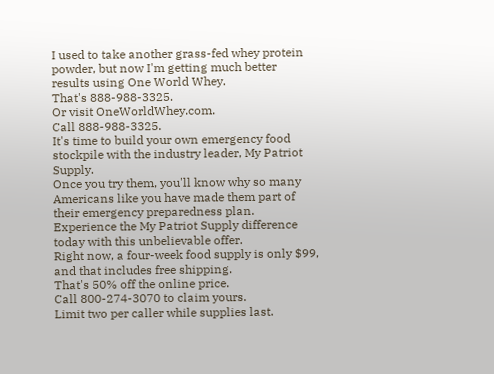I used to take another grass-fed whey protein powder, but now I'm getting much better results using One World Whey.
That's 888-988-3325.
Or visit OneWorldWhey.com.
Call 888-988-3325.
It's time to build your own emergency food stockpile with the industry leader, My Patriot Supply.
Once you try them, you'll know why so many Americans like you have made them part of their emergency preparedness plan.
Experience the My Patriot Supply difference today with this unbelievable offer.
Right now, a four-week food supply is only $99, and that includes free shipping.
That's 50% off the online price.
Call 800-274-3070 to claim yours.
Limit two per caller while supplies last.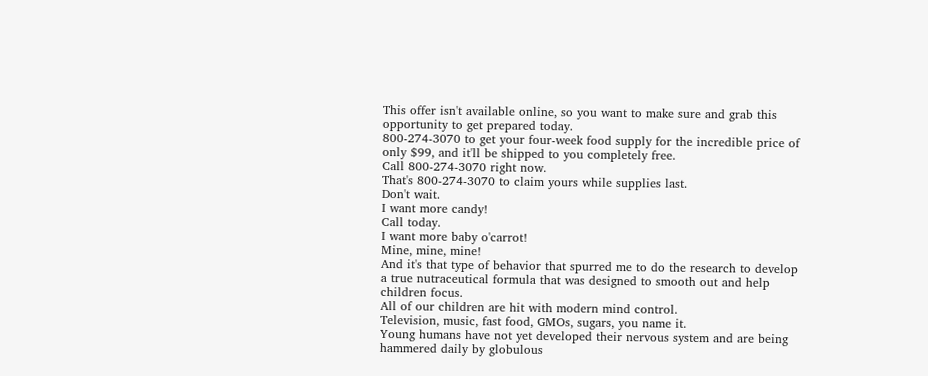This offer isn't available online, so you want to make sure and grab this opportunity to get prepared today.
800-274-3070 to get your four-week food supply for the incredible price of only $99, and it'll be shipped to you completely free.
Call 800-274-3070 right now.
That's 800-274-3070 to claim yours while supplies last.
Don't wait.
I want more candy!
Call today.
I want more baby o'carrot!
Mine, mine, mine!
And it's that type of behavior that spurred me to do the research to develop a true nutraceutical formula that was designed to smooth out and help children focus.
All of our children are hit with modern mind control.
Television, music, fast food, GMOs, sugars, you name it.
Young humans have not yet developed their nervous system and are being hammered daily by globulous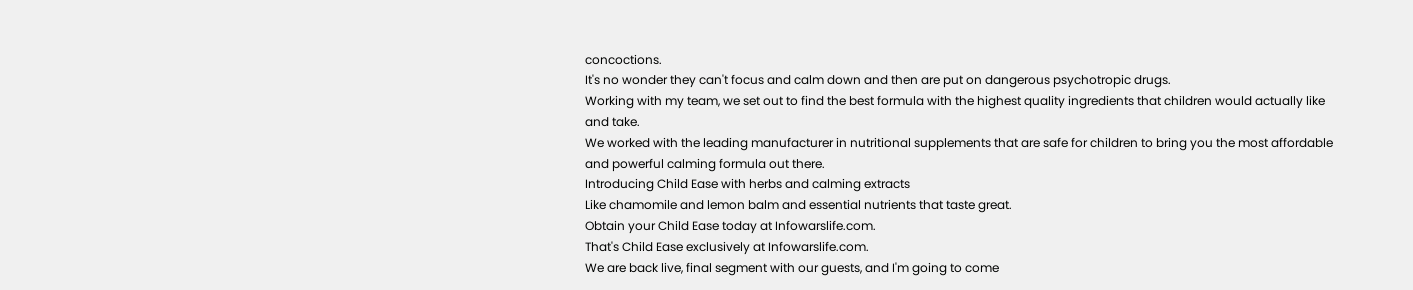concoctions.
It's no wonder they can't focus and calm down and then are put on dangerous psychotropic drugs.
Working with my team, we set out to find the best formula with the highest quality ingredients that children would actually like and take.
We worked with the leading manufacturer in nutritional supplements that are safe for children to bring you the most affordable and powerful calming formula out there.
Introducing Child Ease with herbs and calming extracts
Like chamomile and lemon balm and essential nutrients that taste great.
Obtain your Child Ease today at Infowarslife.com.
That's Child Ease exclusively at Infowarslife.com.
We are back live, final segment with our guests, and I'm going to come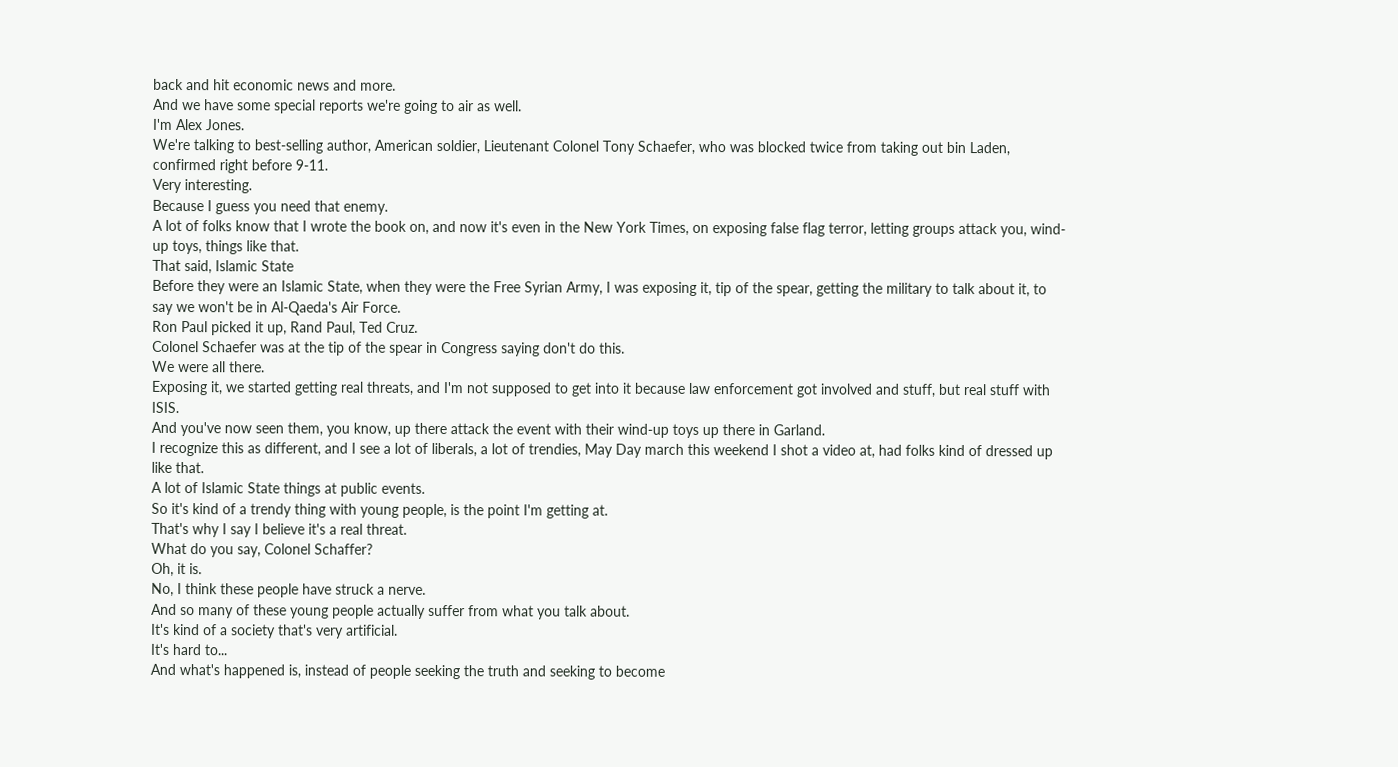back and hit economic news and more.
And we have some special reports we're going to air as well.
I'm Alex Jones.
We're talking to best-selling author, American soldier, Lieutenant Colonel Tony Schaefer, who was blocked twice from taking out bin Laden, confirmed right before 9-11.
Very interesting.
Because I guess you need that enemy.
A lot of folks know that I wrote the book on, and now it's even in the New York Times, on exposing false flag terror, letting groups attack you, wind-up toys, things like that.
That said, Islamic State
Before they were an Islamic State, when they were the Free Syrian Army, I was exposing it, tip of the spear, getting the military to talk about it, to say we won't be in Al-Qaeda's Air Force.
Ron Paul picked it up, Rand Paul, Ted Cruz.
Colonel Schaefer was at the tip of the spear in Congress saying don't do this.
We were all there.
Exposing it, we started getting real threats, and I'm not supposed to get into it because law enforcement got involved and stuff, but real stuff with ISIS.
And you've now seen them, you know, up there attack the event with their wind-up toys up there in Garland.
I recognize this as different, and I see a lot of liberals, a lot of trendies, May Day march this weekend I shot a video at, had folks kind of dressed up like that.
A lot of Islamic State things at public events.
So it's kind of a trendy thing with young people, is the point I'm getting at.
That's why I say I believe it's a real threat.
What do you say, Colonel Schaffer?
Oh, it is.
No, I think these people have struck a nerve.
And so many of these young people actually suffer from what you talk about.
It's kind of a society that's very artificial.
It's hard to...
And what's happened is, instead of people seeking the truth and seeking to become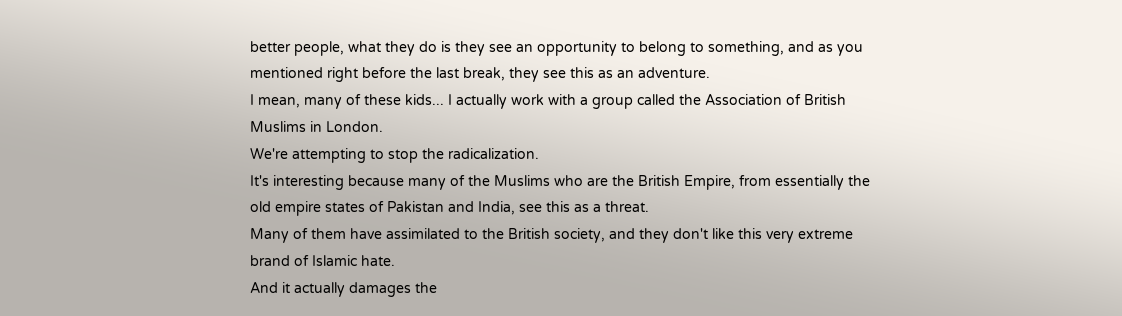better people, what they do is they see an opportunity to belong to something, and as you mentioned right before the last break, they see this as an adventure.
I mean, many of these kids... I actually work with a group called the Association of British Muslims in London.
We're attempting to stop the radicalization.
It's interesting because many of the Muslims who are the British Empire, from essentially the old empire states of Pakistan and India, see this as a threat.
Many of them have assimilated to the British society, and they don't like this very extreme brand of Islamic hate.
And it actually damages the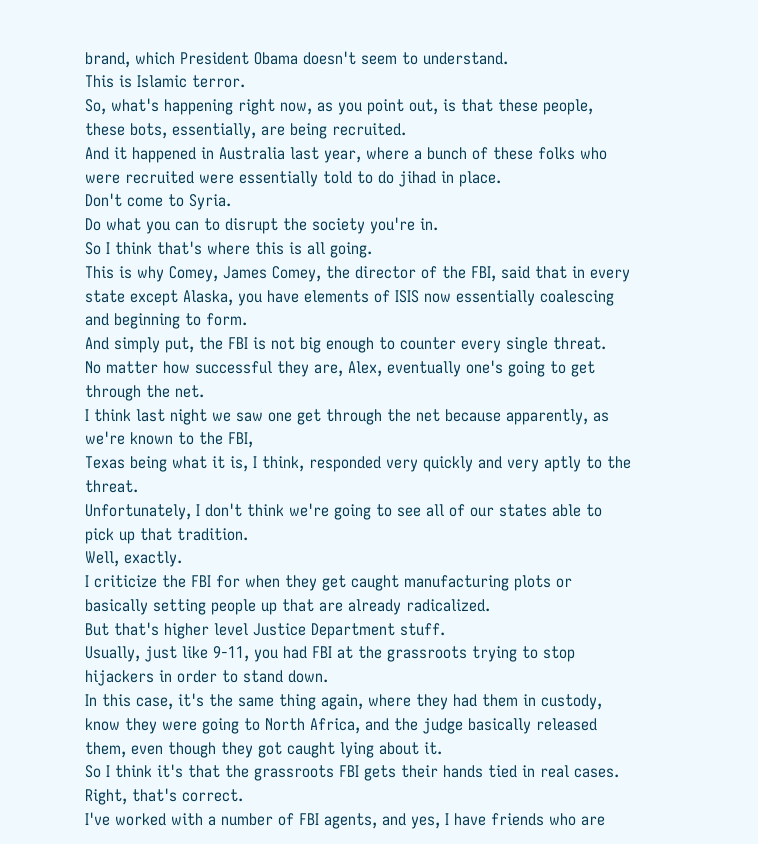brand, which President Obama doesn't seem to understand.
This is Islamic terror.
So, what's happening right now, as you point out, is that these people, these bots, essentially, are being recruited.
And it happened in Australia last year, where a bunch of these folks who were recruited were essentially told to do jihad in place.
Don't come to Syria.
Do what you can to disrupt the society you're in.
So I think that's where this is all going.
This is why Comey, James Comey, the director of the FBI, said that in every state except Alaska, you have elements of ISIS now essentially coalescing and beginning to form.
And simply put, the FBI is not big enough to counter every single threat.
No matter how successful they are, Alex, eventually one's going to get through the net.
I think last night we saw one get through the net because apparently, as we're known to the FBI,
Texas being what it is, I think, responded very quickly and very aptly to the threat.
Unfortunately, I don't think we're going to see all of our states able to pick up that tradition.
Well, exactly.
I criticize the FBI for when they get caught manufacturing plots or basically setting people up that are already radicalized.
But that's higher level Justice Department stuff.
Usually, just like 9-11, you had FBI at the grassroots trying to stop hijackers in order to stand down.
In this case, it's the same thing again, where they had them in custody, know they were going to North Africa, and the judge basically released them, even though they got caught lying about it.
So I think it's that the grassroots FBI gets their hands tied in real cases.
Right, that's correct.
I've worked with a number of FBI agents, and yes, I have friends who are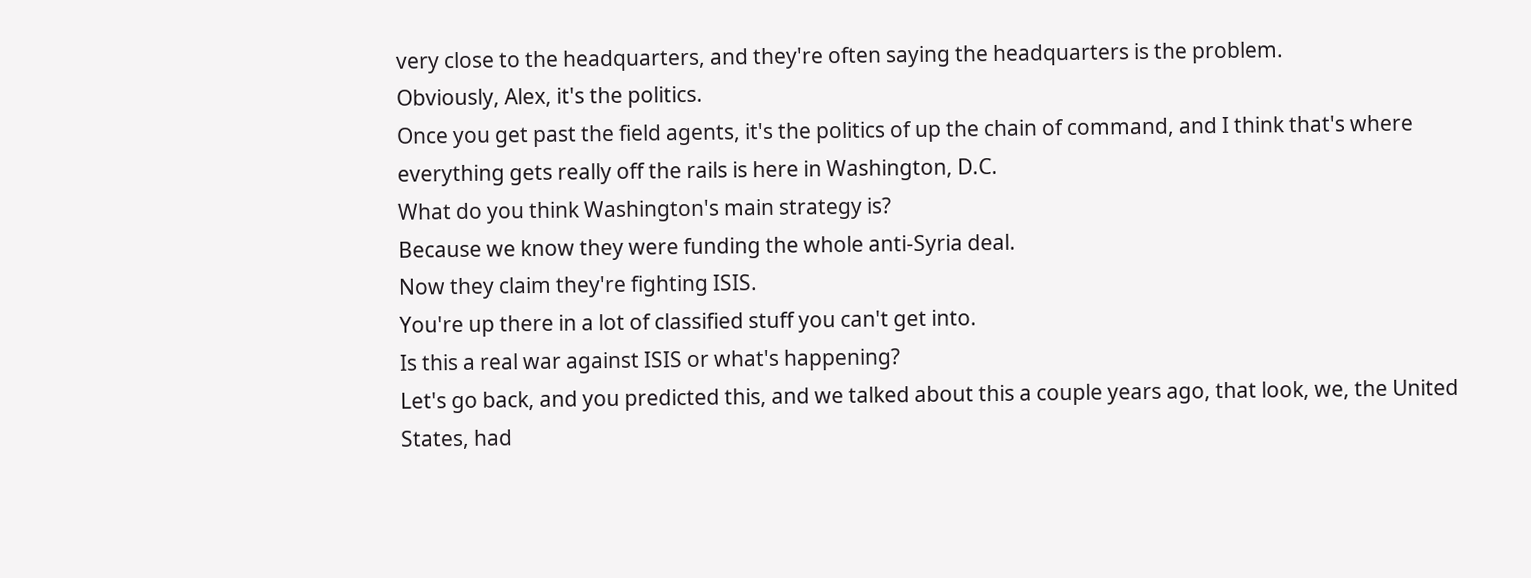very close to the headquarters, and they're often saying the headquarters is the problem.
Obviously, Alex, it's the politics.
Once you get past the field agents, it's the politics of up the chain of command, and I think that's where everything gets really off the rails is here in Washington, D.C.
What do you think Washington's main strategy is?
Because we know they were funding the whole anti-Syria deal.
Now they claim they're fighting ISIS.
You're up there in a lot of classified stuff you can't get into.
Is this a real war against ISIS or what's happening?
Let's go back, and you predicted this, and we talked about this a couple years ago, that look, we, the United States, had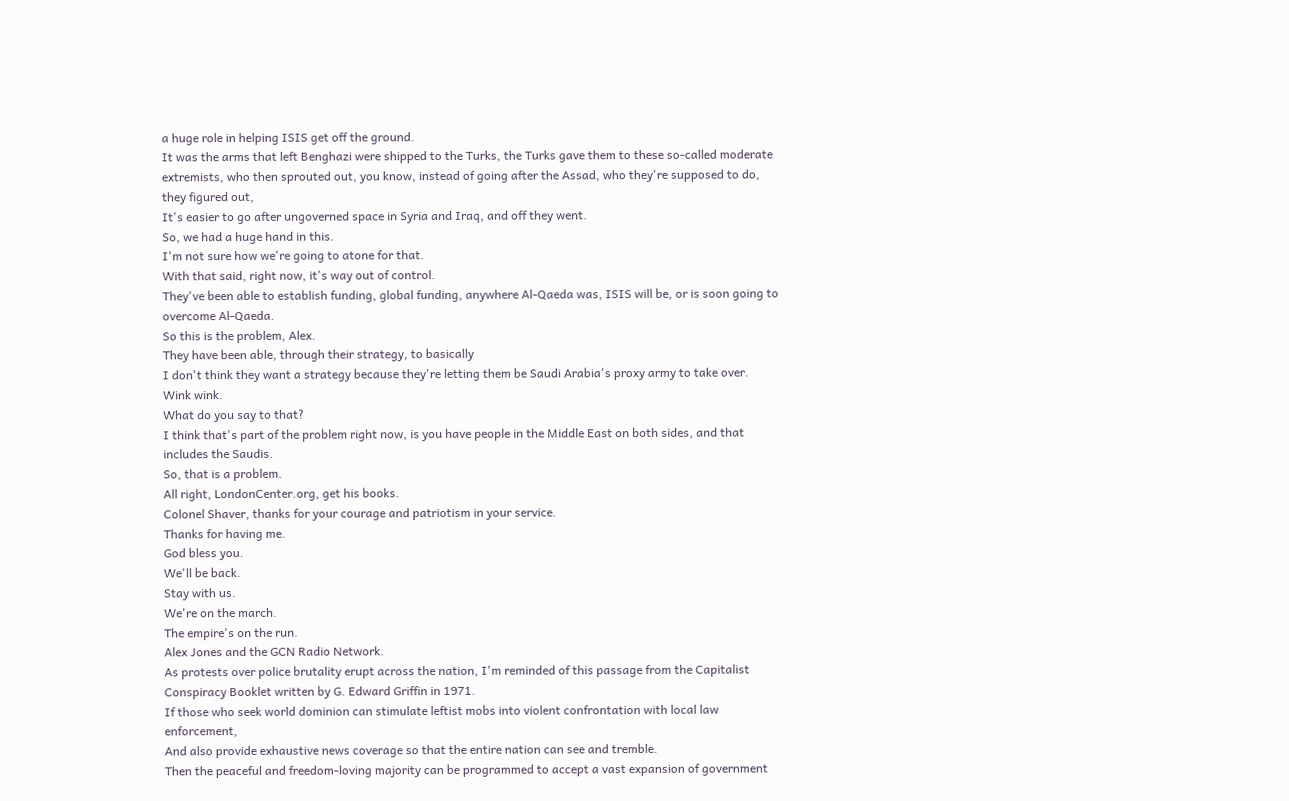a huge role in helping ISIS get off the ground.
It was the arms that left Benghazi were shipped to the Turks, the Turks gave them to these so-called moderate extremists, who then sprouted out, you know, instead of going after the Assad, who they're supposed to do, they figured out,
It's easier to go after ungoverned space in Syria and Iraq, and off they went.
So, we had a huge hand in this.
I'm not sure how we're going to atone for that.
With that said, right now, it's way out of control.
They've been able to establish funding, global funding, anywhere Al-Qaeda was, ISIS will be, or is soon going to overcome Al-Qaeda.
So this is the problem, Alex.
They have been able, through their strategy, to basically
I don't think they want a strategy because they're letting them be Saudi Arabia's proxy army to take over.
Wink wink.
What do you say to that?
I think that's part of the problem right now, is you have people in the Middle East on both sides, and that includes the Saudis.
So, that is a problem.
All right, LondonCenter.org, get his books.
Colonel Shaver, thanks for your courage and patriotism in your service.
Thanks for having me.
God bless you.
We'll be back.
Stay with us.
We're on the march.
The empire's on the run.
Alex Jones and the GCN Radio Network.
As protests over police brutality erupt across the nation, I'm reminded of this passage from the Capitalist Conspiracy Booklet written by G. Edward Griffin in 1971.
If those who seek world dominion can stimulate leftist mobs into violent confrontation with local law enforcement,
And also provide exhaustive news coverage so that the entire nation can see and tremble.
Then the peaceful and freedom-loving majority can be programmed to accept a vast expansion of government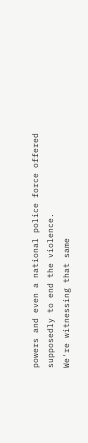powers and even a national police force offered supposedly to end the violence.
We're witnessing that same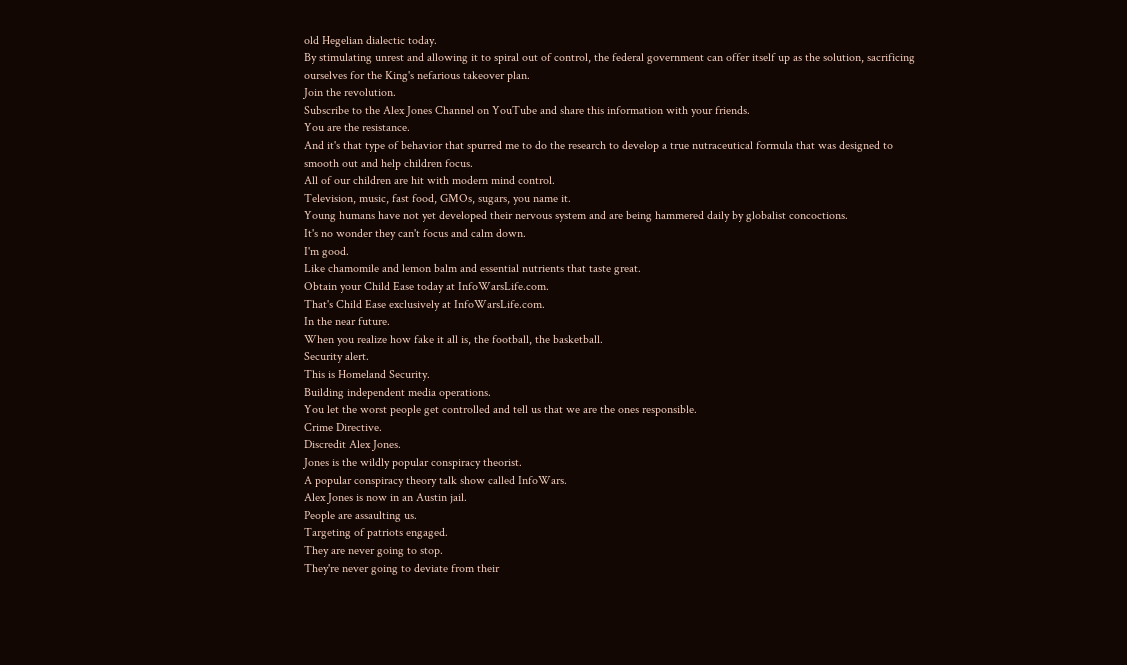old Hegelian dialectic today.
By stimulating unrest and allowing it to spiral out of control, the federal government can offer itself up as the solution, sacrificing ourselves for the King's nefarious takeover plan.
Join the revolution.
Subscribe to the Alex Jones Channel on YouTube and share this information with your friends.
You are the resistance.
And it's that type of behavior that spurred me to do the research to develop a true nutraceutical formula that was designed to smooth out and help children focus.
All of our children are hit with modern mind control.
Television, music, fast food, GMOs, sugars, you name it.
Young humans have not yet developed their nervous system and are being hammered daily by globalist concoctions.
It's no wonder they can't focus and calm down.
I'm good.
Like chamomile and lemon balm and essential nutrients that taste great.
Obtain your Child Ease today at InfoWarsLife.com.
That's Child Ease exclusively at InfoWarsLife.com.
In the near future.
When you realize how fake it all is, the football, the basketball.
Security alert.
This is Homeland Security.
Building independent media operations.
You let the worst people get controlled and tell us that we are the ones responsible.
Crime Directive.
Discredit Alex Jones.
Jones is the wildly popular conspiracy theorist.
A popular conspiracy theory talk show called InfoWars.
Alex Jones is now in an Austin jail.
People are assaulting us.
Targeting of patriots engaged.
They are never going to stop.
They're never going to deviate from their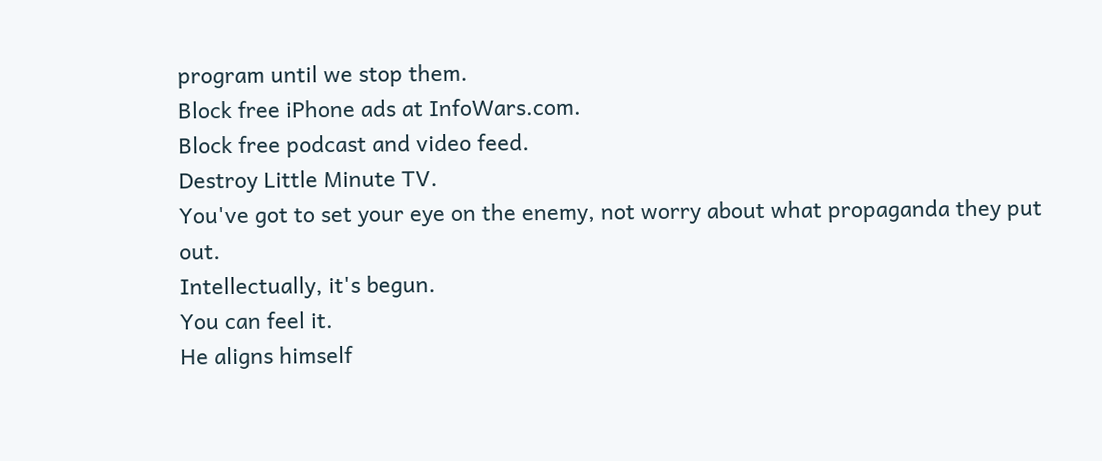program until we stop them.
Block free iPhone ads at InfoWars.com.
Block free podcast and video feed.
Destroy Little Minute TV.
You've got to set your eye on the enemy, not worry about what propaganda they put out.
Intellectually, it's begun.
You can feel it.
He aligns himself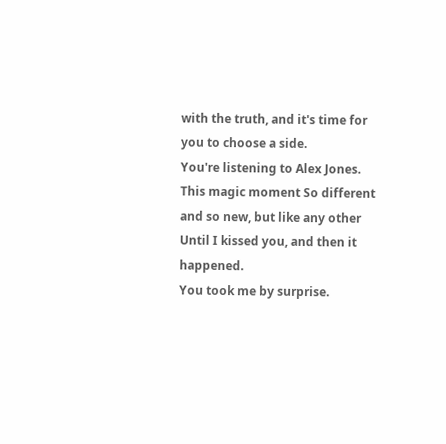with the truth, and it's time for you to choose a side.
You're listening to Alex Jones.
This magic moment So different and so new, but like any other
Until I kissed you, and then it happened.
You took me by surprise.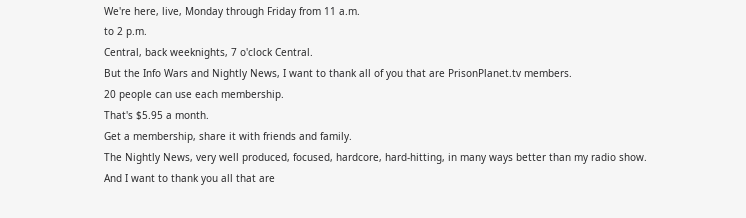We're here, live, Monday through Friday from 11 a.m.
to 2 p.m.
Central, back weeknights, 7 o'clock Central.
But the Info Wars and Nightly News, I want to thank all of you that are PrisonPlanet.tv members.
20 people can use each membership.
That's $5.95 a month.
Get a membership, share it with friends and family.
The Nightly News, very well produced, focused, hardcore, hard-hitting, in many ways better than my radio show.
And I want to thank you all that are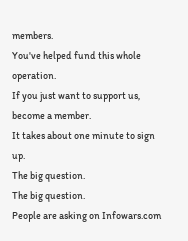members.
You've helped fund this whole operation.
If you just want to support us, become a member.
It takes about one minute to sign up.
The big question.
The big question.
People are asking on Infowars.com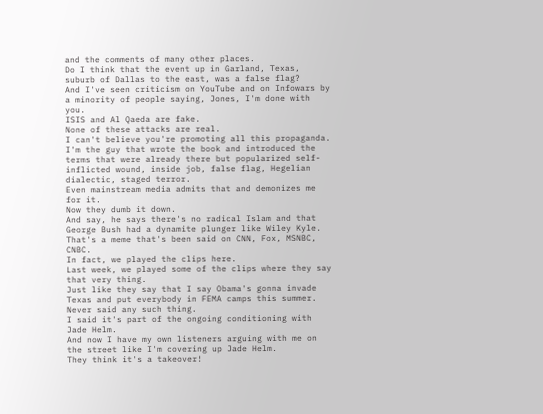and the comments of many other places.
Do I think that the event up in Garland, Texas, suburb of Dallas to the east, was a false flag?
And I've seen criticism on YouTube and on Infowars by a minority of people saying, Jones, I'm done with you.
ISIS and Al Qaeda are fake.
None of these attacks are real.
I can't believe you're promoting all this propaganda.
I'm the guy that wrote the book and introduced the terms that were already there but popularized self-inflicted wound, inside job, false flag, Hegelian dialectic, staged terror.
Even mainstream media admits that and demonizes me for it.
Now they dumb it down.
And say, he says there's no radical Islam and that George Bush had a dynamite plunger like Wiley Kyle.
That's a meme that's been said on CNN, Fox, MSNBC, CNBC.
In fact, we played the clips here.
Last week, we played some of the clips where they say that very thing.
Just like they say that I say Obama's gonna invade Texas and put everybody in FEMA camps this summer.
Never said any such thing.
I said it's part of the ongoing conditioning with Jade Helm.
And now I have my own listeners arguing with me on the street like I'm covering up Jade Helm.
They think it's a takeover!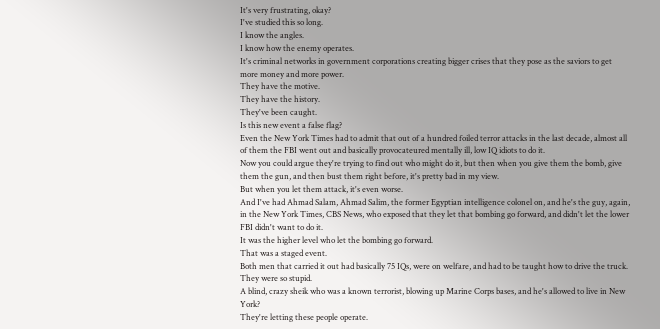It's very frustrating, okay?
I've studied this so long.
I know the angles.
I know how the enemy operates.
It's criminal networks in government corporations creating bigger crises that they pose as the saviors to get more money and more power.
They have the motive.
They have the history.
They've been caught.
Is this new event a false flag?
Even the New York Times had to admit that out of a hundred foiled terror attacks in the last decade, almost all of them the FBI went out and basically provocateured mentally ill, low IQ idiots to do it.
Now you could argue they're trying to find out who might do it, but then when you give them the bomb, give them the gun, and then bust them right before, it's pretty bad in my view.
But when you let them attack, it's even worse.
And I've had Ahmad Salam, Ahmad Salim, the former Egyptian intelligence colonel on, and he's the guy, again, in the New York Times, CBS News, who exposed that they let that bombing go forward, and didn't let the lower FBI didn't want to do it.
It was the higher level who let the bombing go forward.
That was a staged event.
Both men that carried it out had basically 75 IQs, were on welfare, and had to be taught how to drive the truck.
They were so stupid.
A blind, crazy sheik who was a known terrorist, blowing up Marine Corps bases, and he's allowed to live in New York?
They're letting these people operate.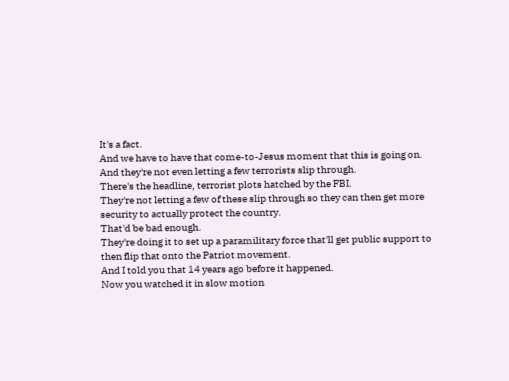It's a fact.
And we have to have that come-to-Jesus moment that this is going on.
And they're not even letting a few terrorists slip through.
There's the headline, terrorist plots hatched by the FBI.
They're not letting a few of these slip through so they can then get more security to actually protect the country.
That'd be bad enough.
They're doing it to set up a paramilitary force that'll get public support to then flip that onto the Patriot movement.
And I told you that 14 years ago before it happened.
Now you watched it in slow motion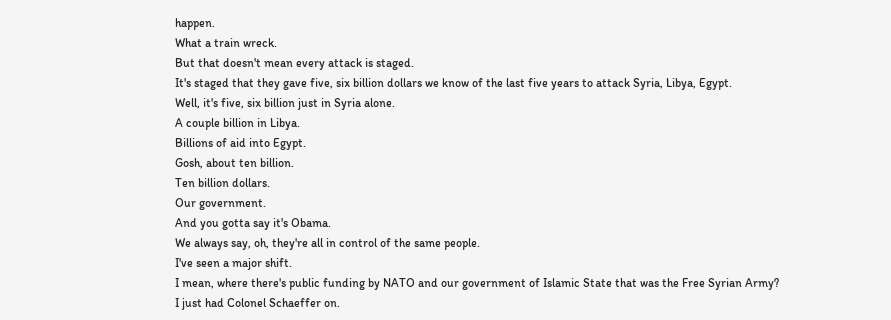happen.
What a train wreck.
But that doesn't mean every attack is staged.
It's staged that they gave five, six billion dollars we know of the last five years to attack Syria, Libya, Egypt.
Well, it's five, six billion just in Syria alone.
A couple billion in Libya.
Billions of aid into Egypt.
Gosh, about ten billion.
Ten billion dollars.
Our government.
And you gotta say it's Obama.
We always say, oh, they're all in control of the same people.
I've seen a major shift.
I mean, where there's public funding by NATO and our government of Islamic State that was the Free Syrian Army?
I just had Colonel Schaeffer on.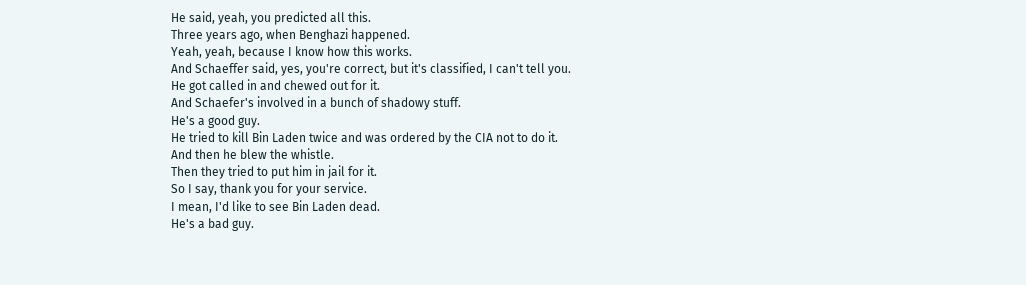He said, yeah, you predicted all this.
Three years ago, when Benghazi happened.
Yeah, yeah, because I know how this works.
And Schaeffer said, yes, you're correct, but it's classified, I can't tell you.
He got called in and chewed out for it.
And Schaefer's involved in a bunch of shadowy stuff.
He's a good guy.
He tried to kill Bin Laden twice and was ordered by the CIA not to do it.
And then he blew the whistle.
Then they tried to put him in jail for it.
So I say, thank you for your service.
I mean, I'd like to see Bin Laden dead.
He's a bad guy.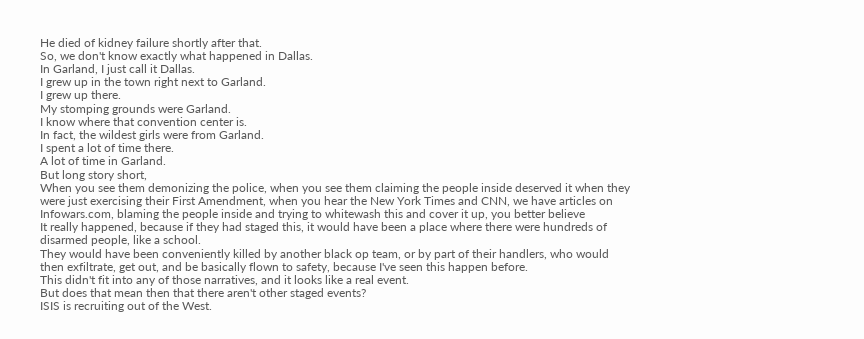He died of kidney failure shortly after that.
So, we don't know exactly what happened in Dallas.
In Garland, I just call it Dallas.
I grew up in the town right next to Garland.
I grew up there.
My stomping grounds were Garland.
I know where that convention center is.
In fact, the wildest girls were from Garland.
I spent a lot of time there.
A lot of time in Garland.
But long story short,
When you see them demonizing the police, when you see them claiming the people inside deserved it when they were just exercising their First Amendment, when you hear the New York Times and CNN, we have articles on Infowars.com, blaming the people inside and trying to whitewash this and cover it up, you better believe
It really happened, because if they had staged this, it would have been a place where there were hundreds of disarmed people, like a school.
They would have been conveniently killed by another black op team, or by part of their handlers, who would then exfiltrate, get out, and be basically flown to safety, because I've seen this happen before.
This didn't fit into any of those narratives, and it looks like a real event.
But does that mean then that there aren't other staged events?
ISIS is recruiting out of the West.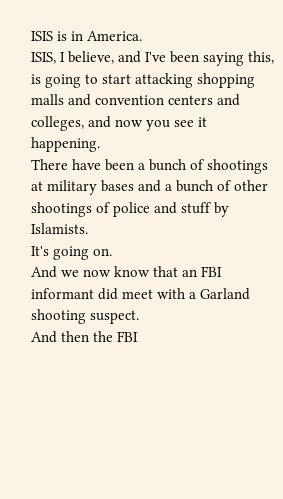ISIS is in America.
ISIS, I believe, and I've been saying this, is going to start attacking shopping malls and convention centers and colleges, and now you see it happening.
There have been a bunch of shootings at military bases and a bunch of other shootings of police and stuff by Islamists.
It's going on.
And we now know that an FBI informant did meet with a Garland shooting suspect.
And then the FBI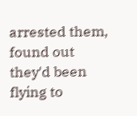arrested them, found out they'd been flying to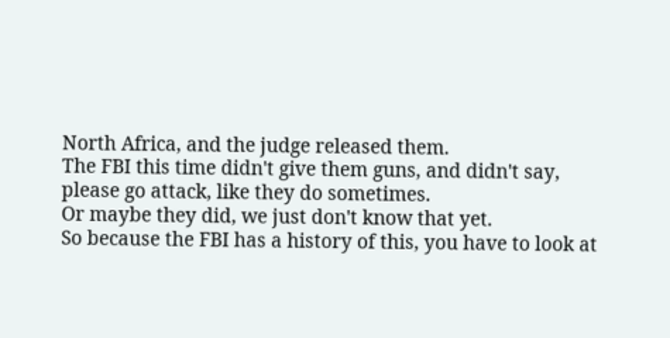North Africa, and the judge released them.
The FBI this time didn't give them guns, and didn't say, please go attack, like they do sometimes.
Or maybe they did, we just don't know that yet.
So because the FBI has a history of this, you have to look at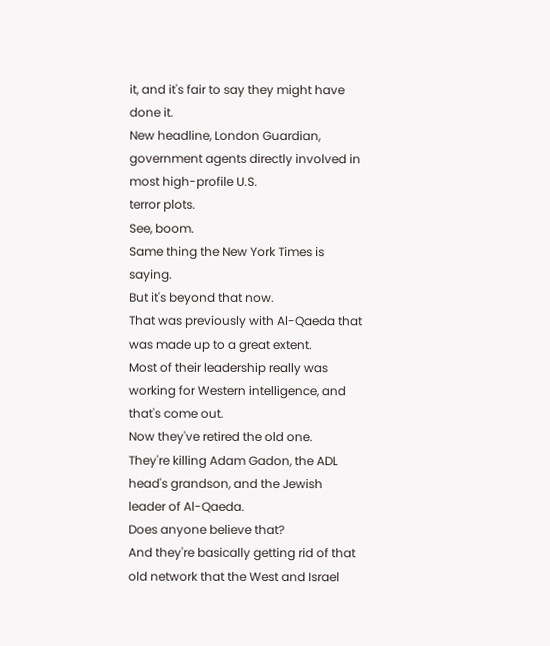it, and it's fair to say they might have done it.
New headline, London Guardian, government agents directly involved in most high-profile U.S.
terror plots.
See, boom.
Same thing the New York Times is saying.
But it's beyond that now.
That was previously with Al-Qaeda that was made up to a great extent.
Most of their leadership really was working for Western intelligence, and that's come out.
Now they've retired the old one.
They're killing Adam Gadon, the ADL head's grandson, and the Jewish leader of Al-Qaeda.
Does anyone believe that?
And they're basically getting rid of that old network that the West and Israel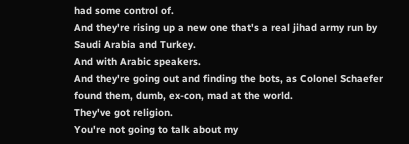had some control of.
And they're rising up a new one that's a real jihad army run by Saudi Arabia and Turkey.
And with Arabic speakers.
And they're going out and finding the bots, as Colonel Schaefer found them, dumb, ex-con, mad at the world.
They've got religion.
You're not going to talk about my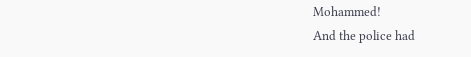Mohammed!
And the police had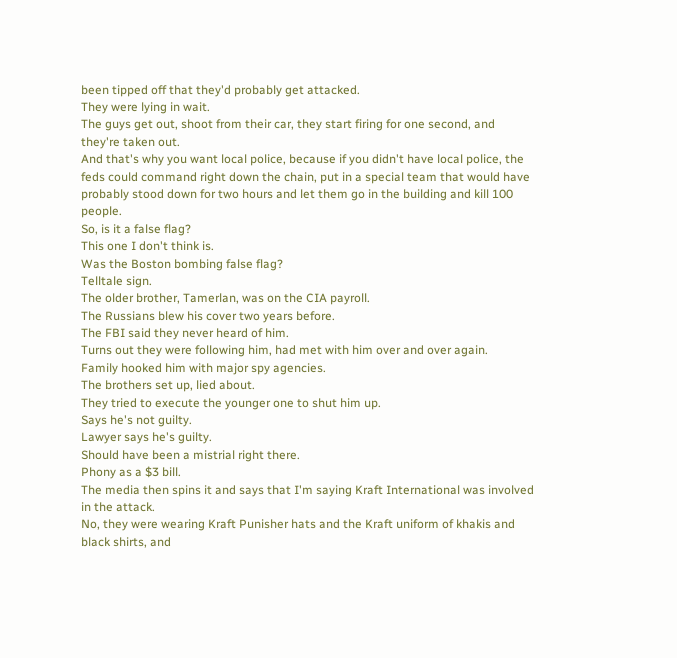been tipped off that they'd probably get attacked.
They were lying in wait.
The guys get out, shoot from their car, they start firing for one second, and they're taken out.
And that's why you want local police, because if you didn't have local police, the feds could command right down the chain, put in a special team that would have probably stood down for two hours and let them go in the building and kill 100 people.
So, is it a false flag?
This one I don't think is.
Was the Boston bombing false flag?
Telltale sign.
The older brother, Tamerlan, was on the CIA payroll.
The Russians blew his cover two years before.
The FBI said they never heard of him.
Turns out they were following him, had met with him over and over again.
Family hooked him with major spy agencies.
The brothers set up, lied about.
They tried to execute the younger one to shut him up.
Says he's not guilty.
Lawyer says he's guilty.
Should have been a mistrial right there.
Phony as a $3 bill.
The media then spins it and says that I'm saying Kraft International was involved in the attack.
No, they were wearing Kraft Punisher hats and the Kraft uniform of khakis and black shirts, and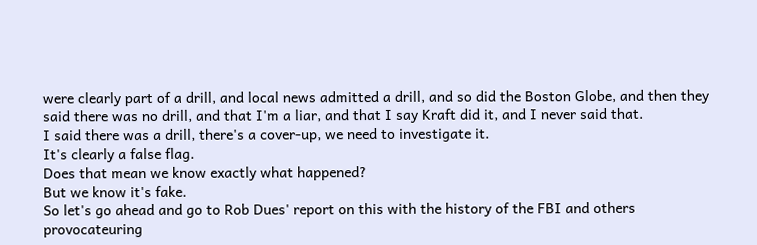were clearly part of a drill, and local news admitted a drill, and so did the Boston Globe, and then they said there was no drill, and that I'm a liar, and that I say Kraft did it, and I never said that.
I said there was a drill, there's a cover-up, we need to investigate it.
It's clearly a false flag.
Does that mean we know exactly what happened?
But we know it's fake.
So let's go ahead and go to Rob Dues' report on this with the history of the FBI and others provocateuring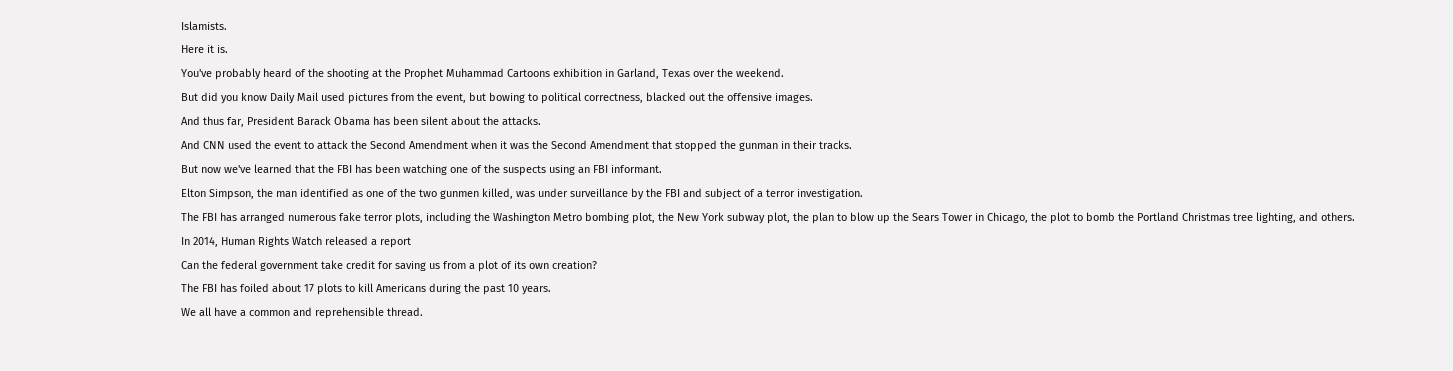Islamists.
Here it is.
You've probably heard of the shooting at the Prophet Muhammad Cartoons exhibition in Garland, Texas over the weekend.
But did you know Daily Mail used pictures from the event, but bowing to political correctness, blacked out the offensive images.
And thus far, President Barack Obama has been silent about the attacks.
And CNN used the event to attack the Second Amendment when it was the Second Amendment that stopped the gunman in their tracks.
But now we've learned that the FBI has been watching one of the suspects using an FBI informant.
Elton Simpson, the man identified as one of the two gunmen killed, was under surveillance by the FBI and subject of a terror investigation.
The FBI has arranged numerous fake terror plots, including the Washington Metro bombing plot, the New York subway plot, the plan to blow up the Sears Tower in Chicago, the plot to bomb the Portland Christmas tree lighting, and others.
In 2014, Human Rights Watch released a report
Can the federal government take credit for saving us from a plot of its own creation?
The FBI has foiled about 17 plots to kill Americans during the past 10 years.
We all have a common and reprehensible thread.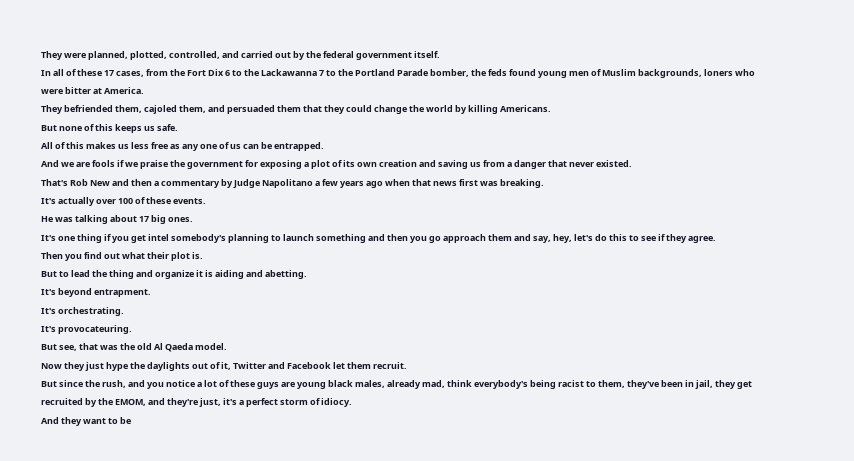They were planned, plotted, controlled, and carried out by the federal government itself.
In all of these 17 cases, from the Fort Dix 6 to the Lackawanna 7 to the Portland Parade bomber, the feds found young men of Muslim backgrounds, loners who were bitter at America.
They befriended them, cajoled them, and persuaded them that they could change the world by killing Americans.
But none of this keeps us safe.
All of this makes us less free as any one of us can be entrapped.
And we are fools if we praise the government for exposing a plot of its own creation and saving us from a danger that never existed.
That's Rob New and then a commentary by Judge Napolitano a few years ago when that news first was breaking.
It's actually over 100 of these events.
He was talking about 17 big ones.
It's one thing if you get intel somebody's planning to launch something and then you go approach them and say, hey, let's do this to see if they agree.
Then you find out what their plot is.
But to lead the thing and organize it is aiding and abetting.
It's beyond entrapment.
It's orchestrating.
It's provocateuring.
But see, that was the old Al Qaeda model.
Now they just hype the daylights out of it, Twitter and Facebook let them recruit.
But since the rush, and you notice a lot of these guys are young black males, already mad, think everybody's being racist to them, they've been in jail, they get recruited by the EMOM, and they're just, it's a perfect storm of idiocy.
And they want to be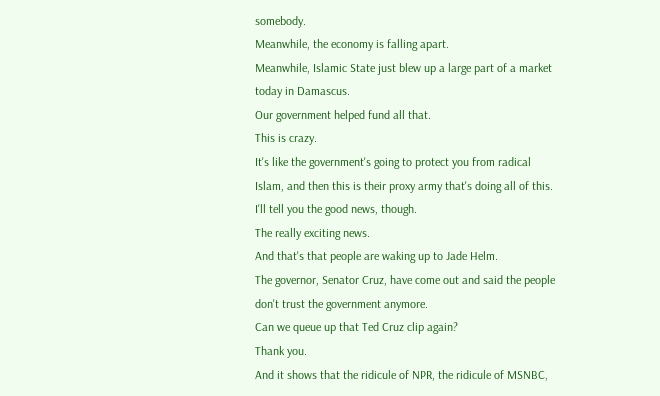somebody.
Meanwhile, the economy is falling apart.
Meanwhile, Islamic State just blew up a large part of a market today in Damascus.
Our government helped fund all that.
This is crazy.
It's like the government's going to protect you from radical Islam, and then this is their proxy army that's doing all of this.
I'll tell you the good news, though.
The really exciting news.
And that's that people are waking up to Jade Helm.
The governor, Senator Cruz, have come out and said the people don't trust the government anymore.
Can we queue up that Ted Cruz clip again?
Thank you.
And it shows that the ridicule of NPR, the ridicule of MSNBC,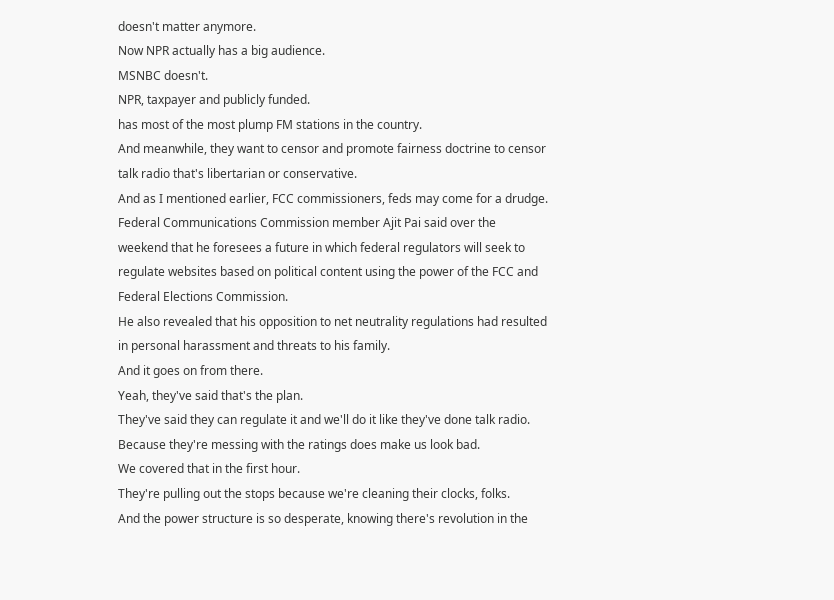doesn't matter anymore.
Now NPR actually has a big audience.
MSNBC doesn't.
NPR, taxpayer and publicly funded.
has most of the most plump FM stations in the country.
And meanwhile, they want to censor and promote fairness doctrine to censor talk radio that's libertarian or conservative.
And as I mentioned earlier, FCC commissioners, feds may come for a drudge.
Federal Communications Commission member Ajit Pai said over the weekend that he foresees a future in which federal regulators will seek to regulate websites based on political content using the power of the FCC and Federal Elections Commission.
He also revealed that his opposition to net neutrality regulations had resulted in personal harassment and threats to his family.
And it goes on from there.
Yeah, they've said that's the plan.
They've said they can regulate it and we'll do it like they've done talk radio.
Because they're messing with the ratings does make us look bad.
We covered that in the first hour.
They're pulling out the stops because we're cleaning their clocks, folks.
And the power structure is so desperate, knowing there's revolution in the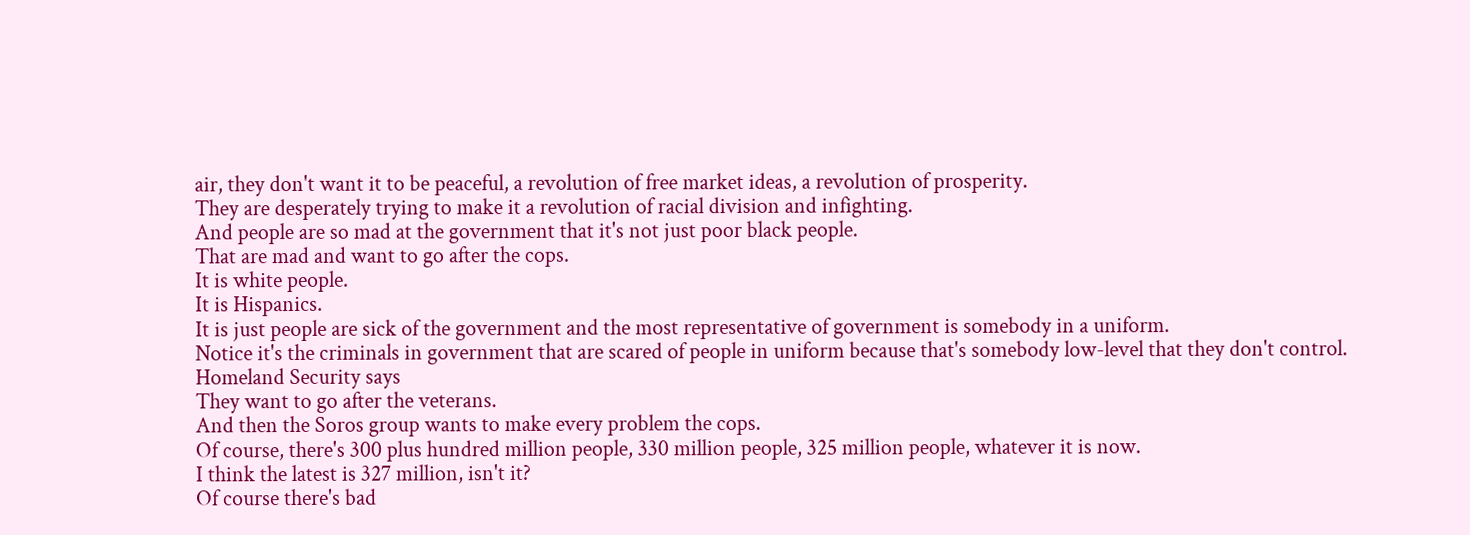air, they don't want it to be peaceful, a revolution of free market ideas, a revolution of prosperity.
They are desperately trying to make it a revolution of racial division and infighting.
And people are so mad at the government that it's not just poor black people.
That are mad and want to go after the cops.
It is white people.
It is Hispanics.
It is just people are sick of the government and the most representative of government is somebody in a uniform.
Notice it's the criminals in government that are scared of people in uniform because that's somebody low-level that they don't control.
Homeland Security says
They want to go after the veterans.
And then the Soros group wants to make every problem the cops.
Of course, there's 300 plus hundred million people, 330 million people, 325 million people, whatever it is now.
I think the latest is 327 million, isn't it?
Of course there's bad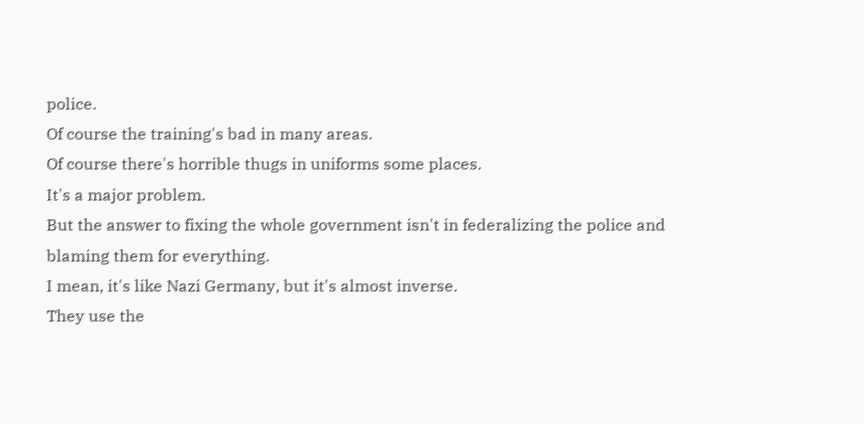police.
Of course the training's bad in many areas.
Of course there's horrible thugs in uniforms some places.
It's a major problem.
But the answer to fixing the whole government isn't in federalizing the police and blaming them for everything.
I mean, it's like Nazi Germany, but it's almost inverse.
They use the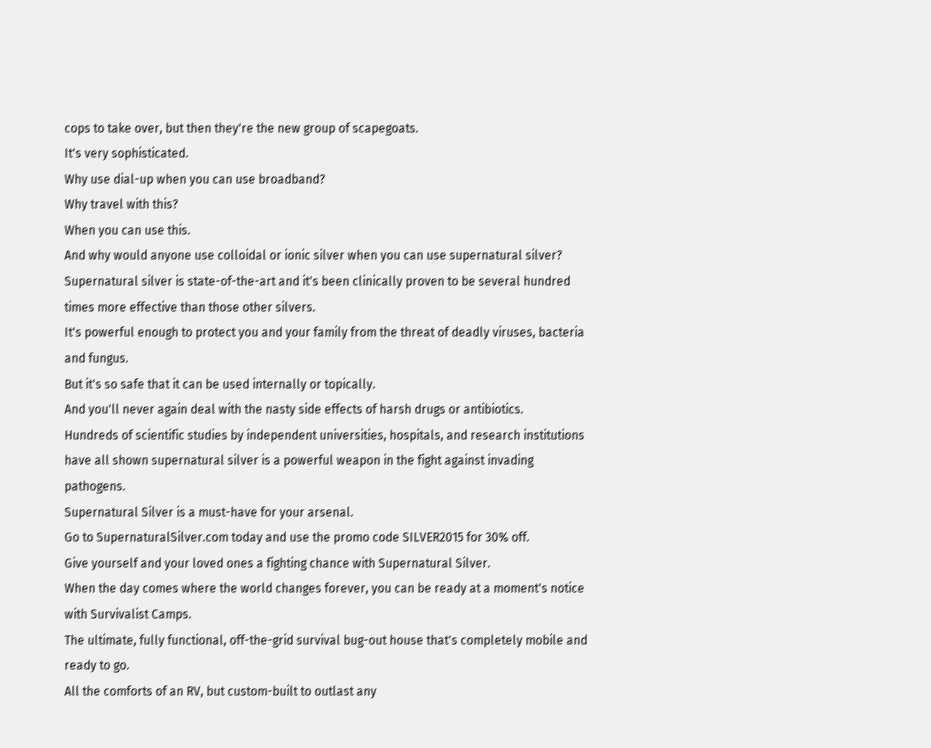cops to take over, but then they're the new group of scapegoats.
It's very sophisticated.
Why use dial-up when you can use broadband?
Why travel with this?
When you can use this.
And why would anyone use colloidal or ionic silver when you can use supernatural silver?
Supernatural silver is state-of-the-art and it's been clinically proven to be several hundred times more effective than those other silvers.
It's powerful enough to protect you and your family from the threat of deadly viruses, bacteria and fungus.
But it's so safe that it can be used internally or topically.
And you'll never again deal with the nasty side effects of harsh drugs or antibiotics.
Hundreds of scientific studies by independent universities, hospitals, and research institutions have all shown supernatural silver is a powerful weapon in the fight against invading pathogens.
Supernatural Silver is a must-have for your arsenal.
Go to SupernaturalSilver.com today and use the promo code SILVER2015 for 30% off.
Give yourself and your loved ones a fighting chance with Supernatural Silver.
When the day comes where the world changes forever, you can be ready at a moment's notice with Survivalist Camps.
The ultimate, fully functional, off-the-grid survival bug-out house that's completely mobile and ready to go.
All the comforts of an RV, but custom-built to outlast any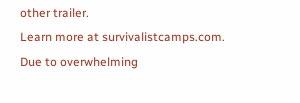other trailer.
Learn more at survivalistcamps.com.
Due to overwhelming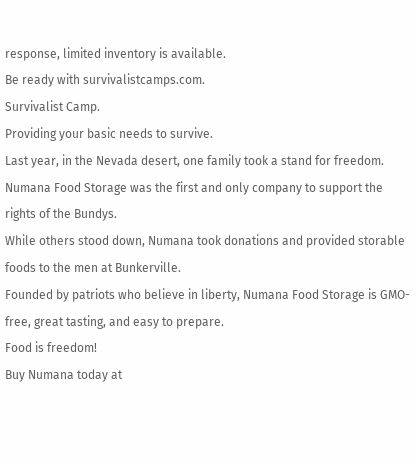response, limited inventory is available.
Be ready with survivalistcamps.com.
Survivalist Camp.
Providing your basic needs to survive.
Last year, in the Nevada desert, one family took a stand for freedom.
Numana Food Storage was the first and only company to support the rights of the Bundys.
While others stood down, Numana took donations and provided storable foods to the men at Bunkerville.
Founded by patriots who believe in liberty, Numana Food Storage is GMO-free, great tasting, and easy to prepare.
Food is freedom!
Buy Numana today at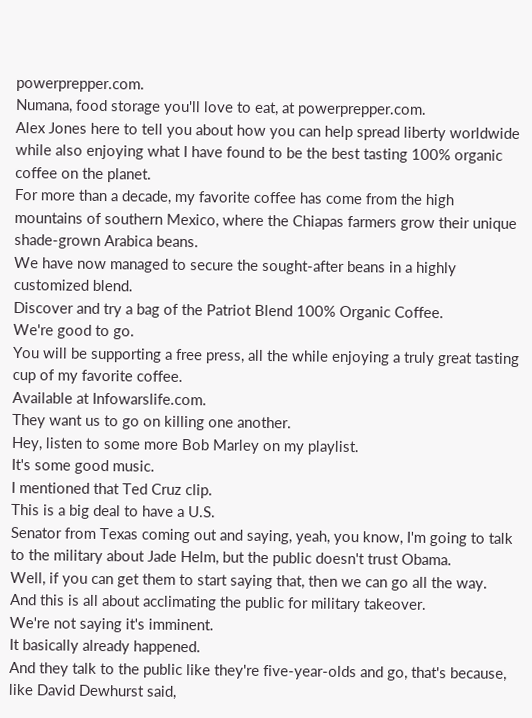powerprepper.com.
Numana, food storage you'll love to eat, at powerprepper.com.
Alex Jones here to tell you about how you can help spread liberty worldwide while also enjoying what I have found to be the best tasting 100% organic coffee on the planet.
For more than a decade, my favorite coffee has come from the high mountains of southern Mexico, where the Chiapas farmers grow their unique shade-grown Arabica beans.
We have now managed to secure the sought-after beans in a highly customized blend.
Discover and try a bag of the Patriot Blend 100% Organic Coffee.
We're good to go.
You will be supporting a free press, all the while enjoying a truly great tasting cup of my favorite coffee.
Available at Infowarslife.com.
They want us to go on killing one another.
Hey, listen to some more Bob Marley on my playlist.
It's some good music.
I mentioned that Ted Cruz clip.
This is a big deal to have a U.S.
Senator from Texas coming out and saying, yeah, you know, I'm going to talk to the military about Jade Helm, but the public doesn't trust Obama.
Well, if you can get them to start saying that, then we can go all the way.
And this is all about acclimating the public for military takeover.
We're not saying it's imminent.
It basically already happened.
And they talk to the public like they're five-year-olds and go, that's because, like David Dewhurst said,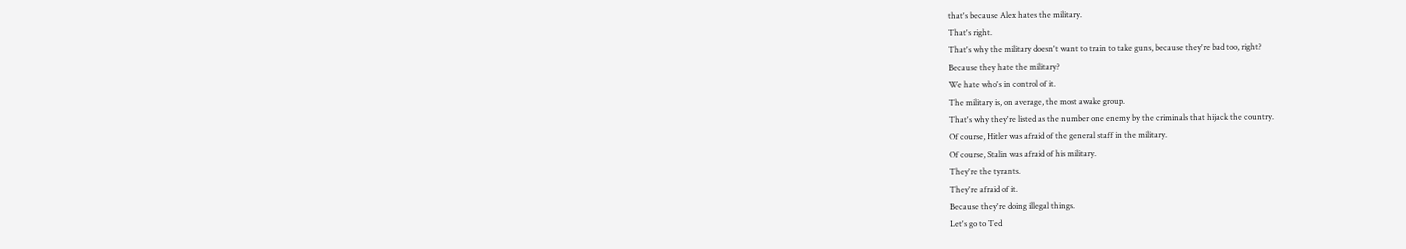that's because Alex hates the military.
That's right.
That's why the military doesn't want to train to take guns, because they're bad too, right?
Because they hate the military?
We hate who's in control of it.
The military is, on average, the most awake group.
That's why they're listed as the number one enemy by the criminals that hijack the country.
Of course, Hitler was afraid of the general staff in the military.
Of course, Stalin was afraid of his military.
They're the tyrants.
They're afraid of it.
Because they're doing illegal things.
Let's go to Ted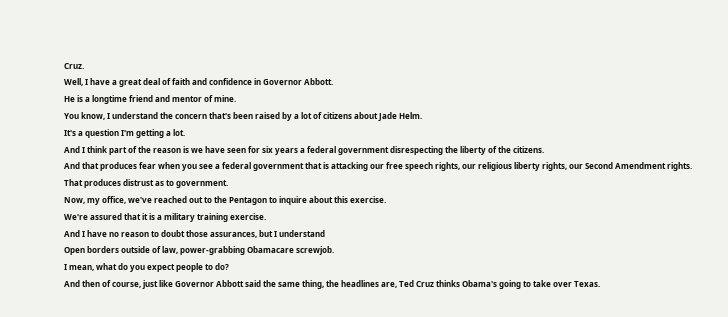Cruz.
Well, I have a great deal of faith and confidence in Governor Abbott.
He is a longtime friend and mentor of mine.
You know, I understand the concern that's been raised by a lot of citizens about Jade Helm.
It's a question I'm getting a lot.
And I think part of the reason is we have seen for six years a federal government disrespecting the liberty of the citizens.
And that produces fear when you see a federal government that is attacking our free speech rights, our religious liberty rights, our Second Amendment rights.
That produces distrust as to government.
Now, my office, we've reached out to the Pentagon to inquire about this exercise.
We're assured that it is a military training exercise.
And I have no reason to doubt those assurances, but I understand
Open borders outside of law, power-grabbing Obamacare screwjob.
I mean, what do you expect people to do?
And then of course, just like Governor Abbott said the same thing, the headlines are, Ted Cruz thinks Obama's going to take over Texas.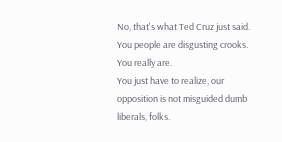No, that's what Ted Cruz just said.
You people are disgusting crooks.
You really are.
You just have to realize, our opposition is not misguided dumb liberals, folks.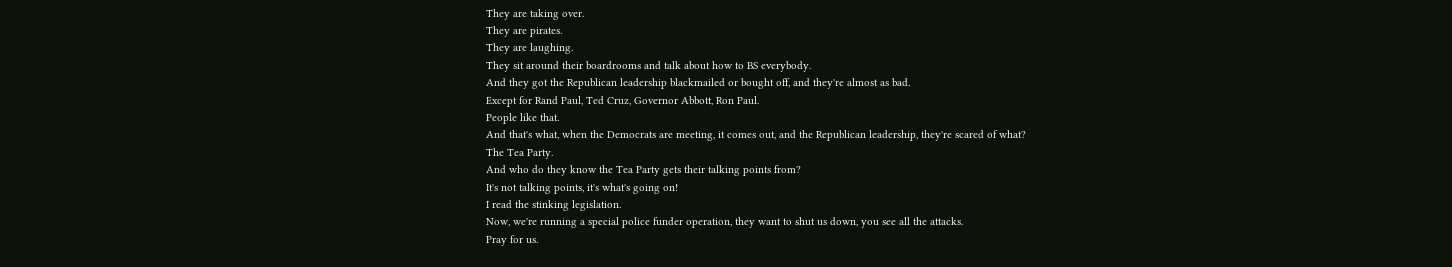They are taking over.
They are pirates.
They are laughing.
They sit around their boardrooms and talk about how to BS everybody.
And they got the Republican leadership blackmailed or bought off, and they're almost as bad.
Except for Rand Paul, Ted Cruz, Governor Abbott, Ron Paul.
People like that.
And that's what, when the Democrats are meeting, it comes out, and the Republican leadership, they're scared of what?
The Tea Party.
And who do they know the Tea Party gets their talking points from?
It's not talking points, it's what's going on!
I read the stinking legislation.
Now, we're running a special police funder operation, they want to shut us down, you see all the attacks.
Pray for us.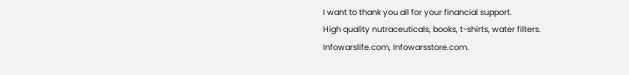I want to thank you all for your financial support.
High quality nutraceuticals, books, t-shirts, water filters.
Infowarslife.com, Infowarsstore.com.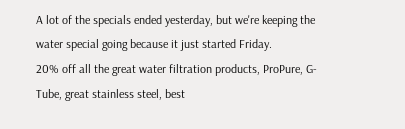A lot of the specials ended yesterday, but we're keeping the water special going because it just started Friday.
20% off all the great water filtration products, ProPure, G-Tube, great stainless steel, best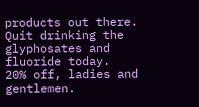products out there.
Quit drinking the glyphosates and fluoride today.
20% off, ladies and gentlemen.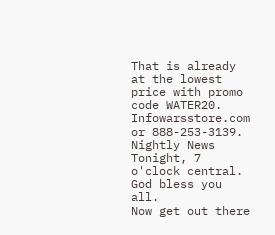That is already at the lowest price with promo code WATER20.
Infowarsstore.com or 888-253-3139.
Nightly News Tonight, 7 o'clock central.
God bless you all.
Now get out there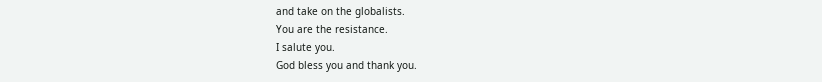and take on the globalists.
You are the resistance.
I salute you.
God bless you and thank you.